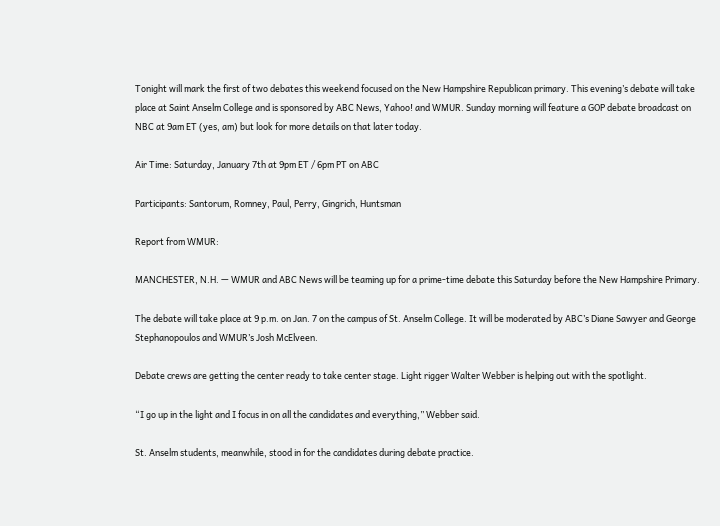Tonight will mark the first of two debates this weekend focused on the New Hampshire Republican primary. This evening’s debate will take place at Saint Anselm College and is sponsored by ABC News, Yahoo! and WMUR. Sunday morning will feature a GOP debate broadcast on NBC at 9am ET (yes, am) but look for more details on that later today.

Air Time: Saturday, January 7th at 9pm ET / 6pm PT on ABC

Participants: Santorum, Romney, Paul, Perry, Gingrich, Huntsman

Report from WMUR:

MANCHESTER, N.H. — WMUR and ABC News will be teaming up for a prime-time debate this Saturday before the New Hampshire Primary.

The debate will take place at 9 p.m. on Jan. 7 on the campus of St. Anselm College. It will be moderated by ABC’s Diane Sawyer and George Stephanopoulos and WMUR’s Josh McElveen.

Debate crews are getting the center ready to take center stage. Light rigger Walter Webber is helping out with the spotlight.

“I go up in the light and I focus in on all the candidates and everything,” Webber said.

St. Anselm students, meanwhile, stood in for the candidates during debate practice.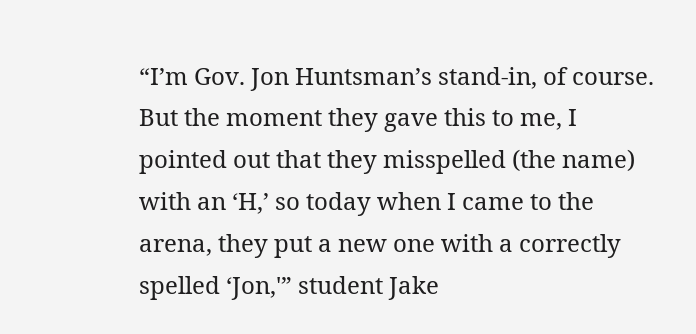“I’m Gov. Jon Huntsman’s stand-in, of course. But the moment they gave this to me, I pointed out that they misspelled (the name) with an ‘H,’ so today when I came to the arena, they put a new one with a correctly spelled ‘Jon,'” student Jake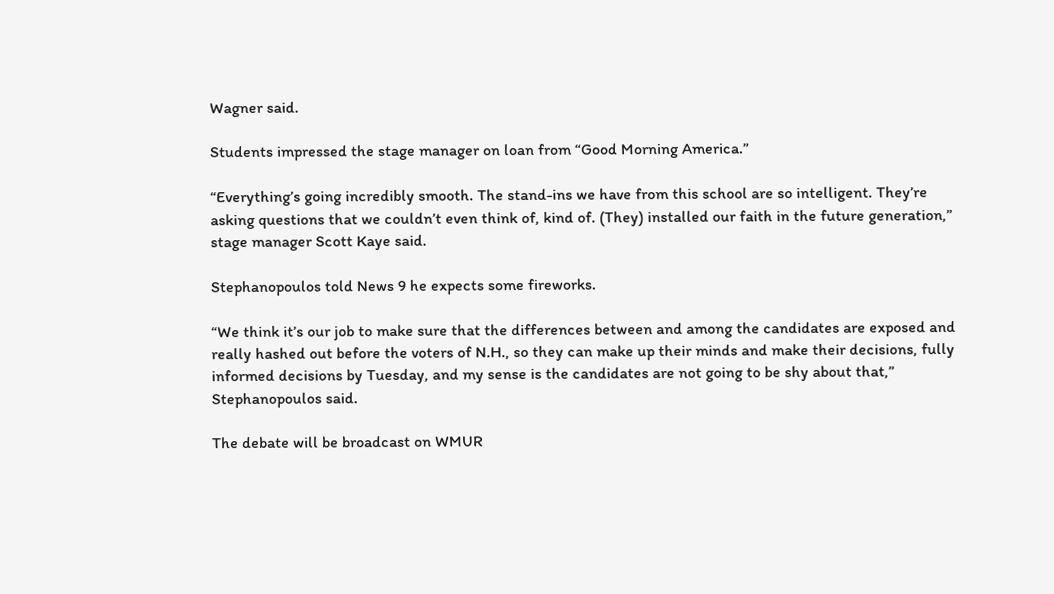Wagner said.

Students impressed the stage manager on loan from “Good Morning America.”

“Everything’s going incredibly smooth. The stand-ins we have from this school are so intelligent. They’re asking questions that we couldn’t even think of, kind of. (They) installed our faith in the future generation,” stage manager Scott Kaye said.

Stephanopoulos told News 9 he expects some fireworks.

“We think it’s our job to make sure that the differences between and among the candidates are exposed and really hashed out before the voters of N.H., so they can make up their minds and make their decisions, fully informed decisions by Tuesday, and my sense is the candidates are not going to be shy about that,” Stephanopoulos said.

The debate will be broadcast on WMUR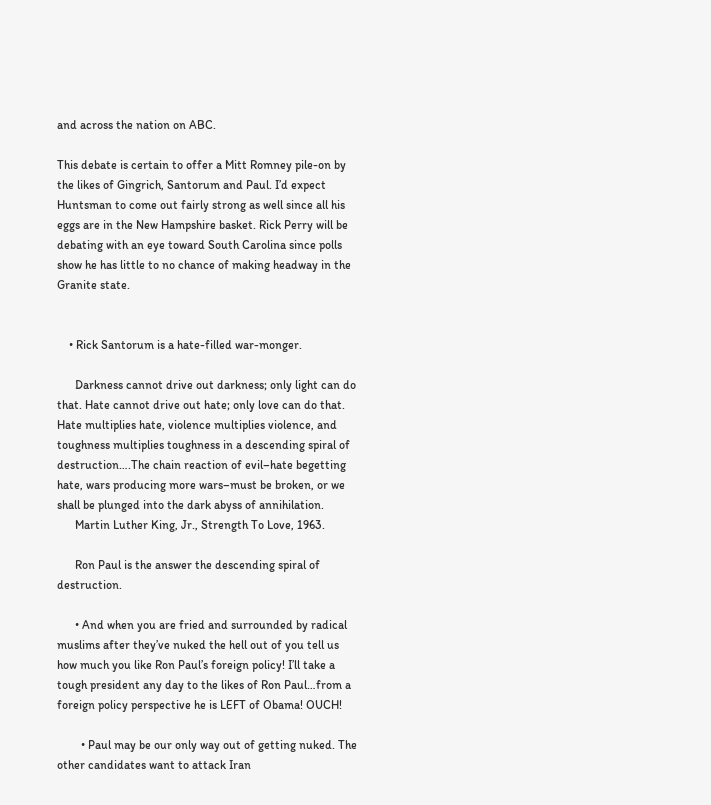and across the nation on ABC.

This debate is certain to offer a Mitt Romney pile-on by the likes of Gingrich, Santorum and Paul. I’d expect Huntsman to come out fairly strong as well since all his eggs are in the New Hampshire basket. Rick Perry will be debating with an eye toward South Carolina since polls show he has little to no chance of making headway in the Granite state.


    • Rick Santorum is a hate-filled war-monger.

      Darkness cannot drive out darkness; only light can do that. Hate cannot drive out hate; only love can do that. Hate multiplies hate, violence multiplies violence, and toughness multiplies toughness in a descending spiral of destruction….The chain reaction of evil–hate begetting hate, wars producing more wars–must be broken, or we shall be plunged into the dark abyss of annihilation.
      Martin Luther King, Jr., Strength To Love, 1963.

      Ron Paul is the answer the descending spiral of destruction.

      • And when you are fried and surrounded by radical muslims after they’ve nuked the hell out of you tell us how much you like Ron Paul’s foreign policy! I’ll take a tough president any day to the likes of Ron Paul…from a foreign policy perspective he is LEFT of Obama! OUCH!

        • Paul may be our only way out of getting nuked. The other candidates want to attack Iran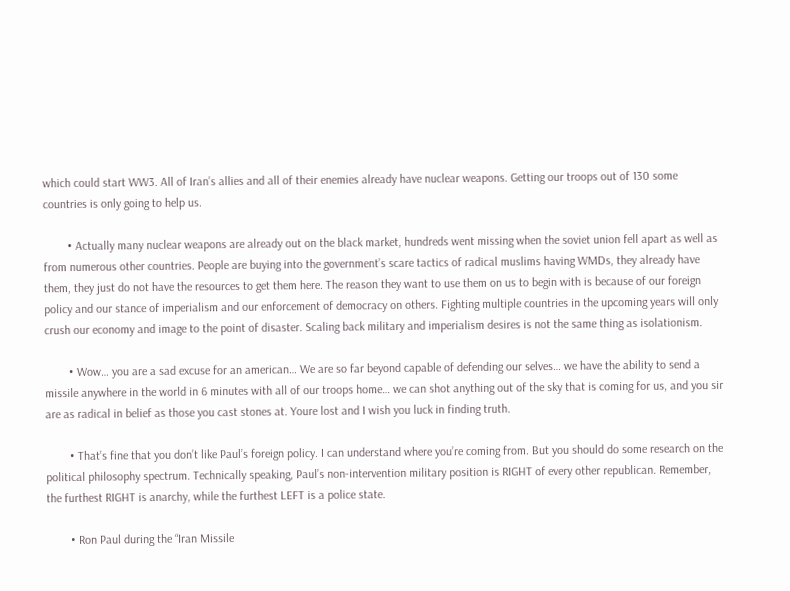which could start WW3. All of Iran’s allies and all of their enemies already have nuclear weapons. Getting our troops out of 130 some countries is only going to help us.

        • Actually many nuclear weapons are already out on the black market, hundreds went missing when the soviet union fell apart as well as from numerous other countries. People are buying into the government’s scare tactics of radical muslims having WMDs, they already have them, they just do not have the resources to get them here. The reason they want to use them on us to begin with is because of our foreign policy and our stance of imperialism and our enforcement of democracy on others. Fighting multiple countries in the upcoming years will only crush our economy and image to the point of disaster. Scaling back military and imperialism desires is not the same thing as isolationism.

        • Wow… you are a sad excuse for an american… We are so far beyond capable of defending our selves… we have the ability to send a missile anywhere in the world in 6 minutes with all of our troops home… we can shot anything out of the sky that is coming for us, and you sir are as radical in belief as those you cast stones at. Youre lost and I wish you luck in finding truth.

        • That’s fine that you don’t like Paul’s foreign policy. I can understand where you’re coming from. But you should do some research on the political philosophy spectrum. Technically speaking, Paul’s non-intervention military position is RIGHT of every other republican. Remember, the furthest RIGHT is anarchy, while the furthest LEFT is a police state.

        • Ron Paul during the “Iran Missile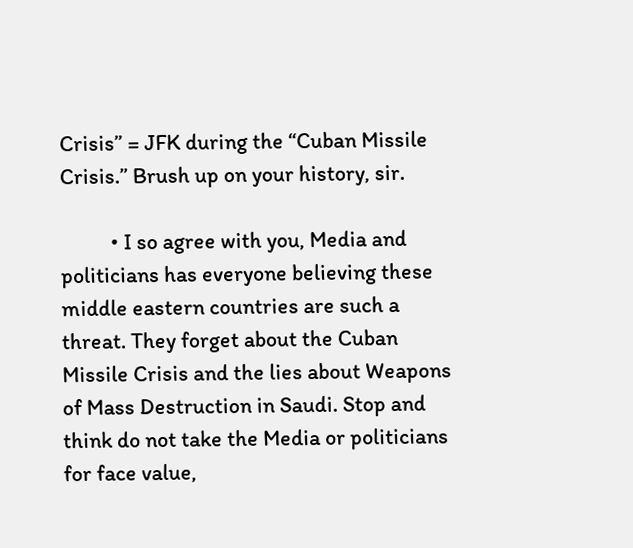Crisis” = JFK during the “Cuban Missile Crisis.” Brush up on your history, sir.

          • I so agree with you, Media and politicians has everyone believing these middle eastern countries are such a threat. They forget about the Cuban Missile Crisis and the lies about Weapons of Mass Destruction in Saudi. Stop and think do not take the Media or politicians for face value,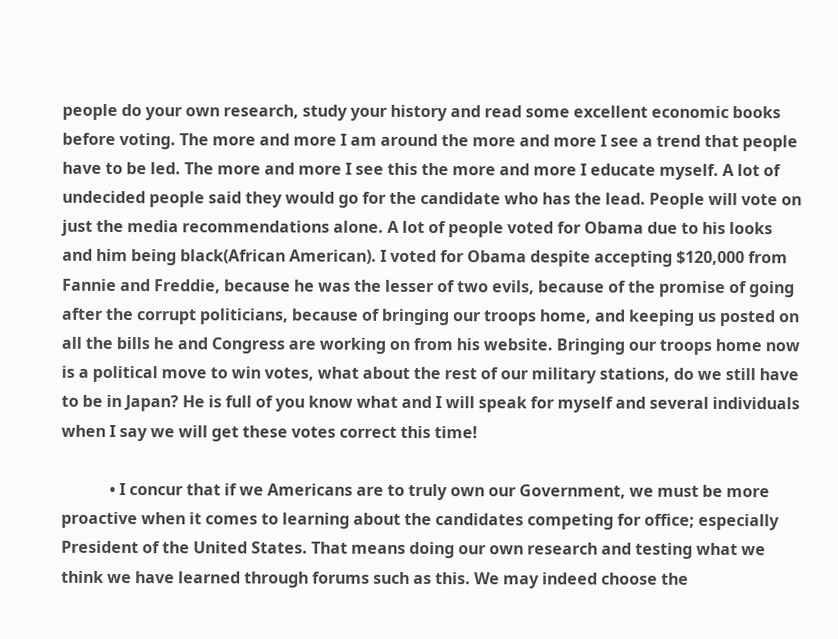people do your own research, study your history and read some excellent economic books before voting. The more and more I am around the more and more I see a trend that people have to be led. The more and more I see this the more and more I educate myself. A lot of undecided people said they would go for the candidate who has the lead. People will vote on just the media recommendations alone. A lot of people voted for Obama due to his looks and him being black(African American). I voted for Obama despite accepting $120,000 from Fannie and Freddie, because he was the lesser of two evils, because of the promise of going after the corrupt politicians, because of bringing our troops home, and keeping us posted on all the bills he and Congress are working on from his website. Bringing our troops home now is a political move to win votes, what about the rest of our military stations, do we still have to be in Japan? He is full of you know what and I will speak for myself and several individuals when I say we will get these votes correct this time!

            • I concur that if we Americans are to truly own our Government, we must be more proactive when it comes to learning about the candidates competing for office; especially President of the United States. That means doing our own research and testing what we think we have learned through forums such as this. We may indeed choose the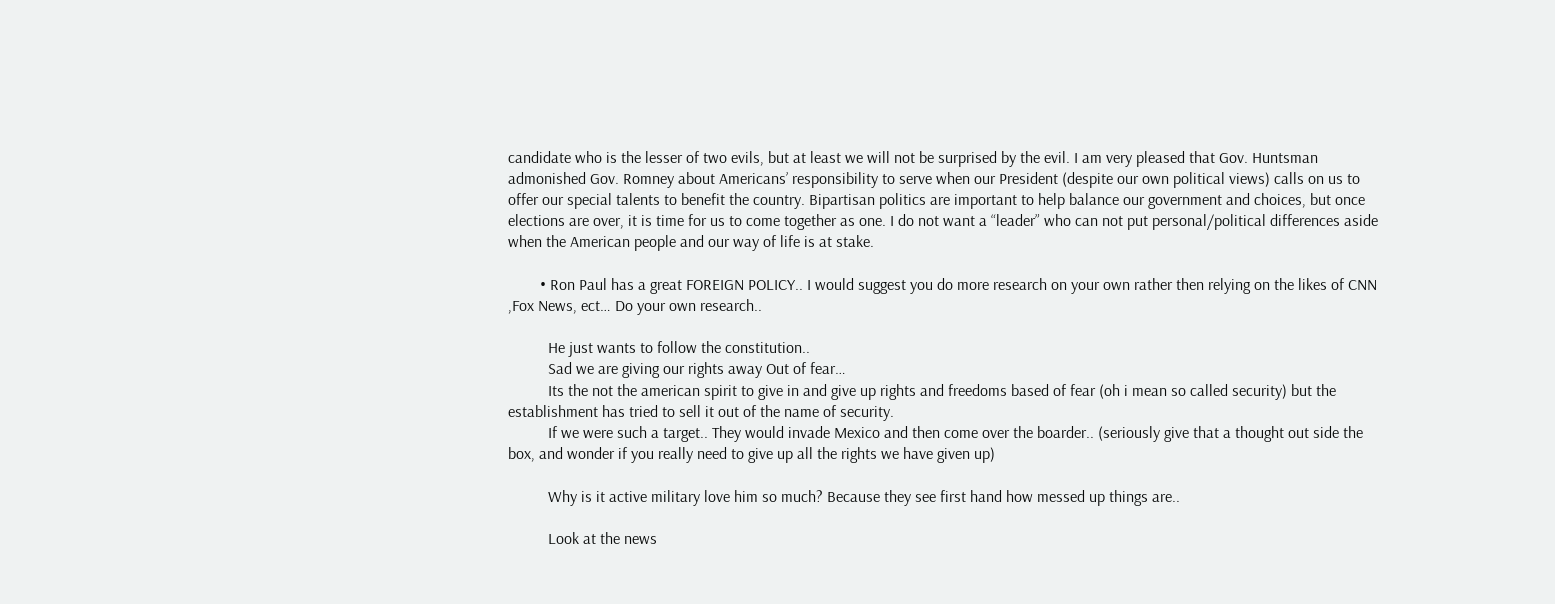candidate who is the lesser of two evils, but at least we will not be surprised by the evil. I am very pleased that Gov. Huntsman admonished Gov. Romney about Americans’ responsibility to serve when our President (despite our own political views) calls on us to offer our special talents to benefit the country. Bipartisan politics are important to help balance our government and choices, but once elections are over, it is time for us to come together as one. I do not want a “leader” who can not put personal/political differences aside when the American people and our way of life is at stake.

        • Ron Paul has a great FOREIGN POLICY.. I would suggest you do more research on your own rather then relying on the likes of CNN ,Fox News, ect… Do your own research..

          He just wants to follow the constitution..
          Sad we are giving our rights away Out of fear…
          Its the not the american spirit to give in and give up rights and freedoms based of fear (oh i mean so called security) but the establishment has tried to sell it out of the name of security.
          If we were such a target.. They would invade Mexico and then come over the boarder.. (seriously give that a thought out side the box, and wonder if you really need to give up all the rights we have given up)

          Why is it active military love him so much? Because they see first hand how messed up things are..

          Look at the news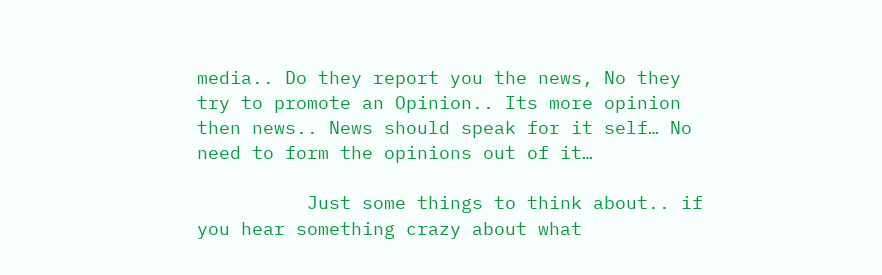media.. Do they report you the news, No they try to promote an Opinion.. Its more opinion then news.. News should speak for it self… No need to form the opinions out of it…

          Just some things to think about.. if you hear something crazy about what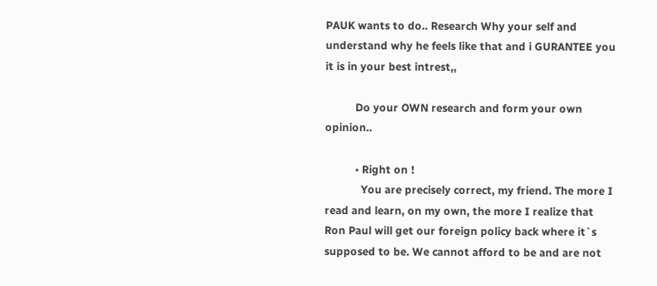PAUK wants to do.. Research Why your self and understand why he feels like that and i GURANTEE you it is in your best intrest,,

          Do your OWN research and form your own opinion..

          • Right on !
            You are precisely correct, my friend. The more I read and learn, on my own, the more I realize that Ron Paul will get our foreign policy back where it`s supposed to be. We cannot afford to be and are not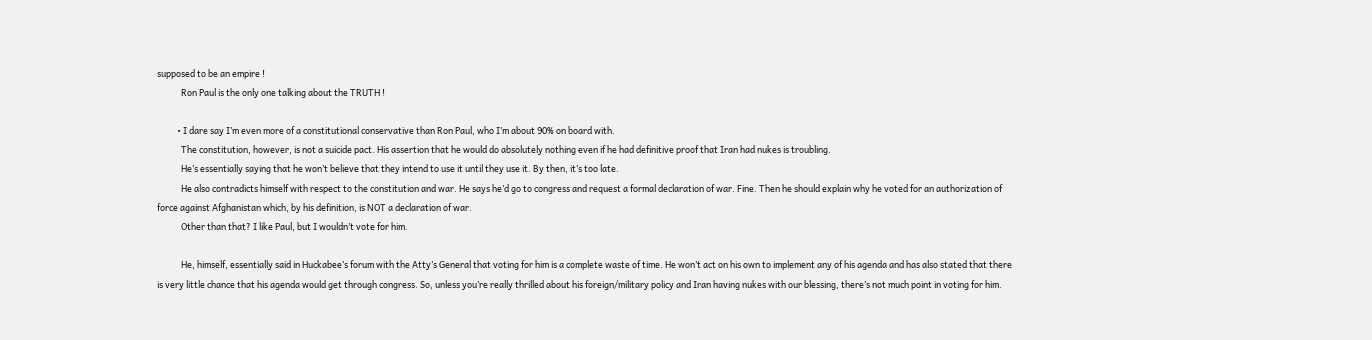supposed to be an empire !
            Ron Paul is the only one talking about the TRUTH !

          • I dare say I’m even more of a constitutional conservative than Ron Paul, who I’m about 90% on board with.
            The constitution, however, is not a suicide pact. His assertion that he would do absolutely nothing even if he had definitive proof that Iran had nukes is troubling.
            He’s essentially saying that he won’t believe that they intend to use it until they use it. By then, it’s too late.
            He also contradicts himself with respect to the constitution and war. He says he’d go to congress and request a formal declaration of war. Fine. Then he should explain why he voted for an authorization of force against Afghanistan which, by his definition, is NOT a declaration of war.
            Other than that? I like Paul, but I wouldn’t vote for him.

            He, himself, essentially said in Huckabee’s forum with the Atty’s General that voting for him is a complete waste of time. He won’t act on his own to implement any of his agenda and has also stated that there is very little chance that his agenda would get through congress. So, unless you’re really thrilled about his foreign/military policy and Iran having nukes with our blessing, there’s not much point in voting for him.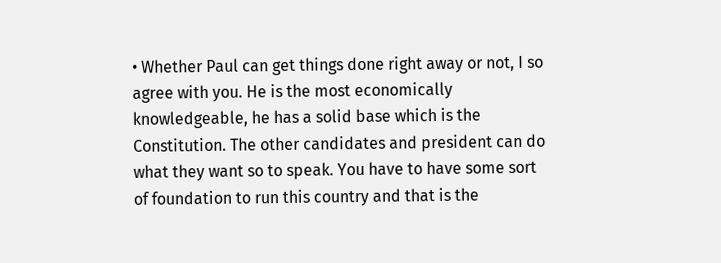• Whether Paul can get things done right away or not, I so agree with you. He is the most economically knowledgeable, he has a solid base which is the Constitution. The other candidates and president can do what they want so to speak. You have to have some sort of foundation to run this country and that is the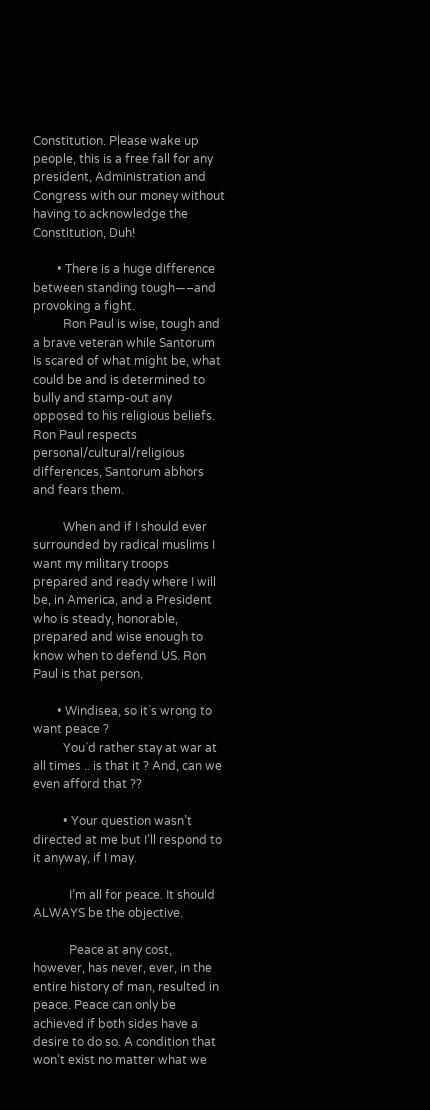Constitution. Please wake up people, this is a free fall for any president, Administration and Congress with our money without having to acknowledge the Constitution, Duh!

        • There is a huge difference between standing tough—–and provoking a fight.
          Ron Paul is wise, tough and a brave veteran while Santorum is scared of what might be, what could be and is determined to bully and stamp-out any opposed to his religious beliefs. Ron Paul respects personal/cultural/religious differences, Santorum abhors and fears them.

          When and if I should ever surrounded by radical muslims I want my military troops prepared and ready where I will be, in America, and a President who is steady, honorable, prepared and wise enough to know when to defend US. Ron Paul is that person.

        • Windisea, so it`s wrong to want peace ?
          You`d rather stay at war at all times .. is that it ? And, can we even afford that ??

          • Your question wasn’t directed at me but I’ll respond to it anyway, if I may.

            I’m all for peace. It should ALWAYS be the objective.

            Peace at any cost, however, has never, ever, in the entire history of man, resulted in peace. Peace can only be achieved if both sides have a desire to do so. A condition that won’t exist no matter what we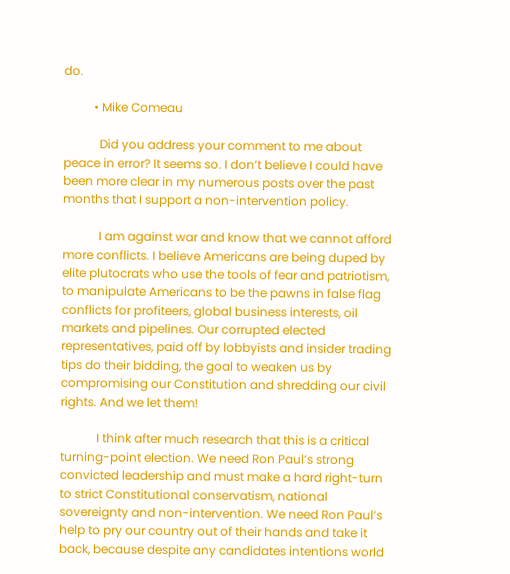do.

          • Mike Comeau

            Did you address your comment to me about peace in error? It seems so. I don’t believe I could have been more clear in my numerous posts over the past months that I support a non-intervention policy.

            I am against war and know that we cannot afford more conflicts. I believe Americans are being duped by elite plutocrats who use the tools of fear and patriotism, to manipulate Americans to be the pawns in false flag conflicts for profiteers, global business interests, oil markets and pipelines. Our corrupted elected representatives, paid off by lobbyists and insider trading tips do their bidding, the goal to weaken us by compromising our Constitution and shredding our civil rights. And we let them!

            I think after much research that this is a critical turning-point election. We need Ron Paul’s strong convicted leadership and must make a hard right-turn to strict Constitutional conservatism, national sovereignty and non-intervention. We need Ron Paul’s help to pry our country out of their hands and take it back, because despite any candidates intentions world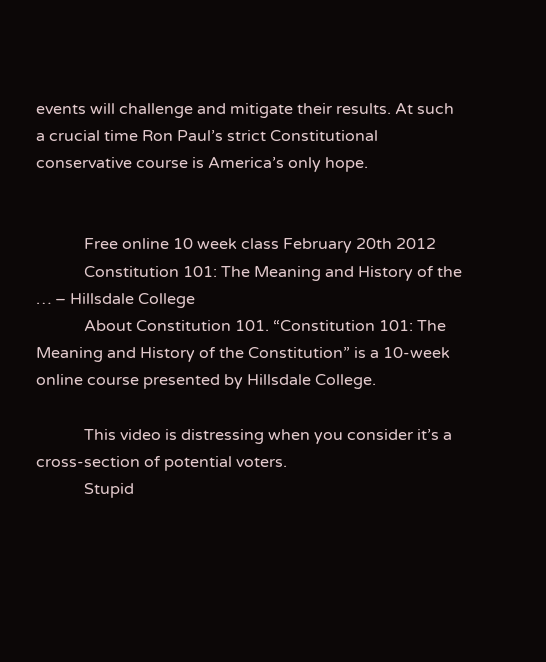events will challenge and mitigate their results. At such a crucial time Ron Paul’s strict Constitutional conservative course is America’s only hope.


            Free online 10 week class February 20th 2012
            Constitution 101: The Meaning and History of the … – Hillsdale College
            About Constitution 101. “Constitution 101: The Meaning and History of the Constitution” is a 10-week online course presented by Hillsdale College.

            This video is distressing when you consider it’s a cross-section of potential voters.
            Stupid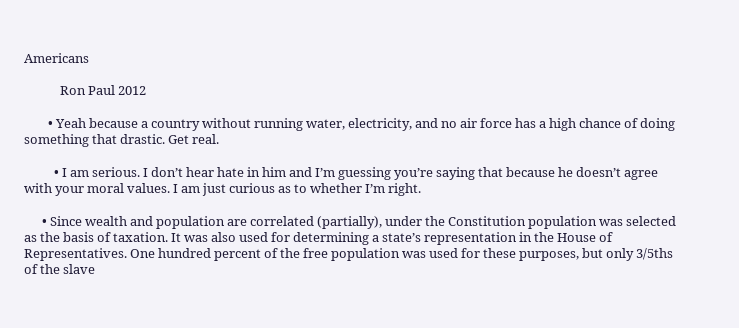Americans

            Ron Paul 2012

        • Yeah because a country without running water, electricity, and no air force has a high chance of doing something that drastic. Get real.

          • I am serious. I don’t hear hate in him and I’m guessing you’re saying that because he doesn’t agree with your moral values. I am just curious as to whether I’m right.

      • Since wealth and population are correlated (partially), under the Constitution population was selected as the basis of taxation. It was also used for determining a state’s representation in the House of Representatives. One hundred percent of the free population was used for these purposes, but only 3/5ths of the slave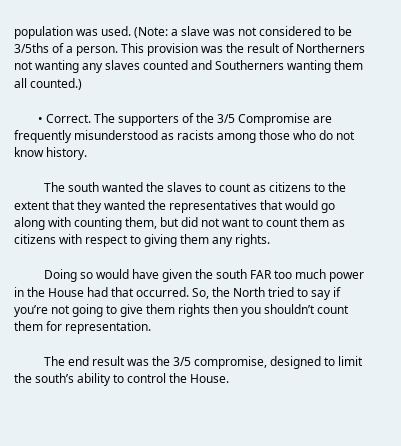population was used. (Note: a slave was not considered to be 3/5ths of a person. This provision was the result of Northerners not wanting any slaves counted and Southerners wanting them all counted.)

        • Correct. The supporters of the 3/5 Compromise are frequently misunderstood as racists among those who do not know history.

          The south wanted the slaves to count as citizens to the extent that they wanted the representatives that would go along with counting them, but did not want to count them as citizens with respect to giving them any rights.

          Doing so would have given the south FAR too much power in the House had that occurred. So, the North tried to say if you’re not going to give them rights then you shouldn’t count them for representation.

          The end result was the 3/5 compromise, designed to limit the south’s ability to control the House.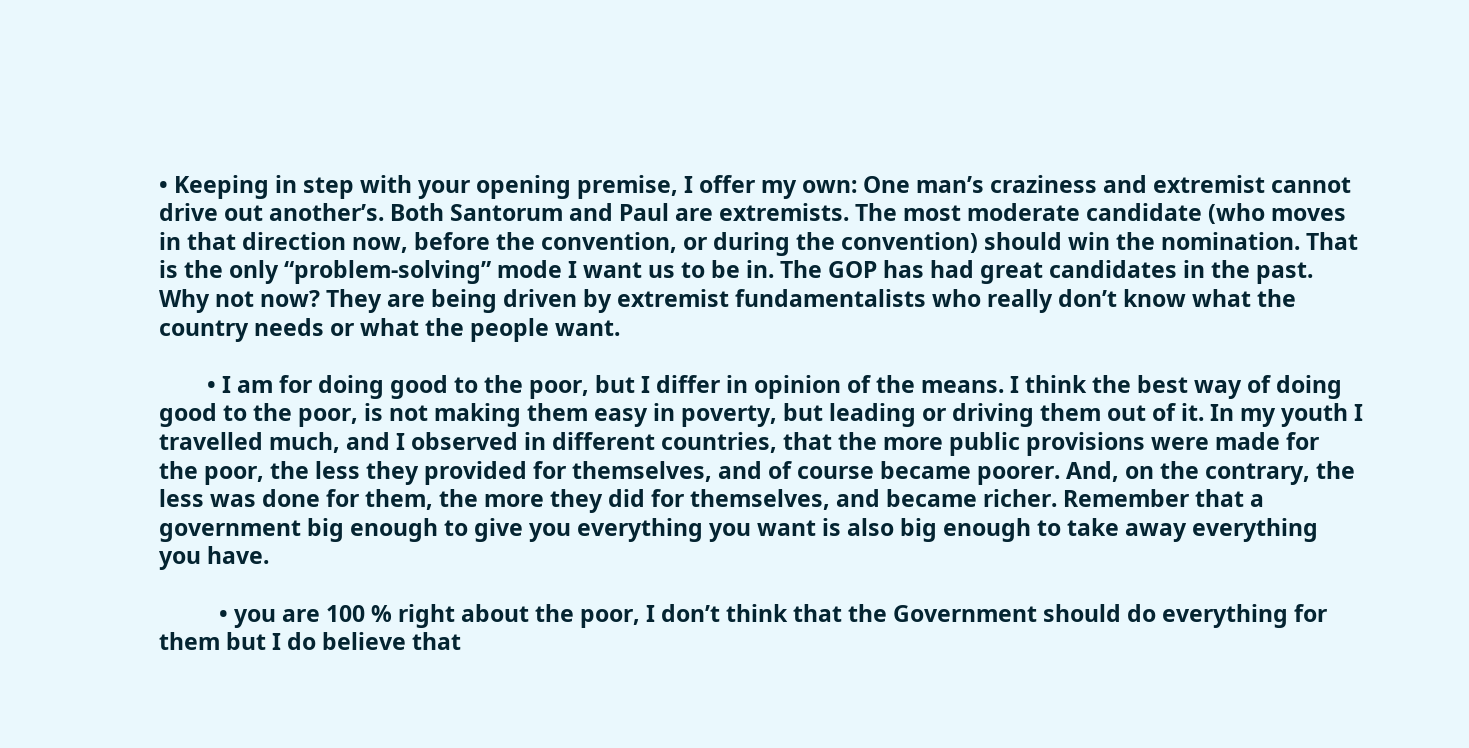• Keeping in step with your opening premise, I offer my own: One man’s craziness and extremist cannot drive out another’s. Both Santorum and Paul are extremists. The most moderate candidate (who moves in that direction now, before the convention, or during the convention) should win the nomination. That is the only “problem-solving” mode I want us to be in. The GOP has had great candidates in the past. Why not now? They are being driven by extremist fundamentalists who really don’t know what the country needs or what the people want.

        • I am for doing good to the poor, but I differ in opinion of the means. I think the best way of doing good to the poor, is not making them easy in poverty, but leading or driving them out of it. In my youth I travelled much, and I observed in different countries, that the more public provisions were made for the poor, the less they provided for themselves, and of course became poorer. And, on the contrary, the less was done for them, the more they did for themselves, and became richer. Remember that a government big enough to give you everything you want is also big enough to take away everything you have.

          • you are 100 % right about the poor, I don’t think that the Government should do everything for them but I do believe that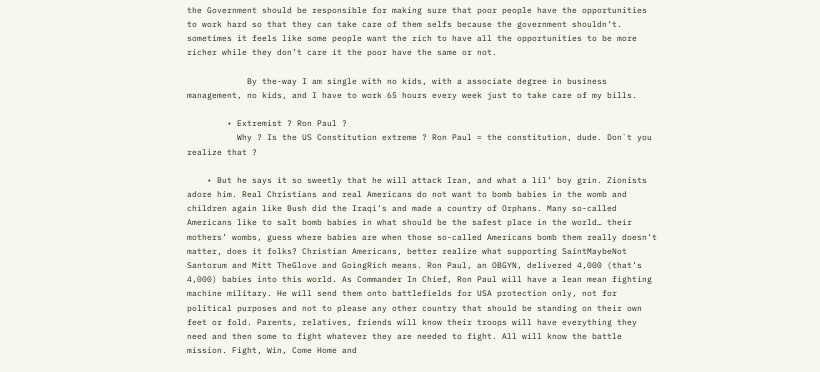the Government should be responsible for making sure that poor people have the opportunities to work hard so that they can take care of them selfs because the government shouldn’t. sometimes it feels like some people want the rich to have all the opportunities to be more richer while they don’t care it the poor have the same or not.

            By the-way I am single with no kids, with a associate degree in business management, no kids, and I have to work 65 hours every week just to take care of my bills.

        • Extremist ? Ron Paul ?
          Why ? Is the US Constitution extreme ? Ron Paul = the constitution, dude. Don`t you realize that ?

    • But he says it so sweetly that he will attack Iran, and what a lil’ boy grin. Zionists adore him. Real Christians and real Americans do not want to bomb babies in the womb and children again like Bush did the Iraqi’s and made a country of Orphans. Many so-called Americans like to salt bomb babies in what should be the safest place in the world… their mothers’ wombs, guess where babies are when those so-called Americans bomb them really doesn’t matter, does it folks? Christian Americans, better realize what supporting SaintMaybeNot Santorum and Mitt TheGlove and GoingRich means. Ron Paul, an OBGYN, delivered 4,000 (that’s 4,000) babies into this world. As Commander In Chief, Ron Paul will have a lean mean fighting machine military. He will send them onto battlefields for USA protection only, not for political purposes and not to please any other country that should be standing on their own feet or fold. Parents, relatives, friends will know their troops will have everything they need and then some to fight whatever they are needed to fight. All will know the battle mission. Fight, Win, Come Home and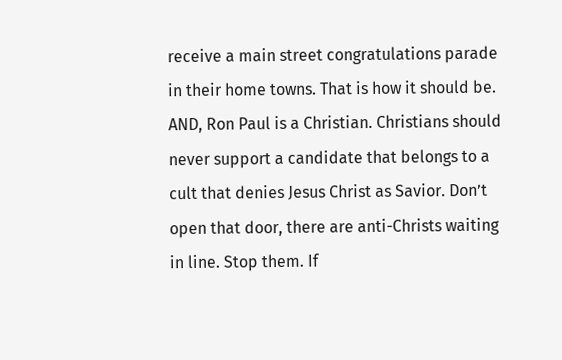receive a main street congratulations parade in their home towns. That is how it should be. AND, Ron Paul is a Christian. Christians should never support a candidate that belongs to a cult that denies Jesus Christ as Savior. Don’t open that door, there are anti-Christs waiting in line. Stop them. If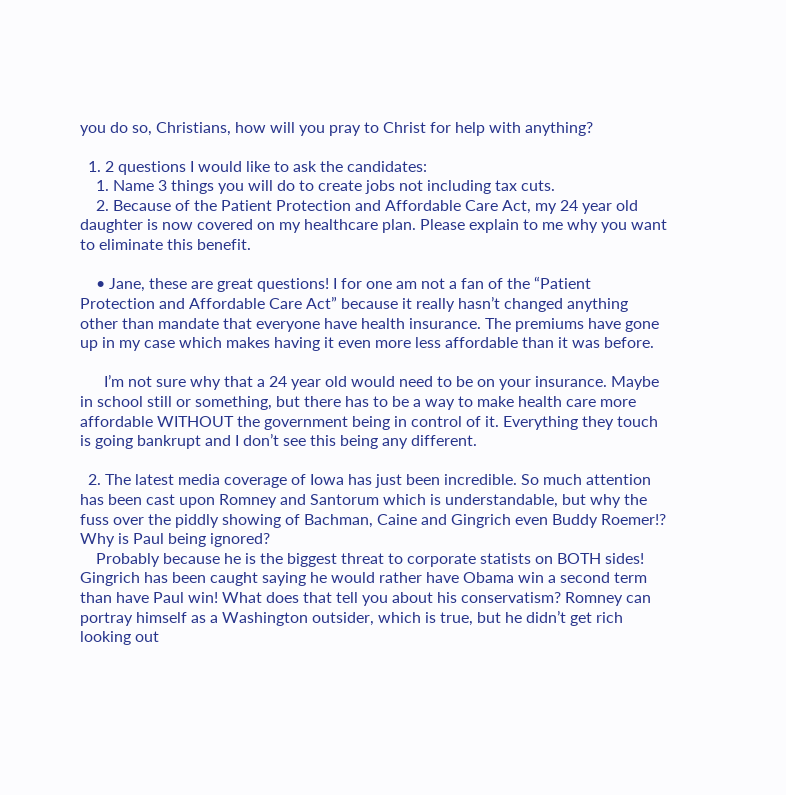you do so, Christians, how will you pray to Christ for help with anything?

  1. 2 questions I would like to ask the candidates:
    1. Name 3 things you will do to create jobs not including tax cuts.
    2. Because of the Patient Protection and Affordable Care Act, my 24 year old daughter is now covered on my healthcare plan. Please explain to me why you want to eliminate this benefit.

    • Jane, these are great questions! I for one am not a fan of the “Patient Protection and Affordable Care Act” because it really hasn’t changed anything other than mandate that everyone have health insurance. The premiums have gone up in my case which makes having it even more less affordable than it was before.

      I’m not sure why that a 24 year old would need to be on your insurance. Maybe in school still or something, but there has to be a way to make health care more affordable WITHOUT the government being in control of it. Everything they touch is going bankrupt and I don’t see this being any different.

  2. The latest media coverage of Iowa has just been incredible. So much attention has been cast upon Romney and Santorum which is understandable, but why the fuss over the piddly showing of Bachman, Caine and Gingrich even Buddy Roemer!? Why is Paul being ignored?
    Probably because he is the biggest threat to corporate statists on BOTH sides! Gingrich has been caught saying he would rather have Obama win a second term than have Paul win! What does that tell you about his conservatism? Romney can portray himself as a Washington outsider, which is true, but he didn’t get rich looking out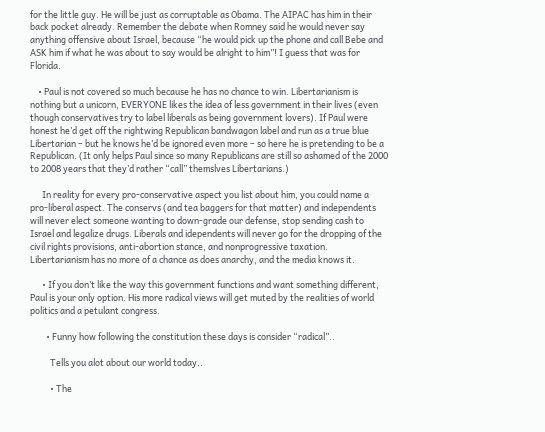for the little guy. He will be just as corruptable as Obama. The AIPAC has him in their back pocket already. Remember the debate when Romney said he would never say anything offensive about Israel, because “he would pick up the phone and call Bebe and ASK him if what he was about to say would be alright to him”! I guess that was for Florida.

    • Paul is not covered so much because he has no chance to win. Libertarianism is nothing but a unicorn, EVERYONE likes the idea of less government in their lives (even though conservatives try to label liberals as being government lovers). If Paul were honest he’d get off the rightwing Republican bandwagon label and run as a true blue Libertarian – but he knows he’d be ignored even more – so here he is pretending to be a Republican. (It only helps Paul since so many Republicans are still so ashamed of the 2000 to 2008 years that they’d rather “call” themslves Libertarians.)

      In reality for every pro-conservative aspect you list about him, you could name a pro-liberal aspect. The conservs (and tea baggers for that matter) and independents will never elect someone wanting to down-grade our defense, stop sending cash to Israel and legalize drugs. Liberals and idependents will never go for the dropping of the civil rights provisions, anti-abortion stance, and nonprogressive taxation. Libertarianism has no more of a chance as does anarchy, and the media knows it.

      • If you don’t like the way this government functions and want something different, Paul is your only option. His more radical views will get muted by the realities of world politics and a petulant congress.

        • Funny how following the constitution these days is consider “radical”..

          Tells you alot about our world today..

          • The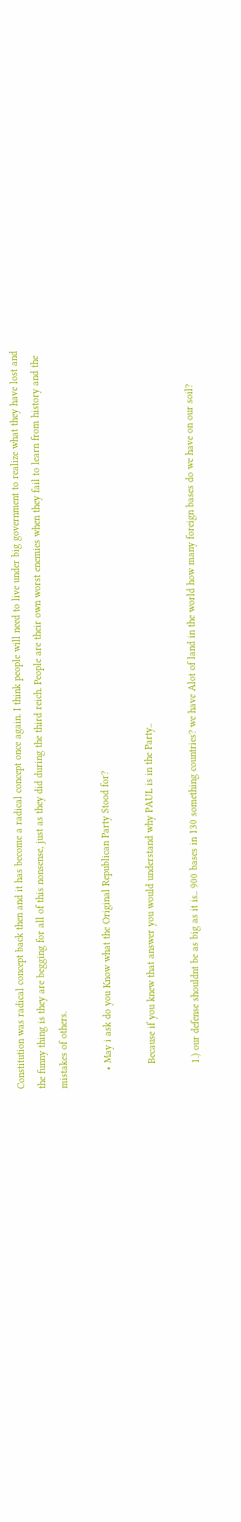Constitution was radical concept back then and it has become a radical concept once again. I think people will need to live under big government to realize what they have lost and the funny thing is they are begging for all of this nonsense, just as they did during the third reich. People are their own worst enemies when they fail to learn from history and the mistakes of others.

      • May i ask do you Know what the Original Republican Party Stood for?

        Because if you knew that answer you would understand why PAUL is in the Party..

        1.) our defense shouldnt be as big as it is.. 900 bases in 130 something countries? we have Alot of land in the world how many foreign bases do we have on our soil?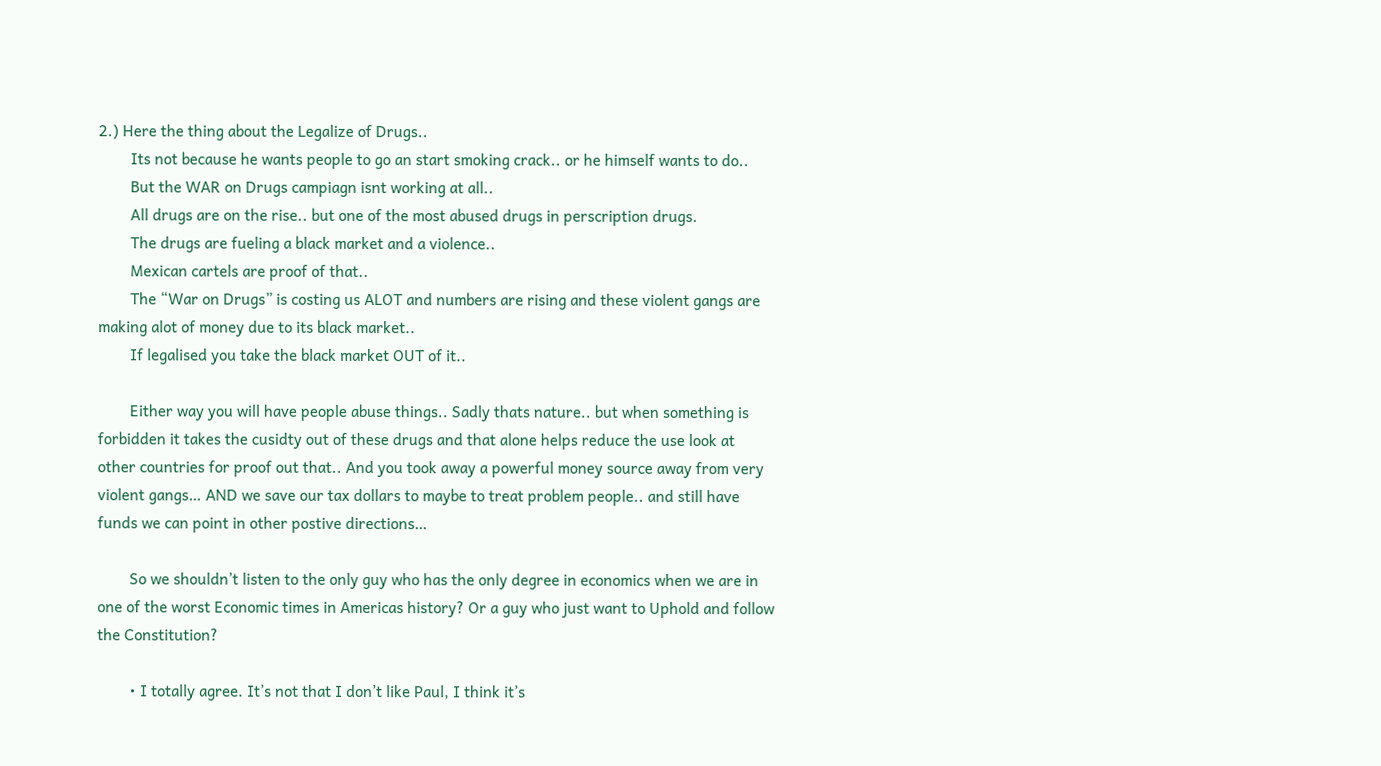2.) Here the thing about the Legalize of Drugs..
        Its not because he wants people to go an start smoking crack.. or he himself wants to do..
        But the WAR on Drugs campiagn isnt working at all..
        All drugs are on the rise.. but one of the most abused drugs in perscription drugs.
        The drugs are fueling a black market and a violence..
        Mexican cartels are proof of that..
        The “War on Drugs” is costing us ALOT and numbers are rising and these violent gangs are making alot of money due to its black market..
        If legalised you take the black market OUT of it..

        Either way you will have people abuse things.. Sadly thats nature.. but when something is forbidden it takes the cusidty out of these drugs and that alone helps reduce the use look at other countries for proof out that.. And you took away a powerful money source away from very violent gangs… AND we save our tax dollars to maybe to treat problem people.. and still have funds we can point in other postive directions…

        So we shouldn’t listen to the only guy who has the only degree in economics when we are in one of the worst Economic times in Americas history? Or a guy who just want to Uphold and follow the Constitution?

        • I totally agree. It’s not that I don’t like Paul, I think it’s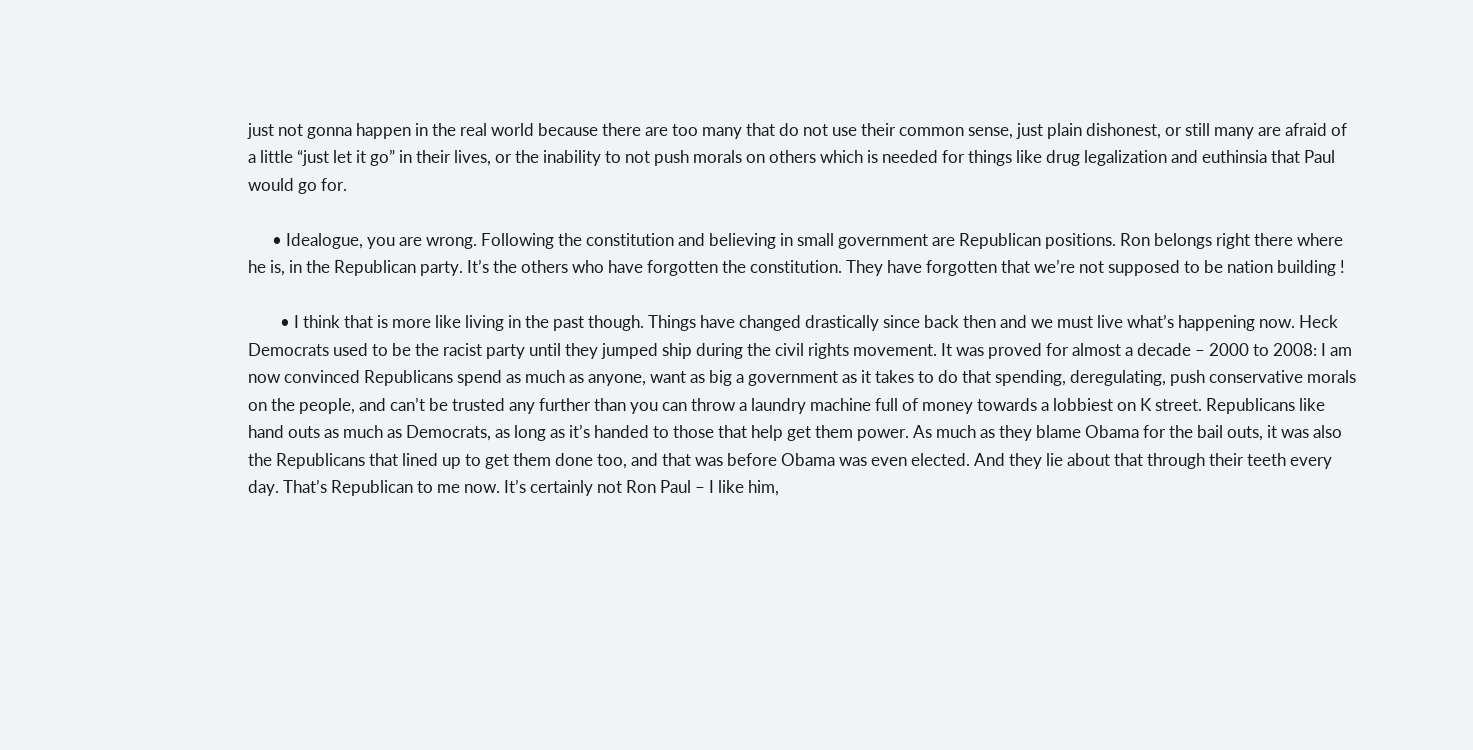just not gonna happen in the real world because there are too many that do not use their common sense, just plain dishonest, or still many are afraid of a little “just let it go” in their lives, or the inability to not push morals on others which is needed for things like drug legalization and euthinsia that Paul would go for.

      • Idealogue, you are wrong. Following the constitution and believing in small government are Republican positions. Ron belongs right there where he is, in the Republican party. It’s the others who have forgotten the constitution. They have forgotten that we’re not supposed to be nation building !

        • I think that is more like living in the past though. Things have changed drastically since back then and we must live what’s happening now. Heck Democrats used to be the racist party until they jumped ship during the civil rights movement. It was proved for almost a decade – 2000 to 2008: I am now convinced Republicans spend as much as anyone, want as big a government as it takes to do that spending, deregulating, push conservative morals on the people, and can’t be trusted any further than you can throw a laundry machine full of money towards a lobbiest on K street. Republicans like hand outs as much as Democrats, as long as it’s handed to those that help get them power. As much as they blame Obama for the bail outs, it was also the Republicans that lined up to get them done too, and that was before Obama was even elected. And they lie about that through their teeth every day. That’s Republican to me now. It’s certainly not Ron Paul – I like him,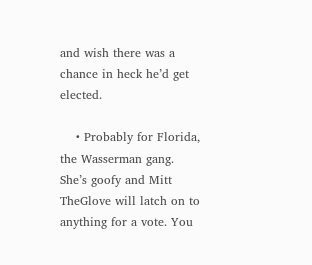and wish there was a chance in heck he’d get elected.

    • Probably for Florida, the Wasserman gang. She’s goofy and Mitt TheGlove will latch on to anything for a vote. You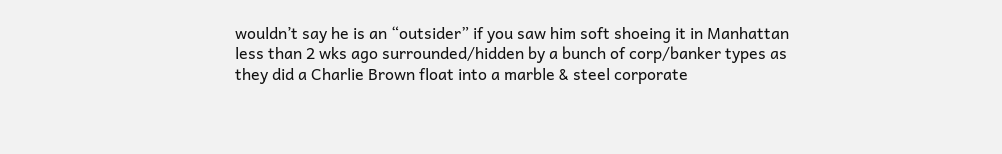wouldn’t say he is an “outsider” if you saw him soft shoeing it in Manhattan less than 2 wks ago surrounded/hidden by a bunch of corp/banker types as they did a Charlie Brown float into a marble & steel corporate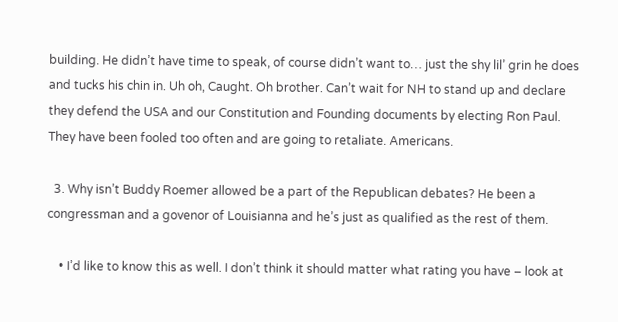building. He didn’t have time to speak, of course didn’t want to… just the shy lil’ grin he does and tucks his chin in. Uh oh, Caught. Oh brother. Can’t wait for NH to stand up and declare they defend the USA and our Constitution and Founding documents by electing Ron Paul. They have been fooled too often and are going to retaliate. Americans.

  3. Why isn’t Buddy Roemer allowed be a part of the Republican debates? He been a congressman and a govenor of Louisianna and he’s just as qualified as the rest of them.

    • I’d like to know this as well. I don’t think it should matter what rating you have – look at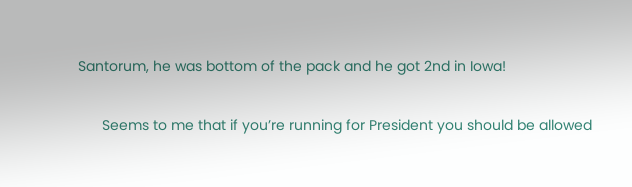Santorum, he was bottom of the pack and he got 2nd in Iowa!

      Seems to me that if you’re running for President you should be allowed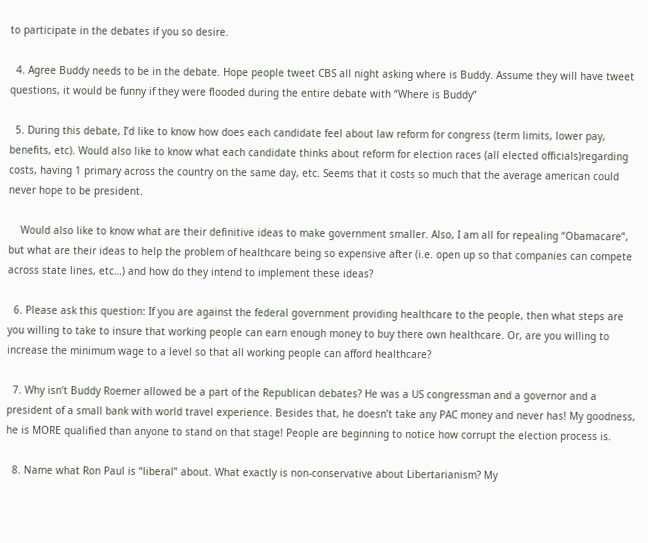to participate in the debates if you so desire.

  4. Agree Buddy needs to be in the debate. Hope people tweet CBS all night asking where is Buddy. Assume they will have tweet questions, it would be funny if they were flooded during the entire debate with “Where is Buddy”

  5. During this debate, I’d like to know how does each candidate feel about law reform for congress (term limits, lower pay, benefits, etc). Would also like to know what each candidate thinks about reform for election races (all elected officials)regarding costs, having 1 primary across the country on the same day, etc. Seems that it costs so much that the average american could never hope to be president.

    Would also like to know what are their definitive ideas to make government smaller. Also, I am all for repealing “Obamacare”, but what are their ideas to help the problem of healthcare being so expensive after (i.e. open up so that companies can compete across state lines, etc…) and how do they intend to implement these ideas?

  6. Please ask this question: If you are against the federal government providing healthcare to the people, then what steps are you willing to take to insure that working people can earn enough money to buy there own healthcare. Or, are you willing to increase the minimum wage to a level so that all working people can afford healthcare?

  7. Why isn’t Buddy Roemer allowed be a part of the Republican debates? He was a US congressman and a governor and a president of a small bank with world travel experience. Besides that, he doesn’t take any PAC money and never has! My goodness, he is MORE qualified than anyone to stand on that stage! People are beginning to notice how corrupt the election process is.

  8. Name what Ron Paul is “liberal” about. What exactly is non-conservative about Libertarianism? My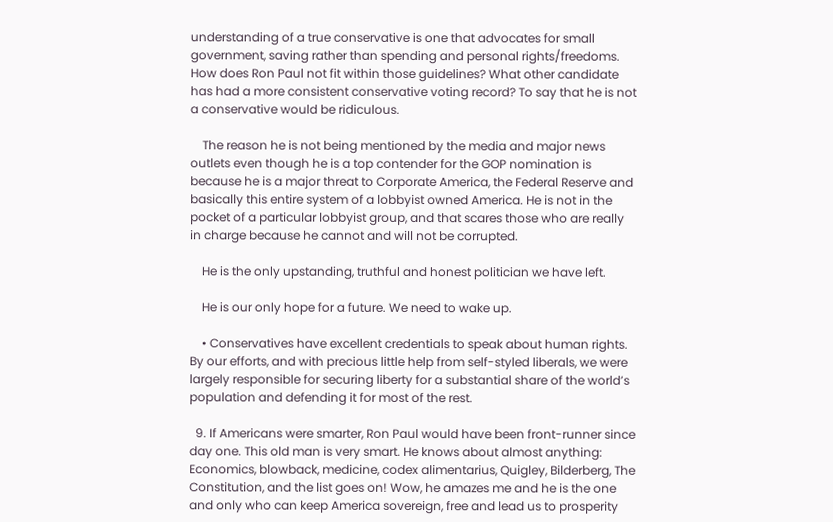understanding of a true conservative is one that advocates for small government, saving rather than spending and personal rights/freedoms. How does Ron Paul not fit within those guidelines? What other candidate has had a more consistent conservative voting record? To say that he is not a conservative would be ridiculous.

    The reason he is not being mentioned by the media and major news outlets even though he is a top contender for the GOP nomination is because he is a major threat to Corporate America, the Federal Reserve and basically this entire system of a lobbyist owned America. He is not in the pocket of a particular lobbyist group, and that scares those who are really in charge because he cannot and will not be corrupted.

    He is the only upstanding, truthful and honest politician we have left.

    He is our only hope for a future. We need to wake up.

    • Conservatives have excellent credentials to speak about human rights. By our efforts, and with precious little help from self-styled liberals, we were largely responsible for securing liberty for a substantial share of the world’s population and defending it for most of the rest.

  9. If Americans were smarter, Ron Paul would have been front-runner since day one. This old man is very smart. He knows about almost anything: Economics, blowback, medicine, codex alimentarius, Quigley, Bilderberg, The Constitution, and the list goes on! Wow, he amazes me and he is the one and only who can keep America sovereign, free and lead us to prosperity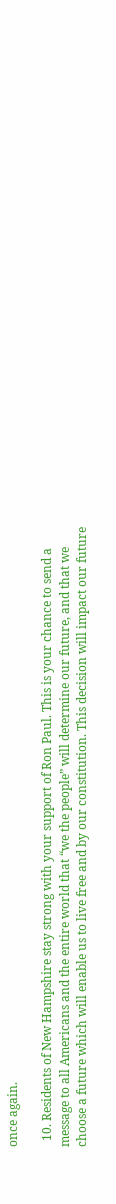once again.

  10. Residents of New Hampshire stay strong with your support of Ron Paul. This is your chance to send a message to all Americans and the entire world that “we the people” will determine our future, and that we choose a future which will enable us to live free and by our constitution. This decision will impact our future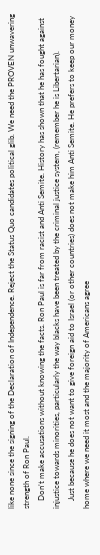like none since the signing of the Declaration of Independence. Reject the Status Quo candidates political glib. We need the PROVEN unwavering strength of Ron Paul.
    Don’t make accusations without knowing the facts. Ron Paul is far from racist and Anti Semite. History has shown that he has fought against injustice towards minorities, particularly the way blacks have been treated by the criminal justice system, (remember he is Libertarian).
    Just because he does not want to give foreign aid to Israel (or other countries) does not make him Anti Semite. He prefers to keep our money home where we need it most and the majority of Americans agree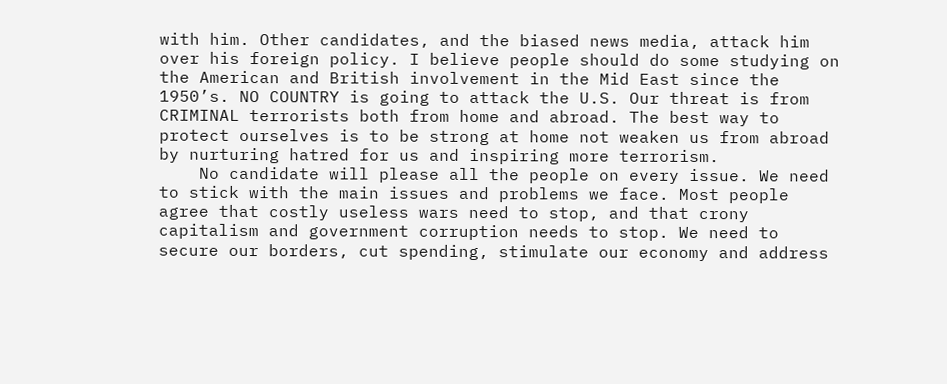with him. Other candidates, and the biased news media, attack him over his foreign policy. I believe people should do some studying on the American and British involvement in the Mid East since the 1950’s. NO COUNTRY is going to attack the U.S. Our threat is from CRIMINAL terrorists both from home and abroad. The best way to protect ourselves is to be strong at home not weaken us from abroad by nurturing hatred for us and inspiring more terrorism.
    No candidate will please all the people on every issue. We need to stick with the main issues and problems we face. Most people agree that costly useless wars need to stop, and that crony capitalism and government corruption needs to stop. We need to secure our borders, cut spending, stimulate our economy and address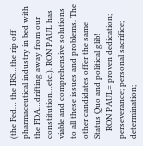(the Fed… the IRS…the rip off pharmaceutical industry in bed with the FDA…drifting away from our constitution…etc.). RON PAUL has viable and comprehensive solutions to all these issues and problems. The other candidates offer the same Status Quo and political glib!
    RON PAUL= proven dedication; perseverance; personal sacrifice; determination;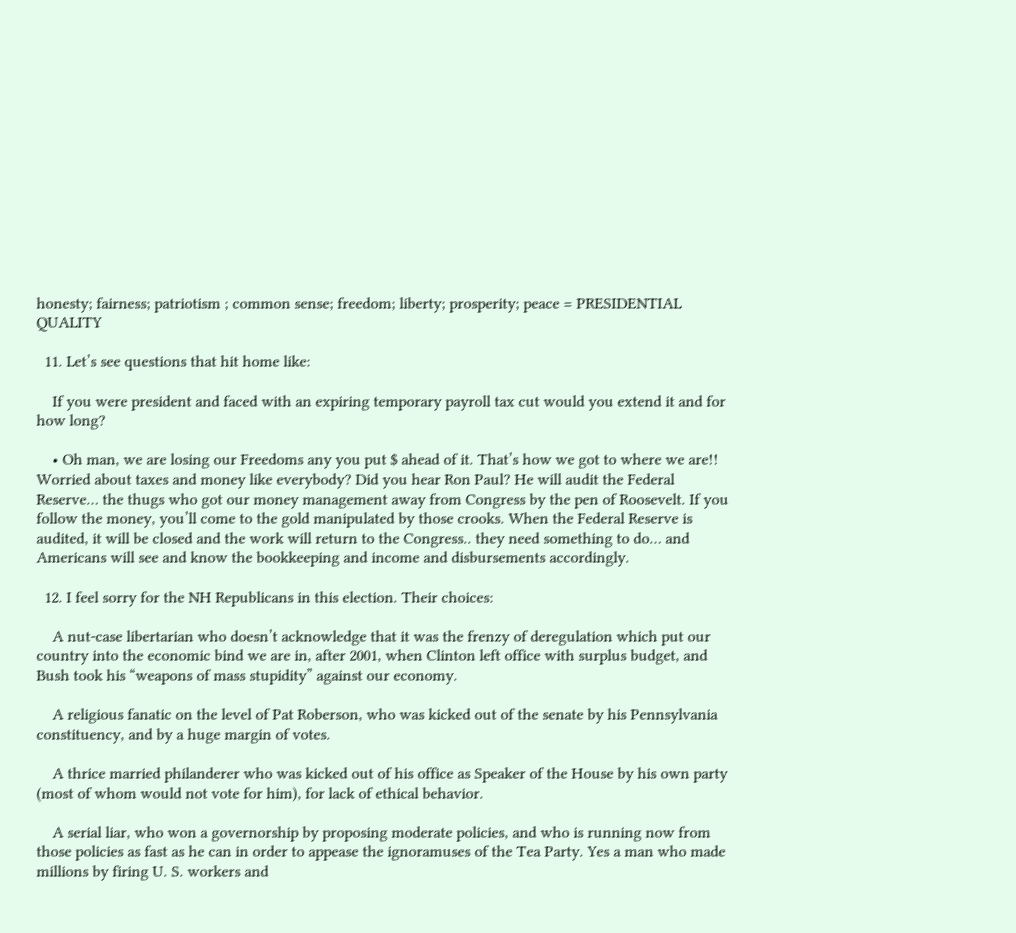honesty; fairness; patriotism ; common sense; freedom; liberty; prosperity; peace = PRESIDENTIAL QUALITY

  11. Let’s see questions that hit home like:

    If you were president and faced with an expiring temporary payroll tax cut would you extend it and for how long?

    • Oh man, we are losing our Freedoms any you put $ ahead of it. That’s how we got to where we are!! Worried about taxes and money like everybody? Did you hear Ron Paul? He will audit the Federal Reserve… the thugs who got our money management away from Congress by the pen of Roosevelt. If you follow the money, you’ll come to the gold manipulated by those crooks. When the Federal Reserve is audited, it will be closed and the work will return to the Congress.. they need something to do… and Americans will see and know the bookkeeping and income and disbursements accordingly.

  12. I feel sorry for the NH Republicans in this election. Their choices:

    A nut-case libertarian who doesn’t acknowledge that it was the frenzy of deregulation which put our country into the economic bind we are in, after 2001, when Clinton left office with surplus budget, and Bush took his “weapons of mass stupidity” against our economy.

    A religious fanatic on the level of Pat Roberson, who was kicked out of the senate by his Pennsylvania constituency, and by a huge margin of votes.

    A thrice married philanderer who was kicked out of his office as Speaker of the House by his own party (most of whom would not vote for him), for lack of ethical behavior.

    A serial liar, who won a governorship by proposing moderate policies, and who is running now from those policies as fast as he can in order to appease the ignoramuses of the Tea Party. Yes a man who made millions by firing U. S. workers and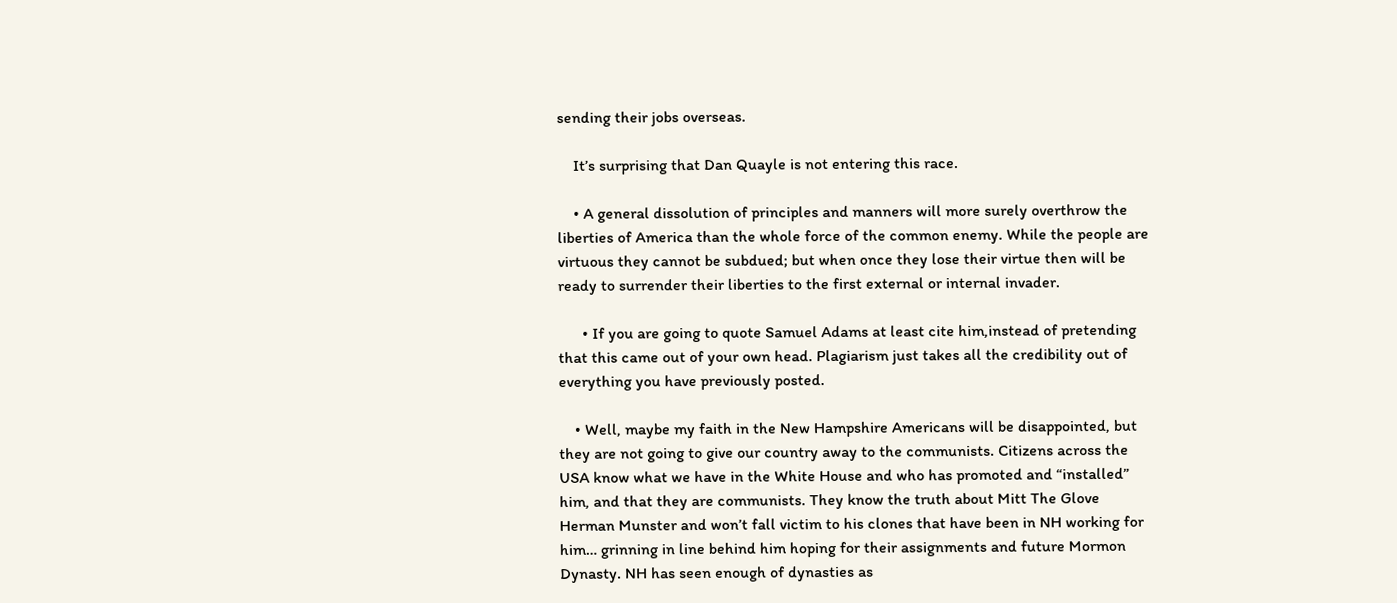sending their jobs overseas.

    It’s surprising that Dan Quayle is not entering this race.

    • A general dissolution of principles and manners will more surely overthrow the liberties of America than the whole force of the common enemy. While the people are virtuous they cannot be subdued; but when once they lose their virtue then will be ready to surrender their liberties to the first external or internal invader.

      • If you are going to quote Samuel Adams at least cite him,instead of pretending that this came out of your own head. Plagiarism just takes all the credibility out of everything you have previously posted.

    • Well, maybe my faith in the New Hampshire Americans will be disappointed, but they are not going to give our country away to the communists. Citizens across the USA know what we have in the White House and who has promoted and “installed” him, and that they are communists. They know the truth about Mitt The Glove Herman Munster and won’t fall victim to his clones that have been in NH working for him… grinning in line behind him hoping for their assignments and future Mormon Dynasty. NH has seen enough of dynasties as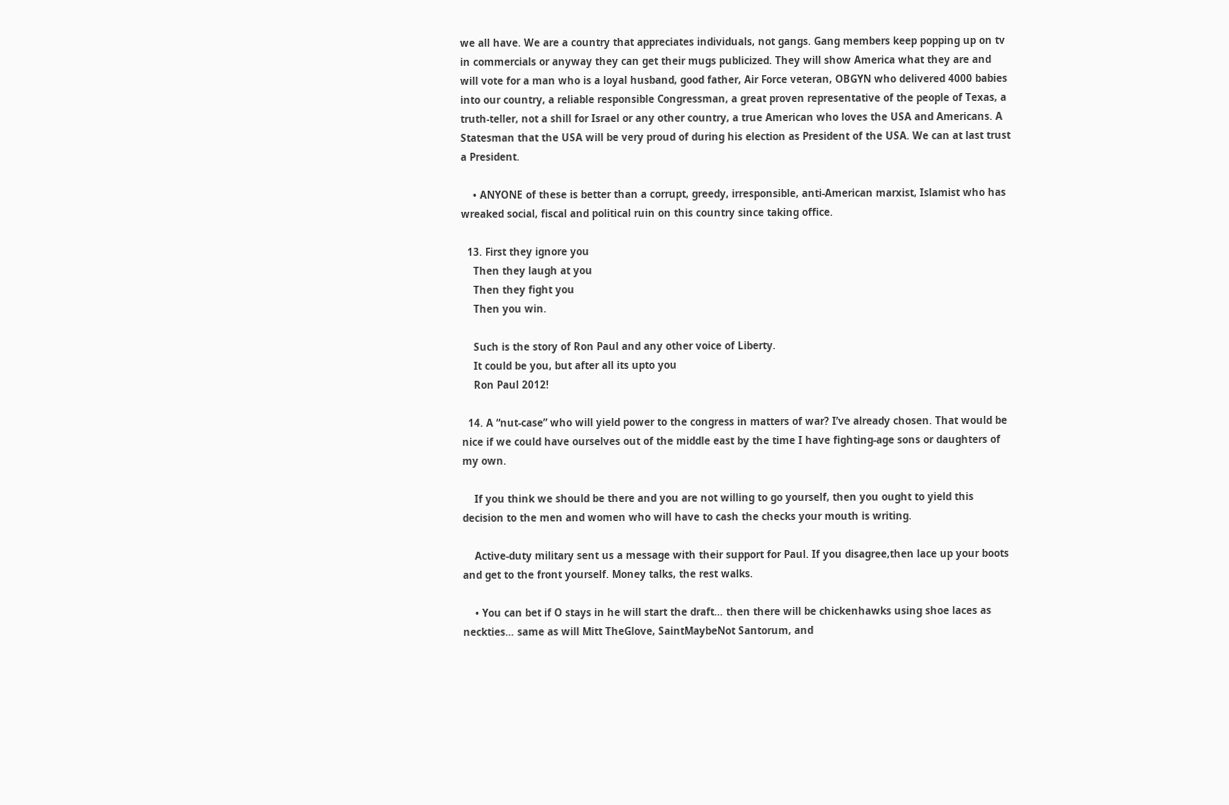we all have. We are a country that appreciates individuals, not gangs. Gang members keep popping up on tv in commercials or anyway they can get their mugs publicized. They will show America what they are and will vote for a man who is a loyal husband, good father, Air Force veteran, OBGYN who delivered 4000 babies into our country, a reliable responsible Congressman, a great proven representative of the people of Texas, a truth-teller, not a shill for Israel or any other country, a true American who loves the USA and Americans. A Statesman that the USA will be very proud of during his election as President of the USA. We can at last trust a President.

    • ANYONE of these is better than a corrupt, greedy, irresponsible, anti-American marxist, Islamist who has wreaked social, fiscal and political ruin on this country since taking office.

  13. First they ignore you
    Then they laugh at you
    Then they fight you
    Then you win.

    Such is the story of Ron Paul and any other voice of Liberty.
    It could be you, but after all its upto you
    Ron Paul 2012!

  14. A “nut-case” who will yield power to the congress in matters of war? I’ve already chosen. That would be nice if we could have ourselves out of the middle east by the time I have fighting-age sons or daughters of my own.

    If you think we should be there and you are not willing to go yourself, then you ought to yield this decision to the men and women who will have to cash the checks your mouth is writing.

    Active-duty military sent us a message with their support for Paul. If you disagree,then lace up your boots and get to the front yourself. Money talks, the rest walks.

    • You can bet if O stays in he will start the draft… then there will be chickenhawks using shoe laces as neckties… same as will Mitt TheGlove, SaintMaybeNot Santorum, and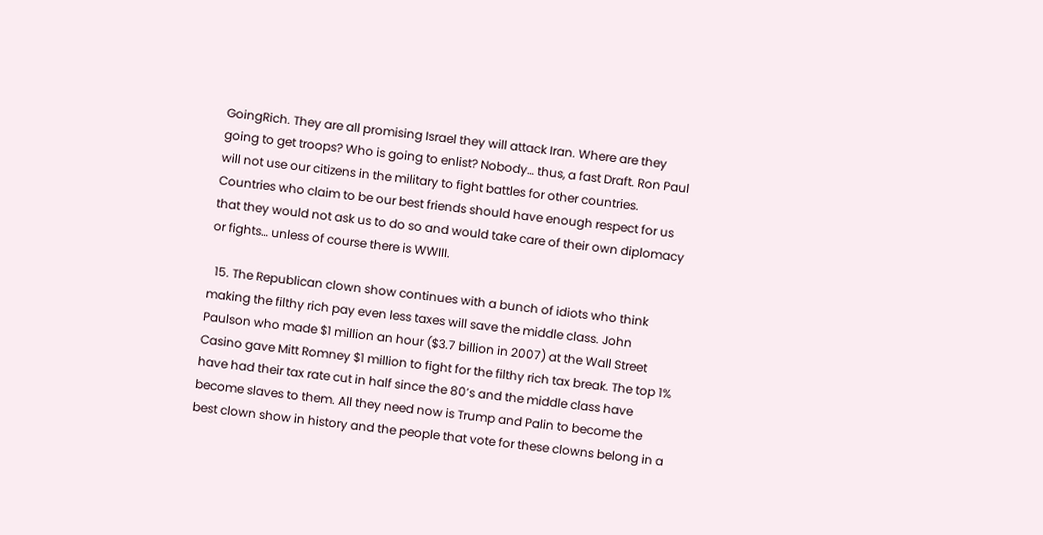GoingRich. They are all promising Israel they will attack Iran. Where are they going to get troops? Who is going to enlist? Nobody… thus, a fast Draft. Ron Paul will not use our citizens in the military to fight battles for other countries. Countries who claim to be our best friends should have enough respect for us that they would not ask us to do so and would take care of their own diplomacy or fights… unless of course there is WWIII.

  15. The Republican clown show continues with a bunch of idiots who think making the filthy rich pay even less taxes will save the middle class. John Paulson who made $1 million an hour ($3.7 billion in 2007) at the Wall Street Casino gave Mitt Romney $1 million to fight for the filthy rich tax break. The top 1% have had their tax rate cut in half since the 80’s and the middle class have become slaves to them. All they need now is Trump and Palin to become the best clown show in history and the people that vote for these clowns belong in a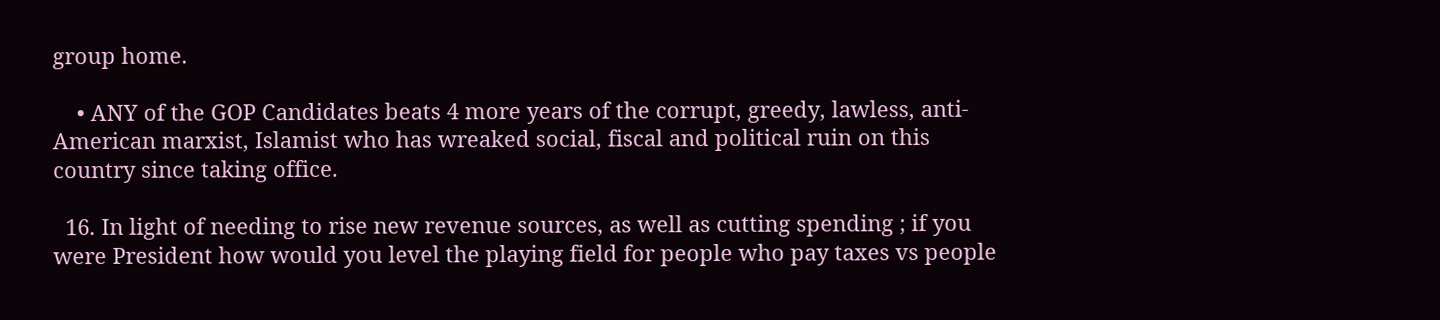group home.

    • ANY of the GOP Candidates beats 4 more years of the corrupt, greedy, lawless, anti-American marxist, Islamist who has wreaked social, fiscal and political ruin on this country since taking office.

  16. In light of needing to rise new revenue sources, as well as cutting spending ; if you were President how would you level the playing field for people who pay taxes vs people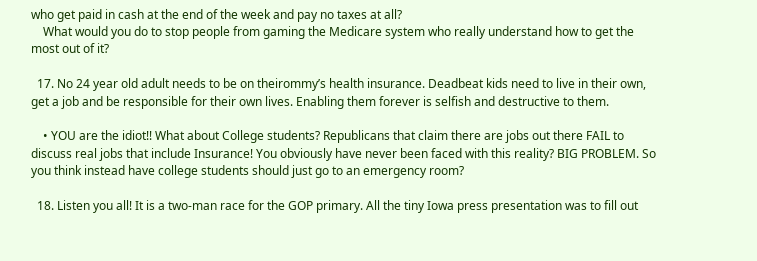who get paid in cash at the end of the week and pay no taxes at all?
    What would you do to stop people from gaming the Medicare system who really understand how to get the most out of it?

  17. No 24 year old adult needs to be on theirommy’s health insurance. Deadbeat kids need to live in their own, get a job and be responsible for their own lives. Enabling them forever is selfish and destructive to them.

    • YOU are the idiot!! What about College students? Republicans that claim there are jobs out there FAIL to discuss real jobs that include Insurance! You obviously have never been faced with this reality? BIG PROBLEM. So you think instead have college students should just go to an emergency room?

  18. Listen you all! It is a two-man race for the GOP primary. All the tiny Iowa press presentation was to fill out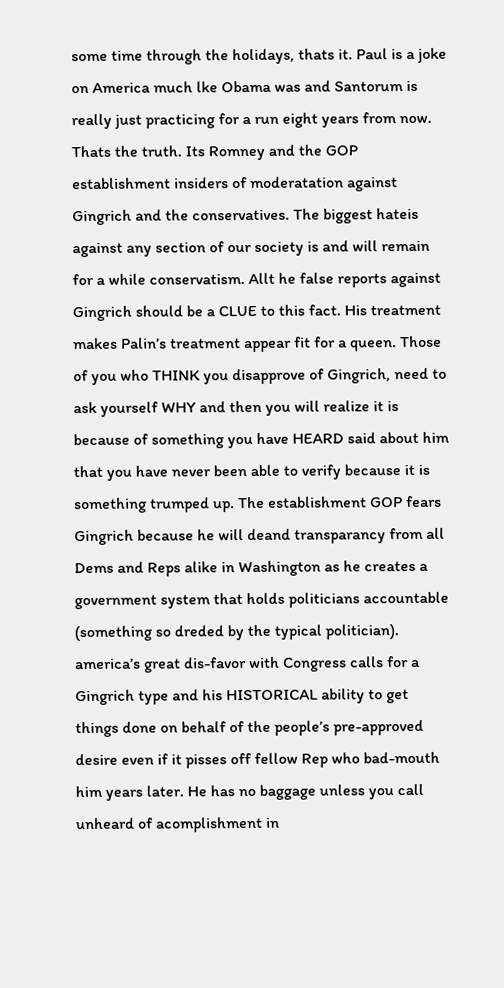some time through the holidays, thats it. Paul is a joke on America much lke Obama was and Santorum is really just practicing for a run eight years from now. Thats the truth. Its Romney and the GOP establishment insiders of moderatation against Gingrich and the conservatives. The biggest hateis against any section of our society is and will remain for a while conservatism. Allt he false reports against Gingrich should be a CLUE to this fact. His treatment makes Palin’s treatment appear fit for a queen. Those of you who THINK you disapprove of Gingrich, need to ask yourself WHY and then you will realize it is because of something you have HEARD said about him that you have never been able to verify because it is something trumped up. The establishment GOP fears Gingrich because he will deand transparancy from all Dems and Reps alike in Washington as he creates a government system that holds politicians accountable (something so dreded by the typical politician). america’s great dis-favor with Congress calls for a Gingrich type and his HISTORICAL ability to get things done on behalf of the people’s pre-approved desire even if it pisses off fellow Rep who bad-mouth him years later. He has no baggage unless you call unheard of acomplishment in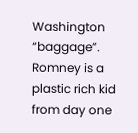Washington “baggage”. Romney is a plastic rich kid from day one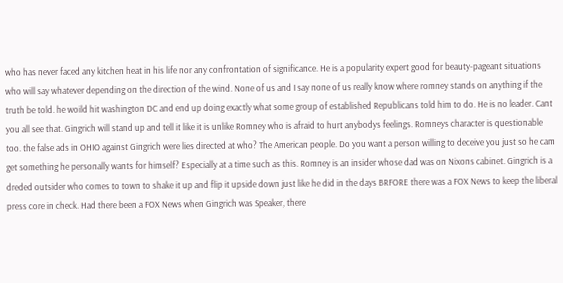who has never faced any kitchen heat in his life nor any confrontation of significance. He is a popularity expert good for beauty-pageant situations who will say whatever depending on the direction of the wind. None of us and I say none of us really know where romney stands on anything if the truth be told. he woild hit washington DC and end up doing exactly what some group of established Republicans told him to do. He is no leader. Cant you all see that. Gingrich will stand up and tell it like it is unlike Romney who is afraid to hurt anybodys feelings. Romneys character is questionable too. the false ads in OHIO against Gingrich were lies directed at who? The American people. Do you want a person willing to deceive you just so he cam get something he personally wants for himself? Especially at a time such as this. Romney is an insider whose dad was on Nixons cabinet. Gingrich is a dreded outsider who comes to town to shake it up and flip it upside down just like he did in the days BRFORE there was a FOX News to keep the liberal press core in check. Had there been a FOX News when Gingrich was Speaker, there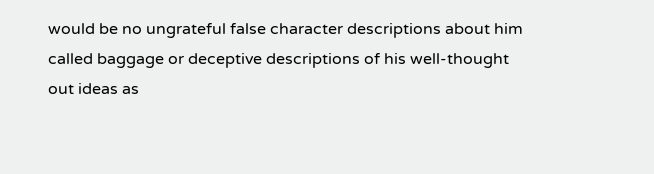would be no ungrateful false character descriptions about him called baggage or deceptive descriptions of his well-thought out ideas as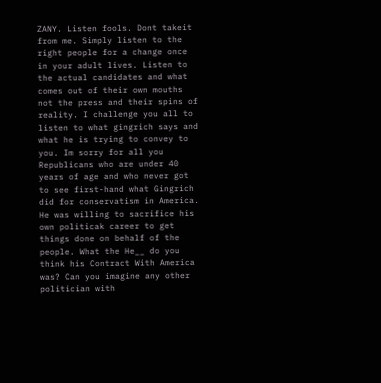ZANY. Listen fools. Dont takeit from me. Simply listen to the right people for a change once in your adult lives. Listen to the actual candidates and what comes out of their own mouths not the press and their spins of reality. I challenge you all to listen to what gingrich says and what he is trying to convey to you. Im sorry for all you Republicans who are under 40 years of age and who never got to see first-hand what Gingrich did for conservatism in America. He was willing to sacrifice his own politicak career to get things done on behalf of the people. What the He__ do you think his Contract With America was? Can you imagine any other politician with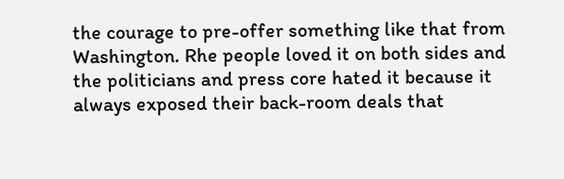the courage to pre-offer something like that from Washington. Rhe people loved it on both sides and the politicians and press core hated it because it always exposed their back-room deals that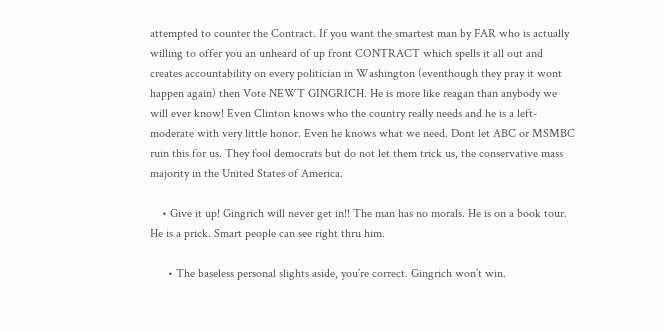attempted to counter the Contract. If you want the smartest man by FAR who is actually willing to offer you an unheard of up front CONTRACT which spells it all out and creates accountability on every politician in Washington (eventhough they pray it wont happen again) then Vote NEWT GINGRICH. He is more like reagan than anybody we will ever know! Even Clinton knows who the country really needs and he is a left-moderate with very little honor. Even he knows what we need. Dont let ABC or MSMBC ruin this for us. They fool democrats but do not let them trick us, the conservative mass majority in the United States of America.

    • Give it up! Gingrich will never get in!! The man has no morals. He is on a book tour. He is a prick. Smart people can see right thru him.

      • The baseless personal slights aside, you’re correct. Gingrich won’t win.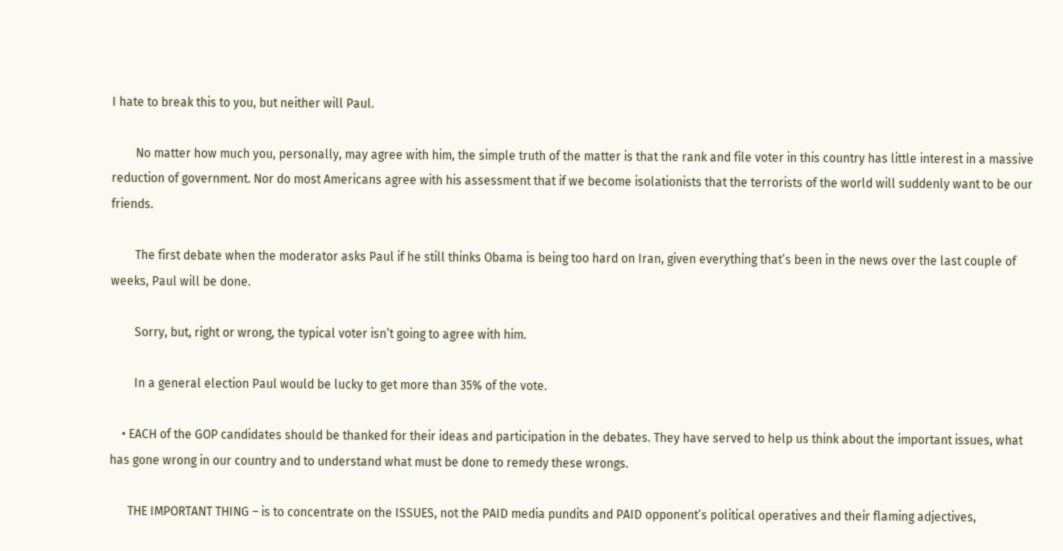I hate to break this to you, but neither will Paul.

        No matter how much you, personally, may agree with him, the simple truth of the matter is that the rank and file voter in this country has little interest in a massive reduction of government. Nor do most Americans agree with his assessment that if we become isolationists that the terrorists of the world will suddenly want to be our friends.

        The first debate when the moderator asks Paul if he still thinks Obama is being too hard on Iran, given everything that’s been in the news over the last couple of weeks, Paul will be done.

        Sorry, but, right or wrong, the typical voter isn’t going to agree with him.

        In a general election Paul would be lucky to get more than 35% of the vote.

    • EACH of the GOP candidates should be thanked for their ideas and participation in the debates. They have served to help us think about the important issues, what has gone wrong in our country and to understand what must be done to remedy these wrongs.

      THE IMPORTANT THING – is to concentrate on the ISSUES, not the PAID media pundits and PAID opponent’s political operatives and their flaming adjectives,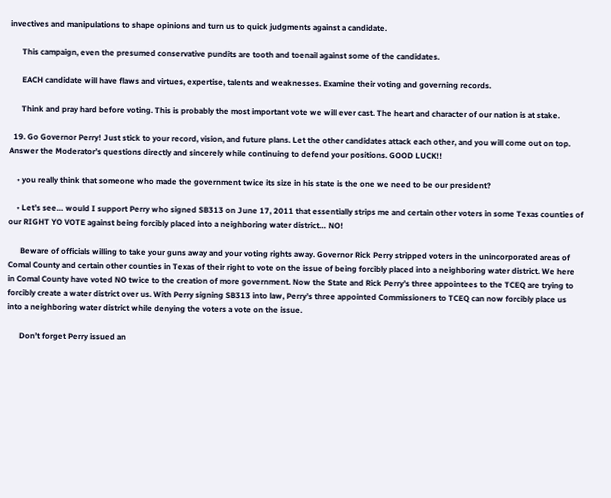invectives and manipulations to shape opinions and turn us to quick judgments against a candidate.

      This campaign, even the presumed conservative pundits are tooth and toenail against some of the candidates.

      EACH candidate will have flaws and virtues, expertise, talents and weaknesses. Examine their voting and governing records.

      Think and pray hard before voting. This is probably the most important vote we will ever cast. The heart and character of our nation is at stake.

  19. Go Governor Perry! Just stick to your record, vision, and future plans. Let the other candidates attack each other, and you will come out on top. Answer the Moderator’s questions directly and sincerely while continuing to defend your positions. GOOD LUCK!!

    • you really think that someone who made the government twice its size in his state is the one we need to be our president?

    • Let’s see… would I support Perry who signed SB313 on June 17, 2011 that essentially strips me and certain other voters in some Texas counties of our RIGHT YO VOTE against being forcibly placed into a neighboring water district… NO!

      Beware of officials willing to take your guns away and your voting rights away. Governor Rick Perry stripped voters in the unincorporated areas of Comal County and certain other counties in Texas of their right to vote on the issue of being forcibly placed into a neighboring water district. We here in Comal County have voted NO twice to the creation of more government. Now the State and Rick Perry’s three appointees to the TCEQ are trying to forcibly create a water district over us. With Perry signing SB313 into law, Perry’s three appointed Commissioners to TCEQ can now forcibly place us into a neighboring water district while denying the voters a vote on the issue.

      Don’t forget Perry issued an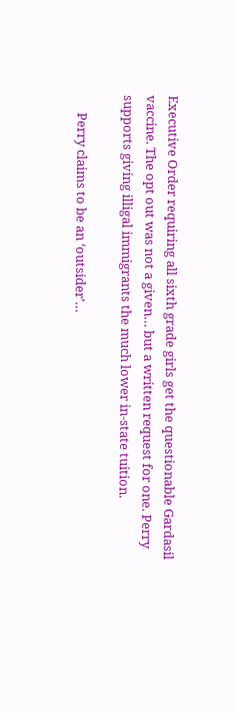Executive Order requiring all sixth grade girls get the questionable Gardasil vaccine. The opt out was not a given… but a written request for one. Perry supports giving illigal immigrants the much lower in-state tuition.

      Perry claims to be an ‘outsider’…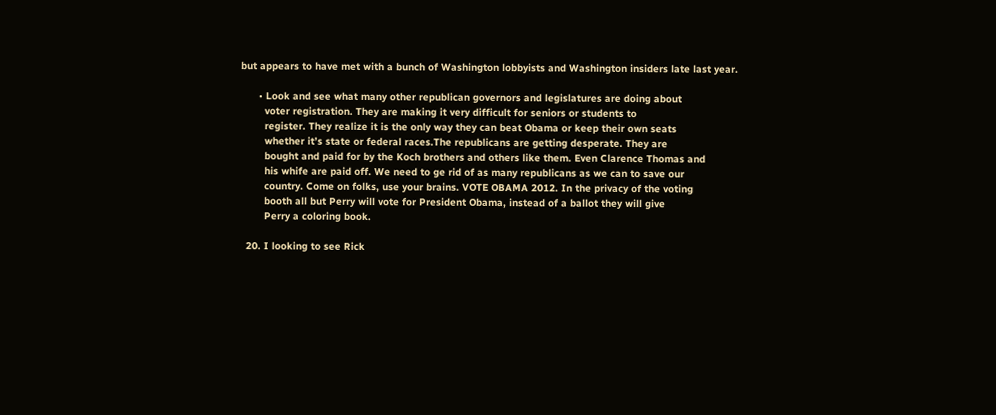but appears to have met with a bunch of Washington lobbyists and Washington insiders late last year.

      • Look and see what many other republican governors and legislatures are doing about
        voter registration. They are making it very difficult for seniors or students to
        register. They realize it is the only way they can beat Obama or keep their own seats
        whether it’s state or federal races.The republicans are getting desperate. They are
        bought and paid for by the Koch brothers and others like them. Even Clarence Thomas and
        his whife are paid off. We need to ge rid of as many republicans as we can to save our
        country. Come on folks, use your brains. VOTE OBAMA 2012. In the privacy of the voting
        booth all but Perry will vote for President Obama, instead of a ballot they will give
        Perry a coloring book.

  20. I looking to see Rick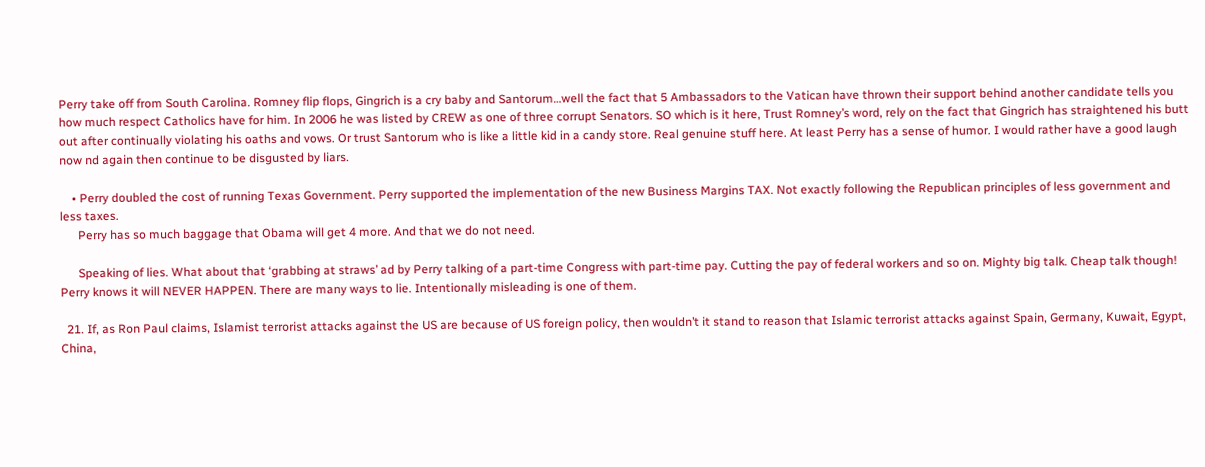Perry take off from South Carolina. Romney flip flops, Gingrich is a cry baby and Santorum…well the fact that 5 Ambassadors to the Vatican have thrown their support behind another candidate tells you how much respect Catholics have for him. In 2006 he was listed by CREW as one of three corrupt Senators. SO which is it here, Trust Romney’s word, rely on the fact that Gingrich has straightened his butt out after continually violating his oaths and vows. Or trust Santorum who is like a little kid in a candy store. Real genuine stuff here. At least Perry has a sense of humor. I would rather have a good laugh now nd again then continue to be disgusted by liars.

    • Perry doubled the cost of running Texas Government. Perry supported the implementation of the new Business Margins TAX. Not exactly following the Republican principles of less government and less taxes.
      Perry has so much baggage that Obama will get 4 more. And that we do not need.

      Speaking of lies. What about that ‘grabbing at straws’ ad by Perry talking of a part-time Congress with part-time pay. Cutting the pay of federal workers and so on. Mighty big talk. Cheap talk though! Perry knows it will NEVER HAPPEN. There are many ways to lie. Intentionally misleading is one of them.

  21. If, as Ron Paul claims, Islamist terrorist attacks against the US are because of US foreign policy, then wouldn’t it stand to reason that Islamic terrorist attacks against Spain, Germany, Kuwait, Egypt, China,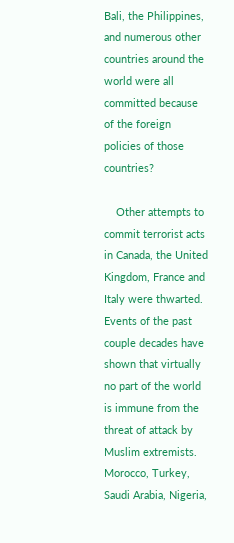Bali, the Philippines, and numerous other countries around the world were all committed because of the foreign policies of those countries?

    Other attempts to commit terrorist acts in Canada, the United Kingdom, France and Italy were thwarted. Events of the past couple decades have shown that virtually no part of the world is immune from the threat of attack by Muslim extremists. Morocco, Turkey, Saudi Arabia, Nigeria,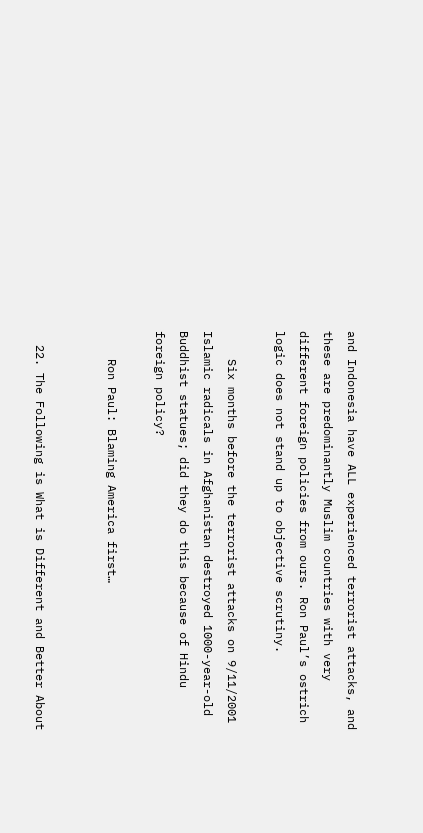and Indonesia have ALL experienced terrorist attacks, and these are predominantly Muslim countries with very different foreign policies from ours. Ron Paul’s ostrich logic does not stand up to objective scrutiny.

    Six months before the terrorist attacks on 9/11/2001 Islamic radicals in Afghanistan destroyed 1000-year-old Buddhist statues; did they do this because of Hindu foreign policy?

    Ron Paul: Blaming America first…


  22. The Following is What is Different and Better About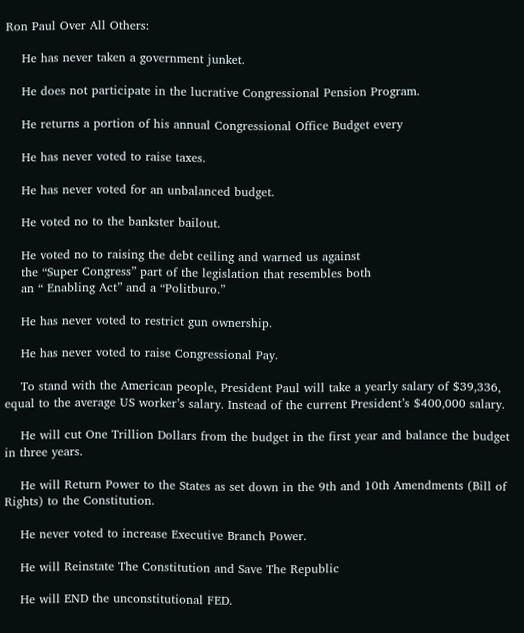Ron Paul Over All Others:

    He has never taken a government junket.

    He does not participate in the lucrative Congressional Pension Program.

    He returns a portion of his annual Congressional Office Budget every

    He has never voted to raise taxes.

    He has never voted for an unbalanced budget.

    He voted no to the bankster bailout.

    He voted no to raising the debt ceiling and warned us against
    the “Super Congress” part of the legislation that resembles both
    an “ Enabling Act” and a “Politburo.”

    He has never voted to restrict gun ownership.

    He has never voted to raise Congressional Pay.

    To stand with the American people, President Paul will take a yearly salary of $39,336, equal to the average US worker’s salary. Instead of the current President’s $400,000 salary.

    He will cut One Trillion Dollars from the budget in the first year and balance the budget in three years.

    He will Return Power to the States as set down in the 9th and 10th Amendments (Bill of Rights) to the Constitution.

    He never voted to increase Executive Branch Power.

    He will Reinstate The Constitution and Save The Republic

    He will END the unconstitutional FED.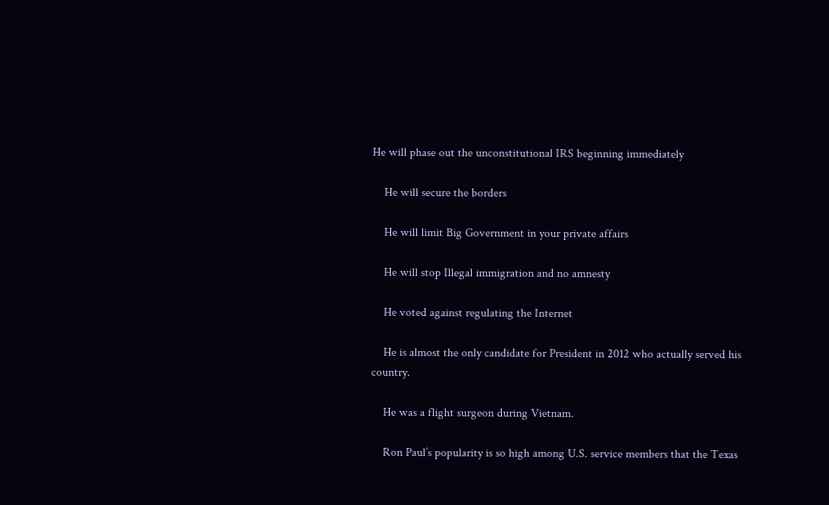He will phase out the unconstitutional IRS beginning immediately

    He will secure the borders

    He will limit Big Government in your private affairs

    He will stop Illegal immigration and no amnesty

    He voted against regulating the Internet

    He is almost the only candidate for President in 2012 who actually served his country.

    He was a flight surgeon during Vietnam.

    Ron Paul’s popularity is so high among U.S. service members that the Texas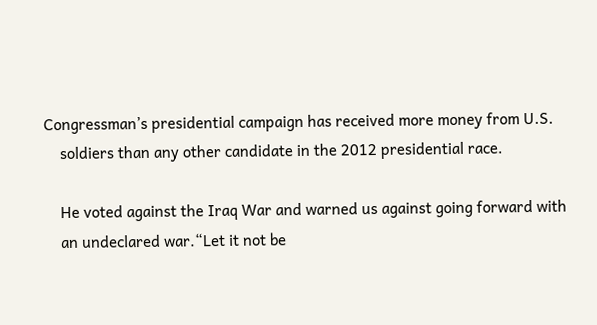Congressman’s presidential campaign has received more money from U.S.
    soldiers than any other candidate in the 2012 presidential race.

    He voted against the Iraq War and warned us against going forward with
    an undeclared war.“Let it not be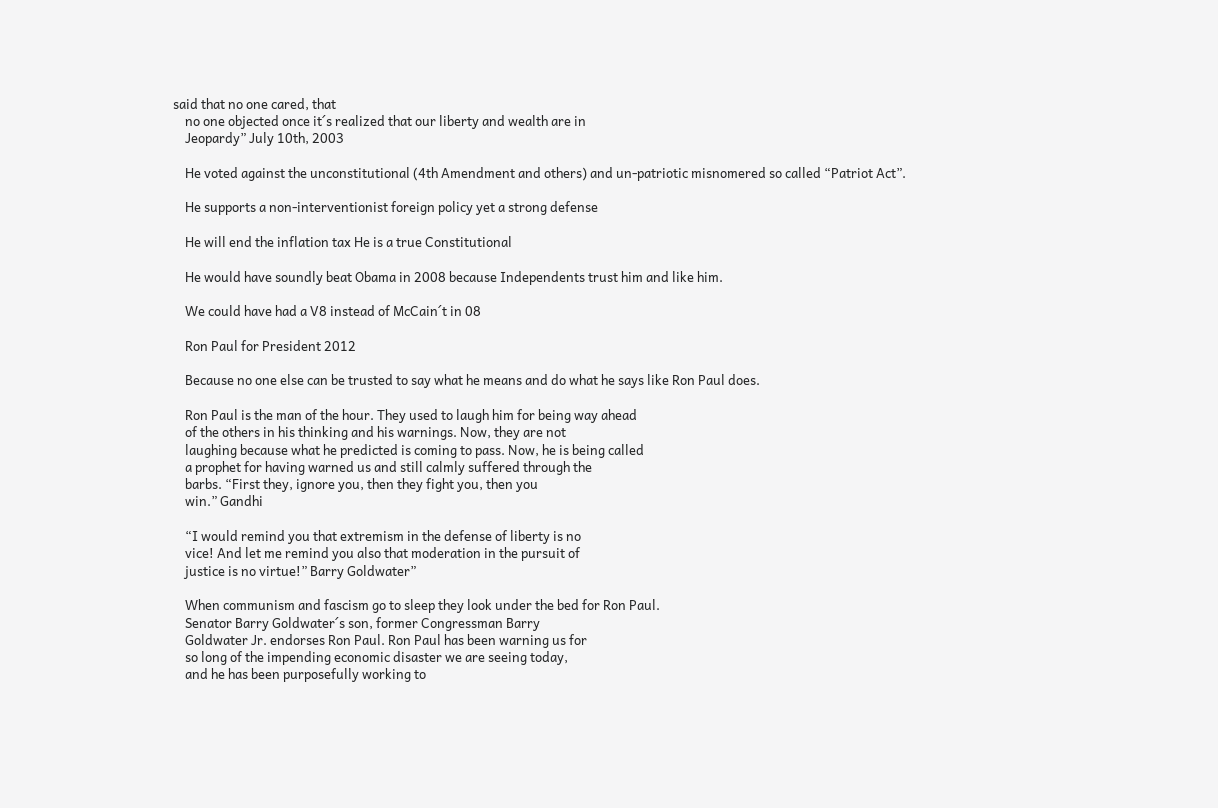said that no one cared, that
    no one objected once it´s realized that our liberty and wealth are in
    Jeopardy” July 10th, 2003

    He voted against the unconstitutional (4th Amendment and others) and un-patriotic misnomered so called “Patriot Act”.

    He supports a non-interventionist foreign policy yet a strong defense

    He will end the inflation tax He is a true Constitutional

    He would have soundly beat Obama in 2008 because Independents trust him and like him.

    We could have had a V8 instead of McCain´t in 08

    Ron Paul for President 2012

    Because no one else can be trusted to say what he means and do what he says like Ron Paul does.

    Ron Paul is the man of the hour. They used to laugh him for being way ahead
    of the others in his thinking and his warnings. Now, they are not
    laughing because what he predicted is coming to pass. Now, he is being called
    a prophet for having warned us and still calmly suffered through the
    barbs. “First they, ignore you, then they fight you, then you
    win.” Gandhi

    “I would remind you that extremism in the defense of liberty is no
    vice! And let me remind you also that moderation in the pursuit of
    justice is no virtue!” Barry Goldwater”

    When communism and fascism go to sleep they look under the bed for Ron Paul.
    Senator Barry Goldwater´s son, former Congressman Barry
    Goldwater Jr. endorses Ron Paul. Ron Paul has been warning us for
    so long of the impending economic disaster we are seeing today,
    and he has been purposefully working to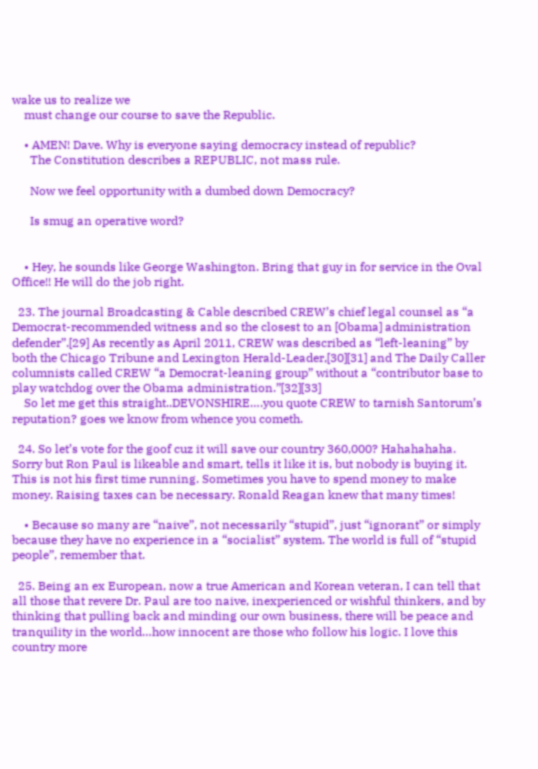wake us to realize we
    must change our course to save the Republic.

    • AMEN! Dave. Why is everyone saying democracy instead of republic?
      The Constitution describes a REPUBLIC, not mass rule.

      Now we feel opportunity with a dumbed down Democracy?

      Is smug an operative word?


    • Hey, he sounds like George Washington. Bring that guy in for service in the Oval Office!! He will do the job right.

  23. The journal Broadcasting & Cable described CREW’s chief legal counsel as “a Democrat-recommended witness and so the closest to an [Obama] administration defender”.[29] As recently as April 2011, CREW was described as “left-leaning” by both the Chicago Tribune and Lexington Herald-Leader,[30][31] and The Daily Caller columnists called CREW “a Democrat-leaning group” without a “contributor base to play watchdog over the Obama administration.”[32][33]
    So let me get this straight..DEVONSHIRE….you quote CREW to tarnish Santorum’s reputation? goes we know from whence you cometh.

  24. So let’s vote for the goof cuz it will save our country 360,000? Hahahahaha. Sorry but Ron Paul is likeable and smart, tells it like it is, but nobody is buying it. This is not his first time running. Sometimes you have to spend money to make money. Raising taxes can be necessary. Ronald Reagan knew that many times!

    • Because so many are “naive”, not necessarily “stupid”, just “ignorant” or simply because they have no experience in a “socialist” system. The world is full of “stupid people”, remember that.

  25. Being an ex European, now a true American and Korean veteran, I can tell that all those that revere Dr. Paul are too naive, inexperienced or wishful thinkers, and by thinking that pulling back and minding our own business, there will be peace and tranquility in the world…how innocent are those who follow his logic. I love this country more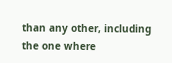than any other, including the one where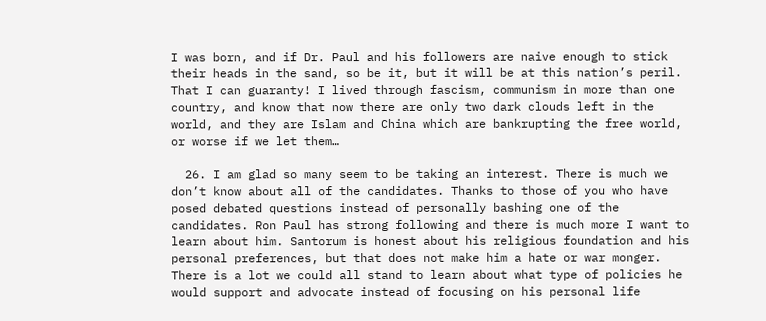I was born, and if Dr. Paul and his followers are naive enough to stick their heads in the sand, so be it, but it will be at this nation’s peril. That I can guaranty! I lived through fascism, communism in more than one country, and know that now there are only two dark clouds left in the world, and they are Islam and China which are bankrupting the free world, or worse if we let them…

  26. I am glad so many seem to be taking an interest. There is much we don’t know about all of the candidates. Thanks to those of you who have posed debated questions instead of personally bashing one of the candidates. Ron Paul has strong following and there is much more I want to learn about him. Santorum is honest about his religious foundation and his personal preferences, but that does not make him a hate or war monger. There is a lot we could all stand to learn about what type of policies he would support and advocate instead of focusing on his personal life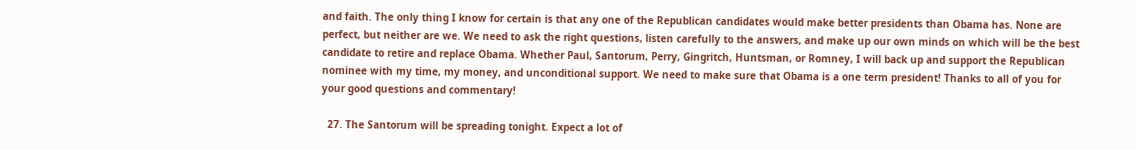and faith. The only thing I know for certain is that any one of the Republican candidates would make better presidents than Obama has. None are perfect, but neither are we. We need to ask the right questions, listen carefully to the answers, and make up our own minds on which will be the best candidate to retire and replace Obama. Whether Paul, Santorum, Perry, Gingritch, Huntsman, or Romney, I will back up and support the Republican nominee with my time, my money, and unconditional support. We need to make sure that Obama is a one term president! Thanks to all of you for your good questions and commentary!

  27. The Santorum will be spreading tonight. Expect a lot of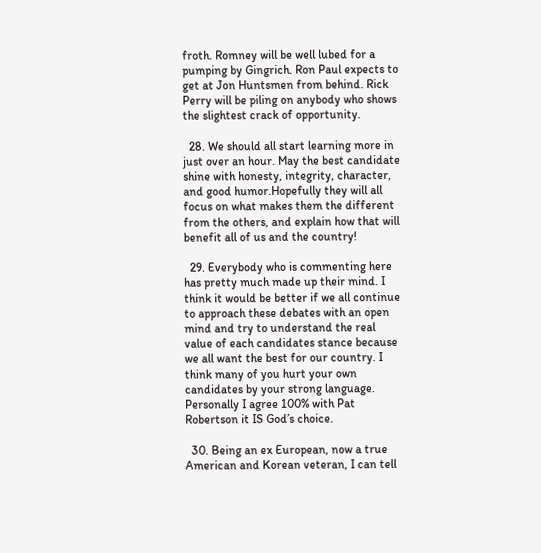froth. Romney will be well lubed for a pumping by Gingrich. Ron Paul expects to get at Jon Huntsmen from behind. Rick Perry will be piling on anybody who shows the slightest crack of opportunity.

  28. We should all start learning more in just over an hour. May the best candidate shine with honesty, integrity, character, and good humor.Hopefully they will all focus on what makes them the different from the others, and explain how that will benefit all of us and the country!

  29. Everybody who is commenting here has pretty much made up their mind. I think it would be better if we all continue to approach these debates with an open mind and try to understand the real value of each candidates stance because we all want the best for our country. I think many of you hurt your own candidates by your strong language. Personally I agree 100% with Pat Robertson it IS God’s choice.

  30. Being an ex European, now a true American and Korean veteran, I can tell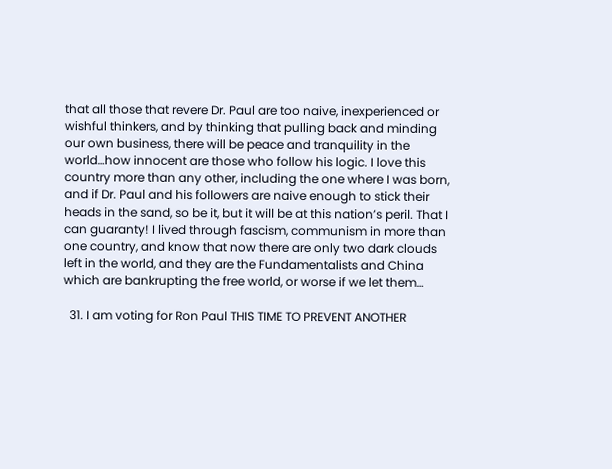that all those that revere Dr. Paul are too naive, inexperienced or wishful thinkers, and by thinking that pulling back and minding our own business, there will be peace and tranquility in the world…how innocent are those who follow his logic. I love this country more than any other, including the one where I was born, and if Dr. Paul and his followers are naive enough to stick their heads in the sand, so be it, but it will be at this nation’s peril. That I can guaranty! I lived through fascism, communism in more than one country, and know that now there are only two dark clouds left in the world, and they are the Fundamentalists and China which are bankrupting the free world, or worse if we let them…

  31. I am voting for Ron Paul THIS TIME TO PREVENT ANOTHER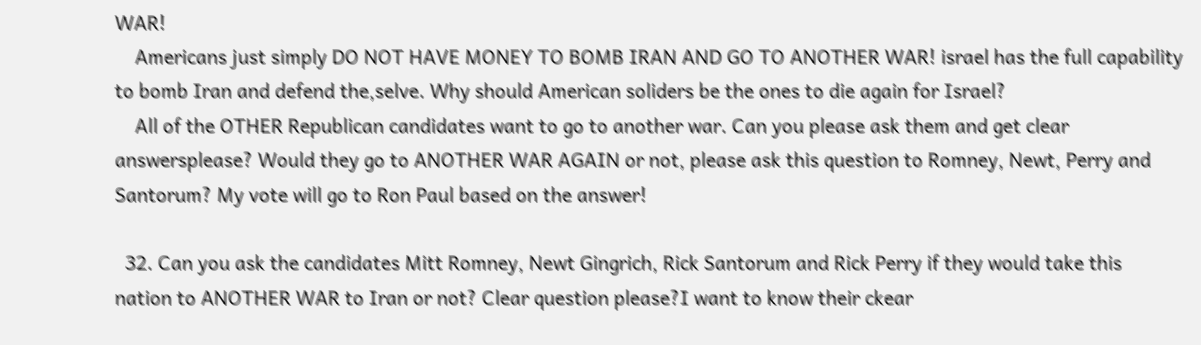WAR!
    Americans just simply DO NOT HAVE MONEY TO BOMB IRAN AND GO TO ANOTHER WAR! israel has the full capability to bomb Iran and defend the,selve. Why should American soliders be the ones to die again for Israel?
    All of the OTHER Republican candidates want to go to another war. Can you please ask them and get clear answersplease? Would they go to ANOTHER WAR AGAIN or not, please ask this question to Romney, Newt, Perry and Santorum? My vote will go to Ron Paul based on the answer!

  32. Can you ask the candidates Mitt Romney, Newt Gingrich, Rick Santorum and Rick Perry if they would take this nation to ANOTHER WAR to Iran or not? Clear question please?I want to know their ckear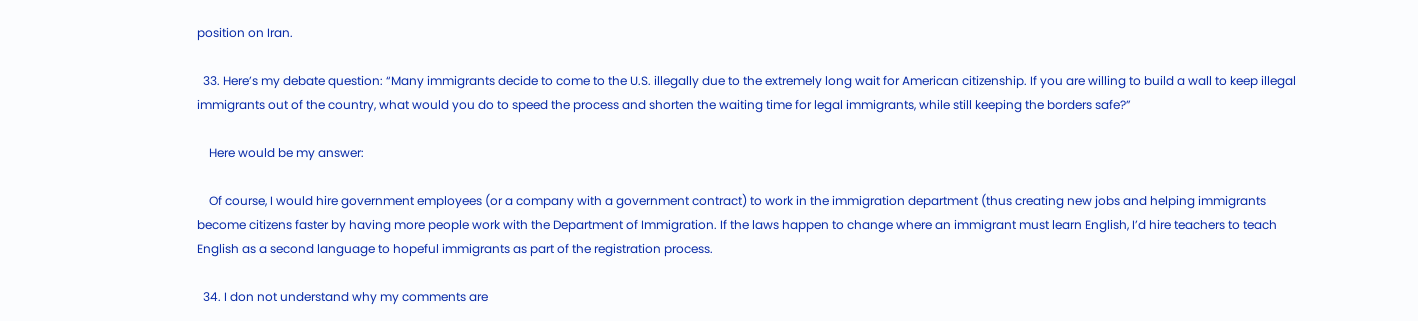position on Iran.

  33. Here’s my debate question: “Many immigrants decide to come to the U.S. illegally due to the extremely long wait for American citizenship. If you are willing to build a wall to keep illegal immigrants out of the country, what would you do to speed the process and shorten the waiting time for legal immigrants, while still keeping the borders safe?”

    Here would be my answer:

    Of course, I would hire government employees (or a company with a government contract) to work in the immigration department (thus creating new jobs and helping immigrants become citizens faster by having more people work with the Department of Immigration. If the laws happen to change where an immigrant must learn English, I’d hire teachers to teach English as a second language to hopeful immigrants as part of the registration process.

  34. I don not understand why my comments are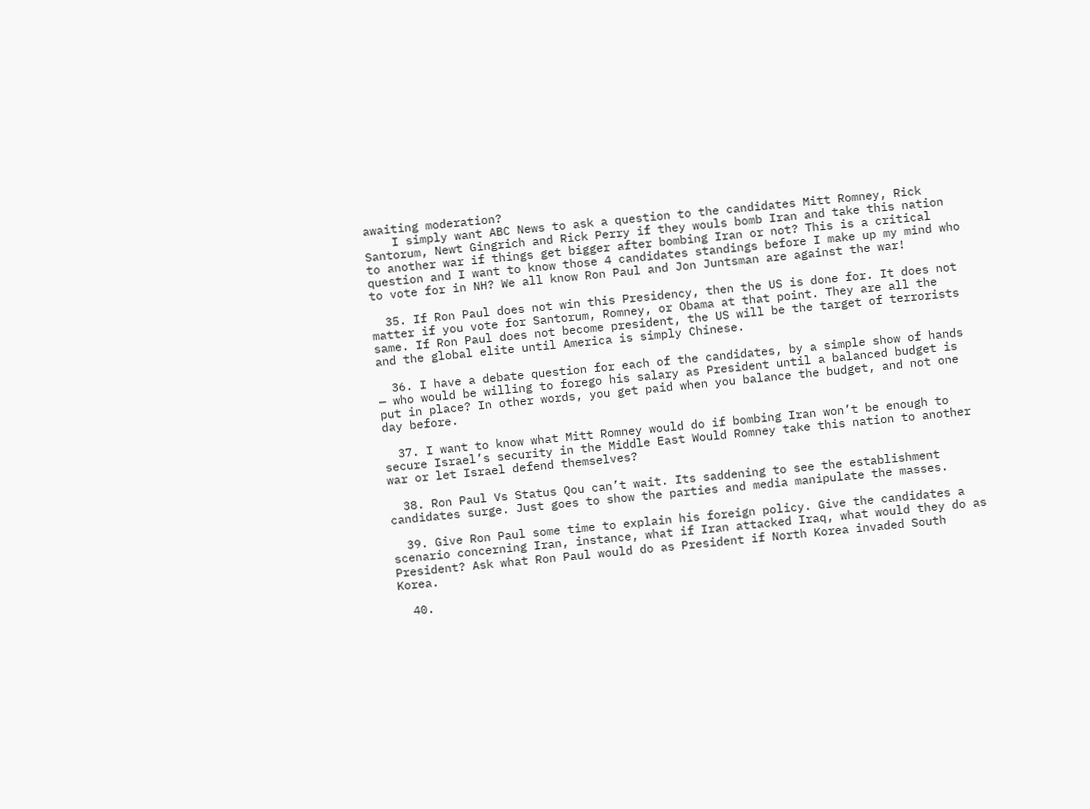awaiting moderation?
    I simply want ABC News to ask a question to the candidates Mitt Romney, Rick Santorum, Newt Gingrich and Rick Perry if they wouls bomb Iran and take this nation to another war if things get bigger after bombing Iran or not? This is a critical question and I want to know those 4 candidates standings before I make up my mind who to vote for in NH? We all know Ron Paul and Jon Juntsman are against the war!

  35. If Ron Paul does not win this Presidency, then the US is done for. It does not matter if you vote for Santorum, Romney, or Obama at that point. They are all the same. If Ron Paul does not become president, the US will be the target of terrorists and the global elite until America is simply Chinese.

  36. I have a debate question for each of the candidates, by a simple show of hands — who would be willing to forego his salary as President until a balanced budget is put in place? In other words, you get paid when you balance the budget, and not one day before.

  37. I want to know what Mitt Romney would do if bombing Iran won’t be enough to secure Israel’s security in the Middle East Would Romney take this nation to another war or let Israel defend themselves?

  38. Ron Paul Vs Status Qou can’t wait. Its saddening to see the establishment candidates surge. Just goes to show the parties and media manipulate the masses.

  39. Give Ron Paul some time to explain his foreign policy. Give the candidates a scenario concerning Iran, instance, what if Iran attacked Iraq, what would they do as President? Ask what Ron Paul would do as President if North Korea invaded South Korea.

  40.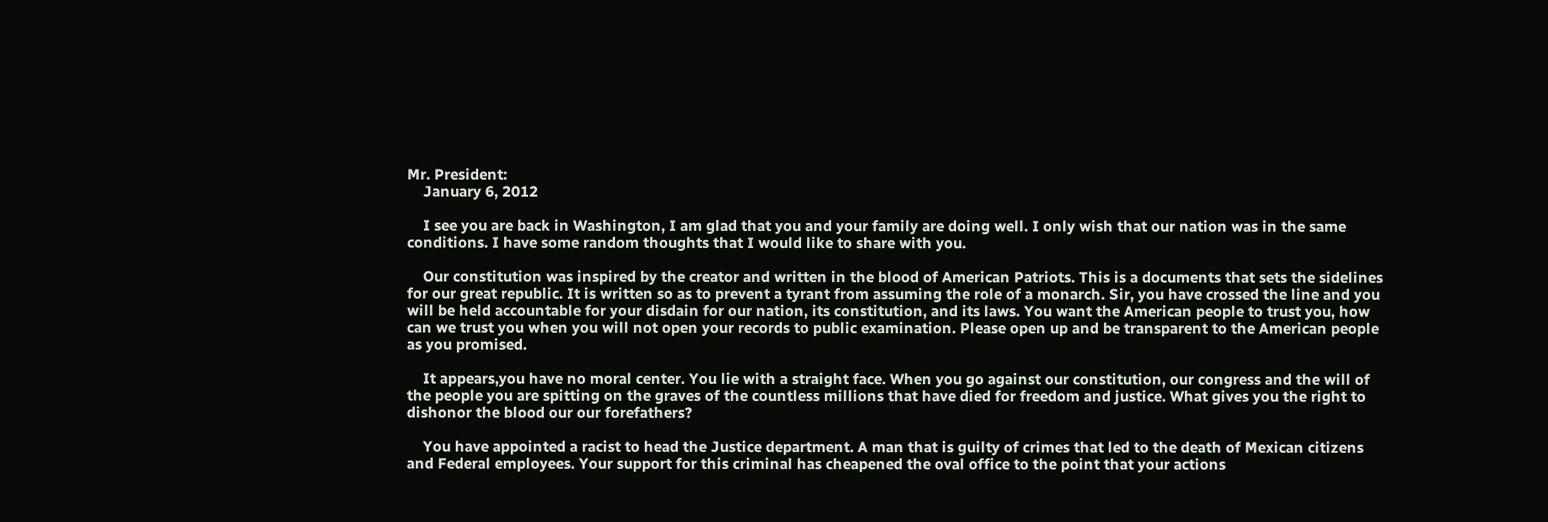Mr. President:
    January 6, 2012

    I see you are back in Washington, I am glad that you and your family are doing well. I only wish that our nation was in the same conditions. I have some random thoughts that I would like to share with you.

    Our constitution was inspired by the creator and written in the blood of American Patriots. This is a documents that sets the sidelines for our great republic. It is written so as to prevent a tyrant from assuming the role of a monarch. Sir, you have crossed the line and you will be held accountable for your disdain for our nation, its constitution, and its laws. You want the American people to trust you, how can we trust you when you will not open your records to public examination. Please open up and be transparent to the American people as you promised.

    It appears,you have no moral center. You lie with a straight face. When you go against our constitution, our congress and the will of the people you are spitting on the graves of the countless millions that have died for freedom and justice. What gives you the right to dishonor the blood our our forefathers?

    You have appointed a racist to head the Justice department. A man that is guilty of crimes that led to the death of Mexican citizens and Federal employees. Your support for this criminal has cheapened the oval office to the point that your actions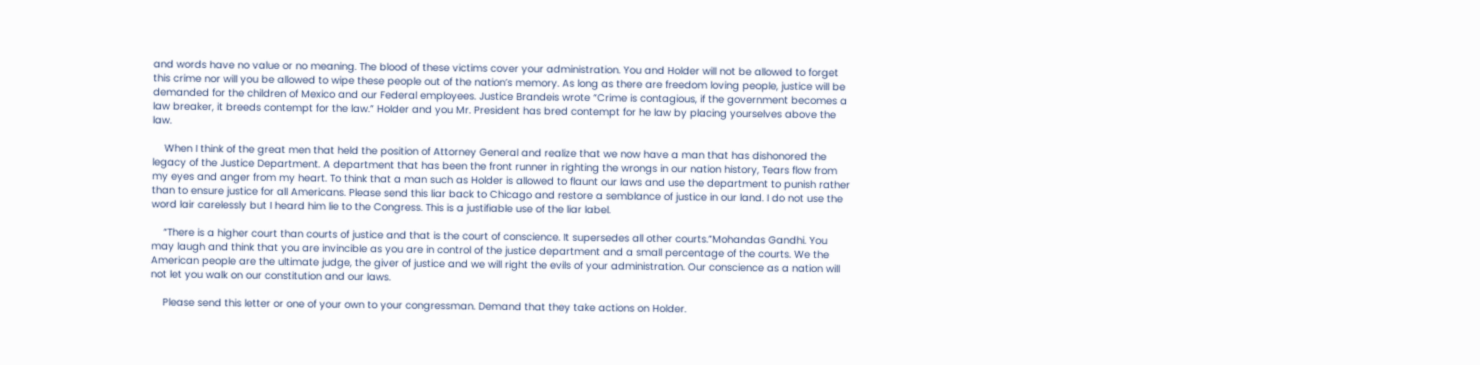and words have no value or no meaning. The blood of these victims cover your administration. You and Holder will not be allowed to forget this crime nor will you be allowed to wipe these people out of the nation’s memory. As long as there are freedom loving people, justice will be demanded for the children of Mexico and our Federal employees. Justice Brandeis wrote “Crime is contagious, if the government becomes a law breaker, it breeds contempt for the law.” Holder and you Mr. President has bred contempt for he law by placing yourselves above the law.

    When I think of the great men that held the position of Attorney General and realize that we now have a man that has dishonored the legacy of the Justice Department. A department that has been the front runner in righting the wrongs in our nation history, Tears flow from my eyes and anger from my heart. To think that a man such as Holder is allowed to flaunt our laws and use the department to punish rather than to ensure justice for all Americans. Please send this liar back to Chicago and restore a semblance of justice in our land. I do not use the word lair carelessly but I heard him lie to the Congress. This is a justifiable use of the liar label.

    “There is a higher court than courts of justice and that is the court of conscience. It supersedes all other courts.”Mohandas Gandhi. You may laugh and think that you are invincible as you are in control of the justice department and a small percentage of the courts. We the American people are the ultimate judge, the giver of justice and we will right the evils of your administration. Our conscience as a nation will not let you walk on our constitution and our laws.

    Please send this letter or one of your own to your congressman. Demand that they take actions on Holder.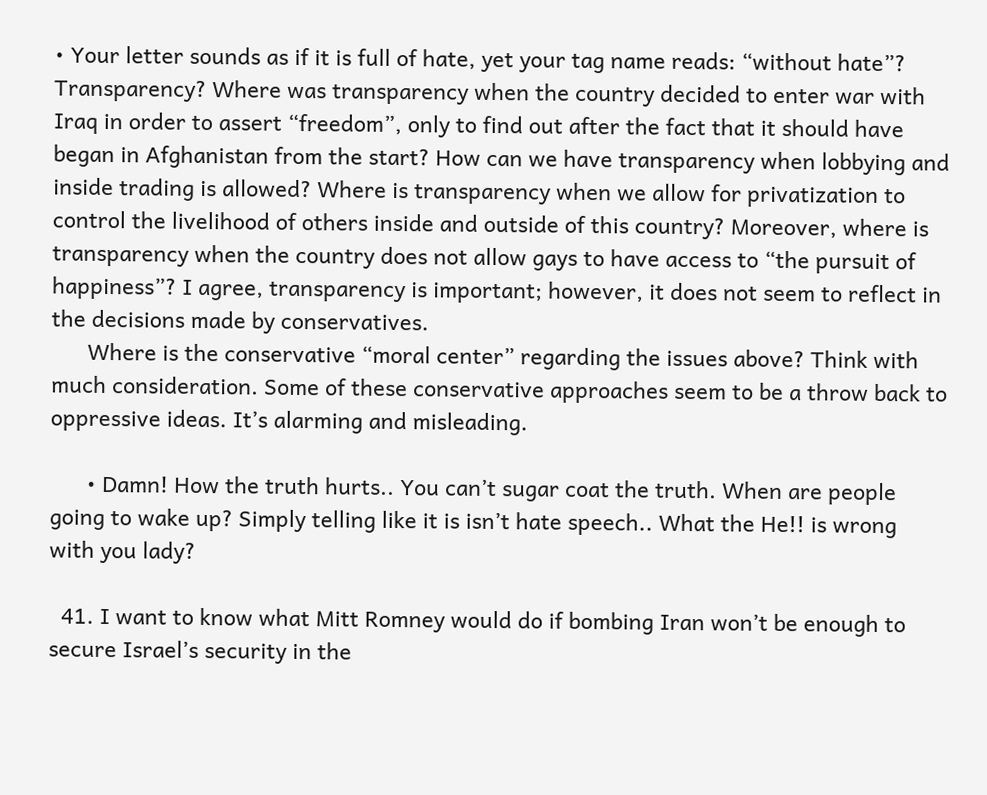• Your letter sounds as if it is full of hate, yet your tag name reads: “without hate”? Transparency? Where was transparency when the country decided to enter war with Iraq in order to assert “freedom”, only to find out after the fact that it should have began in Afghanistan from the start? How can we have transparency when lobbying and inside trading is allowed? Where is transparency when we allow for privatization to control the livelihood of others inside and outside of this country? Moreover, where is transparency when the country does not allow gays to have access to “the pursuit of happiness”? I agree, transparency is important; however, it does not seem to reflect in the decisions made by conservatives.
      Where is the conservative “moral center” regarding the issues above? Think with much consideration. Some of these conservative approaches seem to be a throw back to oppressive ideas. It’s alarming and misleading.

      • Damn! How the truth hurts.. You can’t sugar coat the truth. When are people going to wake up? Simply telling like it is isn’t hate speech.. What the He!! is wrong with you lady?

  41. I want to know what Mitt Romney would do if bombing Iran won’t be enough to secure Israel’s security in the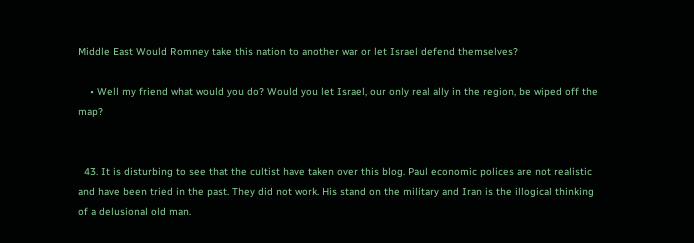Middle East Would Romney take this nation to another war or let Israel defend themselves?

    • Well my friend what would you do? Would you let Israel, our only real ally in the region, be wiped off the map?


  43. It is disturbing to see that the cultist have taken over this blog. Paul economic polices are not realistic and have been tried in the past. They did not work. His stand on the military and Iran is the illogical thinking of a delusional old man.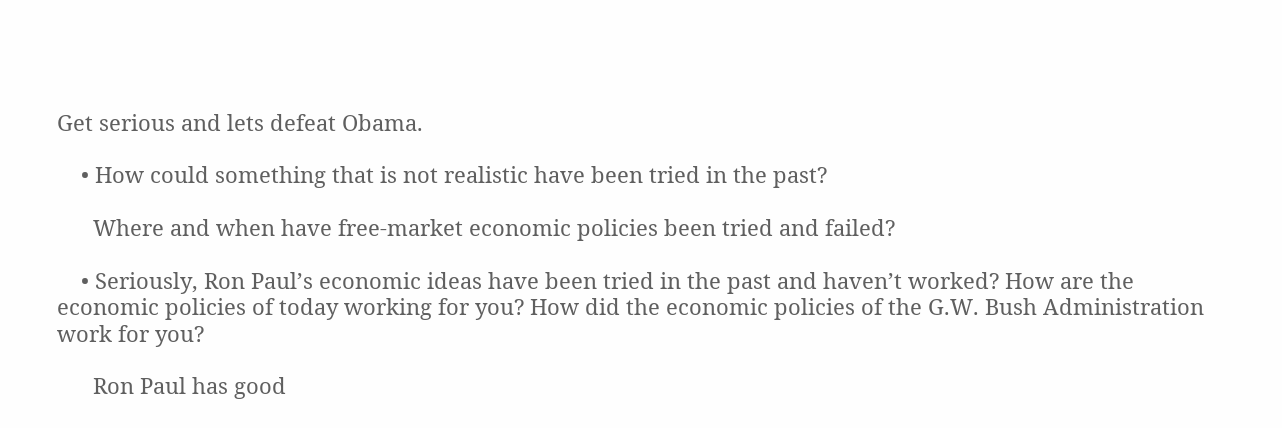Get serious and lets defeat Obama.

    • How could something that is not realistic have been tried in the past?

      Where and when have free-market economic policies been tried and failed?

    • Seriously, Ron Paul’s economic ideas have been tried in the past and haven’t worked? How are the economic policies of today working for you? How did the economic policies of the G.W. Bush Administration work for you?

      Ron Paul has good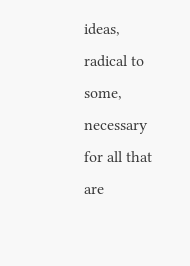ideas, radical to some, necessary for all that are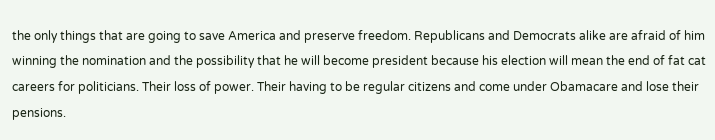the only things that are going to save America and preserve freedom. Republicans and Democrats alike are afraid of him winning the nomination and the possibility that he will become president because his election will mean the end of fat cat careers for politicians. Their loss of power. Their having to be regular citizens and come under Obamacare and lose their pensions.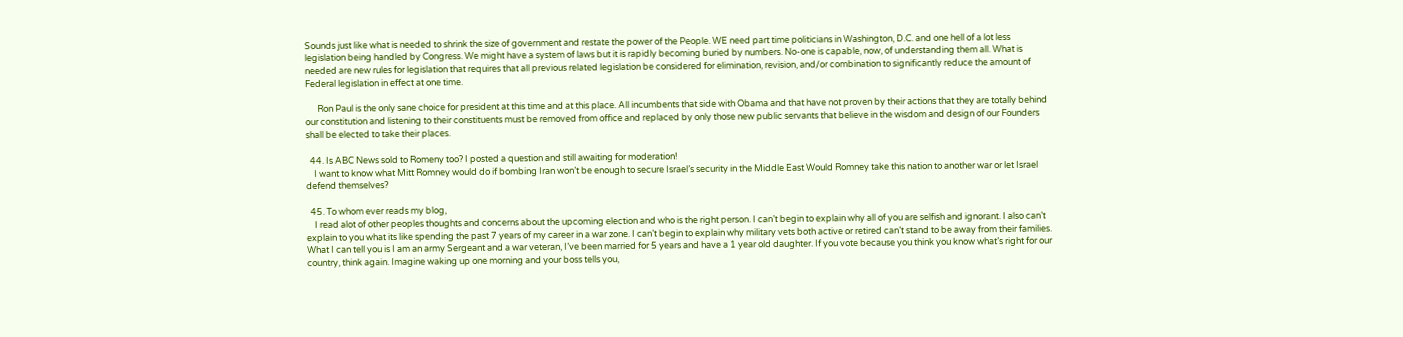Sounds just like what is needed to shrink the size of government and restate the power of the People. WE need part time politicians in Washington, D.C. and one hell of a lot less legislation being handled by Congress. We might have a system of laws but it is rapidly becoming buried by numbers. No-one is capable, now, of understanding them all. What is needed are new rules for legislation that requires that all previous related legislation be considered for elimination, revision, and/or combination to significantly reduce the amount of Federal legislation in effect at one time.

      Ron Paul is the only sane choice for president at this time and at this place. All incumbents that side with Obama and that have not proven by their actions that they are totally behind our constitution and listening to their constituents must be removed from office and replaced by only those new public servants that believe in the wisdom and design of our Founders shall be elected to take their places.

  44. Is ABC News sold to Romeny too? I posted a question and still awaiting for moderation!
    I want to know what Mitt Romney would do if bombing Iran won’t be enough to secure Israel’s security in the Middle East Would Romney take this nation to another war or let Israel defend themselves?

  45. To whom ever reads my blog,
    I read alot of other peoples thoughts and concerns about the upcoming election and who is the right person. I can’t begin to explain why all of you are selfish and ignorant. I also can’t explain to you what its like spending the past 7 years of my career in a war zone. I can’t begin to explain why military vets both active or retired can’t stand to be away from their families. What I can tell you is I am an army Sergeant and a war veteran, I’ve been married for 5 years and have a 1 year old daughter. If you vote because you think you know what’s right for our country, think again. Imagine waking up one morning and your boss tells you,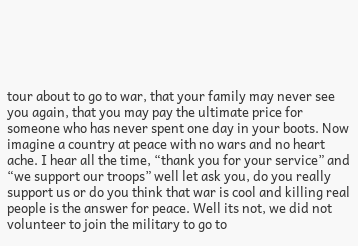tour about to go to war, that your family may never see you again, that you may pay the ultimate price for someone who has never spent one day in your boots. Now imagine a country at peace with no wars and no heart ache. I hear all the time, “thank you for your service” and “we support our troops” well let ask you, do you really support us or do you think that war is cool and killing real people is the answer for peace. Well its not, we did not volunteer to join the military to go to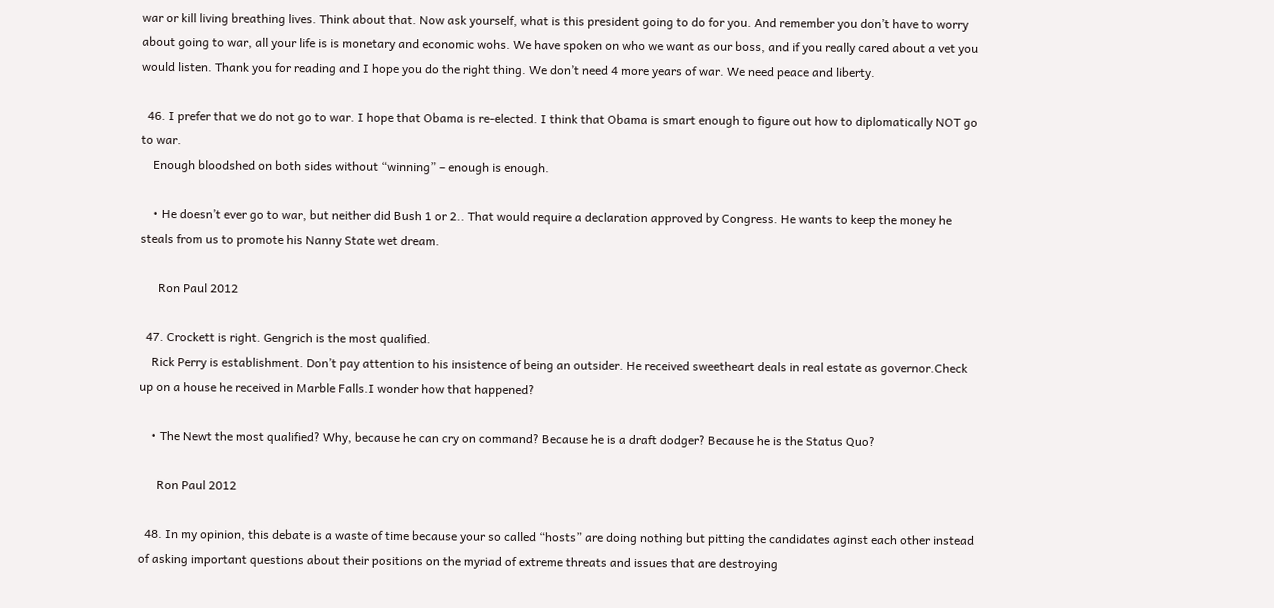war or kill living breathing lives. Think about that. Now ask yourself, what is this president going to do for you. And remember you don’t have to worry about going to war, all your life is is monetary and economic wohs. We have spoken on who we want as our boss, and if you really cared about a vet you would listen. Thank you for reading and I hope you do the right thing. We don’t need 4 more years of war. We need peace and liberty.

  46. I prefer that we do not go to war. I hope that Obama is re-elected. I think that Obama is smart enough to figure out how to diplomatically NOT go to war.
    Enough bloodshed on both sides without “winning” – enough is enough.

    • He doesn’t ever go to war, but neither did Bush 1 or 2.. That would require a declaration approved by Congress. He wants to keep the money he steals from us to promote his Nanny State wet dream.

      Ron Paul 2012

  47. Crockett is right. Gengrich is the most qualified.
    Rick Perry is establishment. Don’t pay attention to his insistence of being an outsider. He received sweetheart deals in real estate as governor.Check up on a house he received in Marble Falls.I wonder how that happened?

    • The Newt the most qualified? Why, because he can cry on command? Because he is a draft dodger? Because he is the Status Quo?

      Ron Paul 2012

  48. In my opinion, this debate is a waste of time because your so called “hosts” are doing nothing but pitting the candidates aginst each other instead of asking important questions about their positions on the myriad of extreme threats and issues that are destroying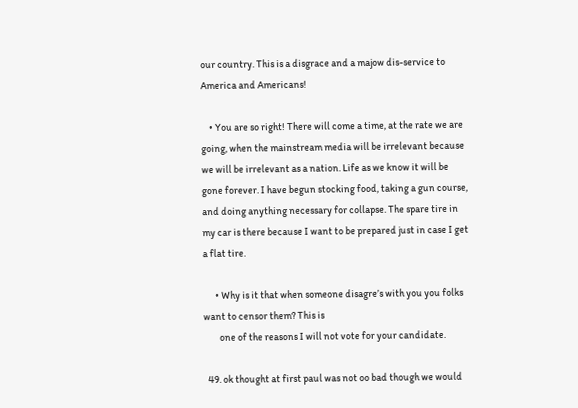our country. This is a disgrace and a majow dis-service to America and Americans!

    • You are so right! There will come a time, at the rate we are going, when the mainstream media will be irrelevant because we will be irrelevant as a nation. Life as we know it will be gone forever. I have begun stocking food, taking a gun course, and doing anything necessary for collapse. The spare tire in my car is there because I want to be prepared just in case I get a flat tire.

      • Why is it that when someone disagre’s with you you folks want to censor them? This is
        one of the reasons I will not vote for your candidate.

  49. ok thought at first paul was not oo bad though we would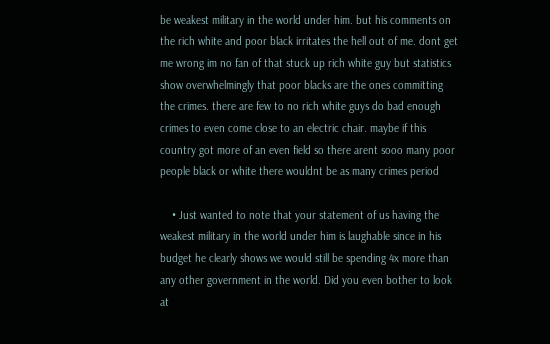be weakest military in the world under him. but his comments on the rich white and poor black irritates the hell out of me. dont get me wrong im no fan of that stuck up rich white guy but statistics show overwhelmingly that poor blacks are the ones committing the crimes. there are few to no rich white guys do bad enough crimes to even come close to an electric chair. maybe if this country got more of an even field so there arent sooo many poor people black or white there wouldnt be as many crimes period

    • Just wanted to note that your statement of us having the weakest military in the world under him is laughable since in his budget he clearly shows we would still be spending 4x more than any other government in the world. Did you even bother to look at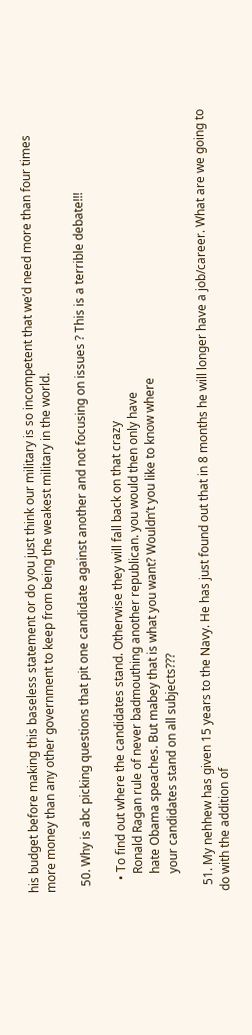his budget before making this baseless statement or do you just think our military is so incompetent that we’d need more than four times more money than any other government to keep from being the weakest military in the world.

  50. Why is abc picking questions that pit one candidate against another and not focusing on issues ? This is a terrible debate!!!

    • To find out where the candidates stand. Otherwise they will fall back on that crazy
      Ronald Ragan rule of never badmouthing another republican. you would then only have
      hate Obama speaches. But mabey that is what you want? Wouldn’t you like to know where
      your candidates stand on all subjects???

  51. My nehhew has given 15 years to the Navy. He has just found out that in 8 months he will longer have a job/career. What are we going to do with the addition of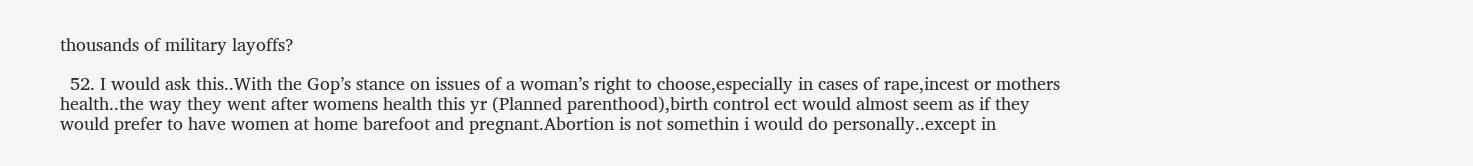thousands of military layoffs?

  52. I would ask this..With the Gop’s stance on issues of a woman’s right to choose,especially in cases of rape,incest or mothers health..the way they went after womens health this yr (Planned parenthood),birth control ect would almost seem as if they would prefer to have women at home barefoot and pregnant.Abortion is not somethin i would do personally..except in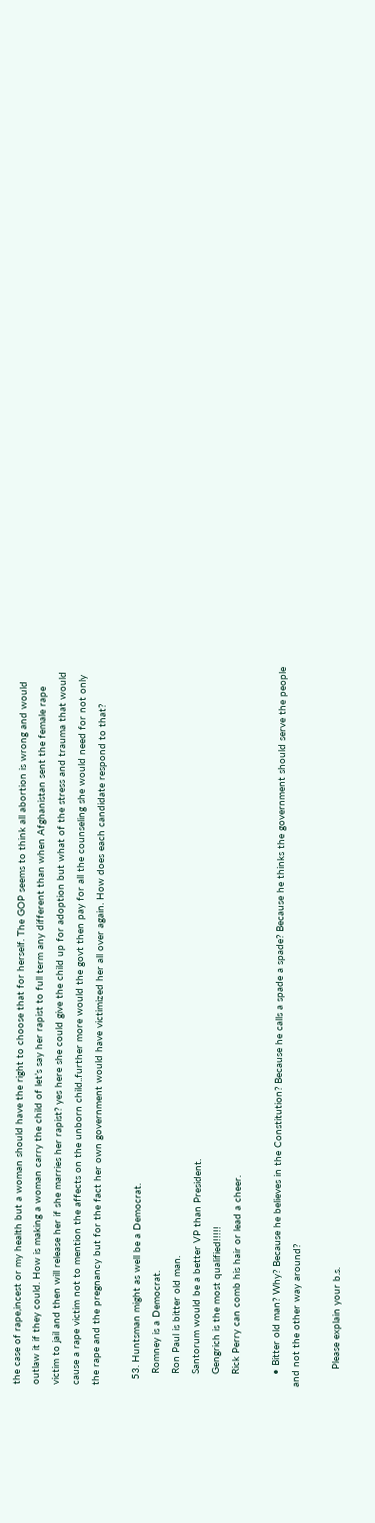the case of rape,incest or my health but a woman should have the right to choose that for herself. The GOP seems to think all abortion is wrong and would outlaw it if they could. How is making a woman carry the child of let’s say her rapist to full term any different than when Afghanistan sent the female rape victim to jail and then will release her if she marries her rapist? yes here she could give the child up for adoption but what of the stress and trauma that would cause a rape victim not to mention the affects on the unborn child..further more would the govt then pay for all the counseling she would need for not only the rape and the pregnancy but for the fact her own government would have victimized her all over again. How does each candidate respond to that?

  53. Huntsman might as well be a Democrat.
    Romney is a Democrat.
    Ron Paul is bitter old man.
    Santorum would be a better VP than President.
    Gengrich is the most qualified!!!!!
    Rick Perry can comb his hair or lead a cheer.

    • Bitter old man? Why? Because he believes in the Constitution? Because he calls a spade a spade? Because he thinks the government should serve the people and not the other way around?

      Please explain your b.s.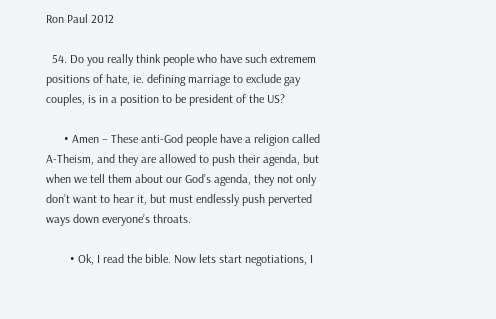Ron Paul 2012

  54. Do you really think people who have such extremem positions of hate, ie. defining marriage to exclude gay couples, is in a position to be president of the US?

      • Amen – These anti-God people have a religion called A-Theism, and they are allowed to push their agenda, but when we tell them about our God’s agenda, they not only don’t want to hear it, but must endlessly push perverted ways down everyone’s throats.

        • Ok, I read the bible. Now lets start negotiations, I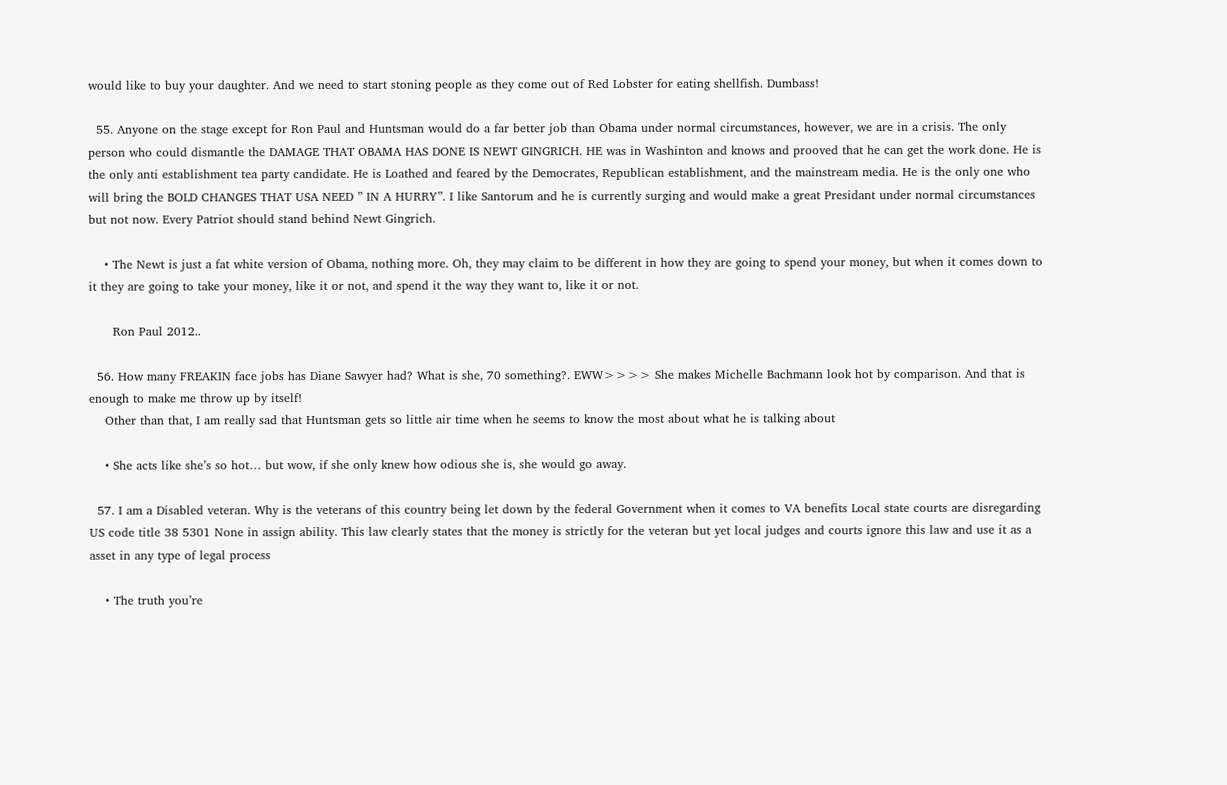would like to buy your daughter. And we need to start stoning people as they come out of Red Lobster for eating shellfish. Dumbass!

  55. Anyone on the stage except for Ron Paul and Huntsman would do a far better job than Obama under normal circumstances, however, we are in a crisis. The only person who could dismantle the DAMAGE THAT OBAMA HAS DONE IS NEWT GINGRICH. HE was in Washinton and knows and prooved that he can get the work done. He is the only anti establishment tea party candidate. He is Loathed and feared by the Democrates, Republican establishment, and the mainstream media. He is the only one who will bring the BOLD CHANGES THAT USA NEED ” IN A HURRY”. I like Santorum and he is currently surging and would make a great Presidant under normal circumstances but not now. Every Patriot should stand behind Newt Gingrich.

    • The Newt is just a fat white version of Obama, nothing more. Oh, they may claim to be different in how they are going to spend your money, but when it comes down to it they are going to take your money, like it or not, and spend it the way they want to, like it or not.

      Ron Paul 2012..

  56. How many FREAKIN face jobs has Diane Sawyer had? What is she, 70 something?. EWW>>>> She makes Michelle Bachmann look hot by comparison. And that is enough to make me throw up by itself!
    Other than that, I am really sad that Huntsman gets so little air time when he seems to know the most about what he is talking about

    • She acts like she’s so hot… but wow, if she only knew how odious she is, she would go away.

  57. I am a Disabled veteran. Why is the veterans of this country being let down by the federal Government when it comes to VA benefits Local state courts are disregarding US code title 38 5301 None in assign ability. This law clearly states that the money is strictly for the veteran but yet local judges and courts ignore this law and use it as a asset in any type of legal process

    • The truth you’re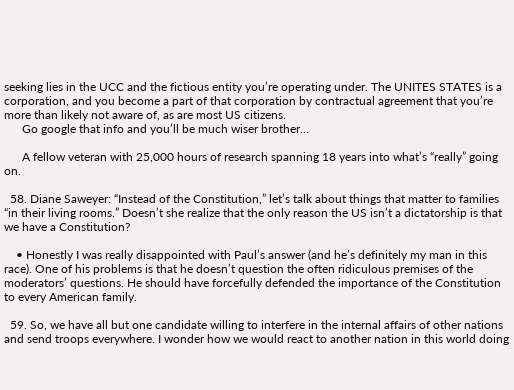seeking lies in the UCC and the fictious entity you’re operating under. The UNITES STATES is a corporation, and you become a part of that corporation by contractual agreement that you’re more than likely not aware of, as are most US citizens.
      Go google that info and you’ll be much wiser brother…

      A fellow veteran with 25,000 hours of research spanning 18 years into what’s “really” going on.

  58. Diane Saweyer: “Instead of the Constitution,” let’s talk about things that matter to families “in their living rooms.” Doesn’t she realize that the only reason the US isn’t a dictatorship is that we have a Constitution?

    • Honestly I was really disappointed with Paul’s answer (and he’s definitely my man in this race). One of his problems is that he doesn’t question the often ridiculous premises of the moderators’ questions. He should have forcefully defended the importance of the Constitution to every American family.

  59. So, we have all but one candidate willing to interfere in the internal affairs of other nations and send troops everywhere. I wonder how we would react to another nation in this world doing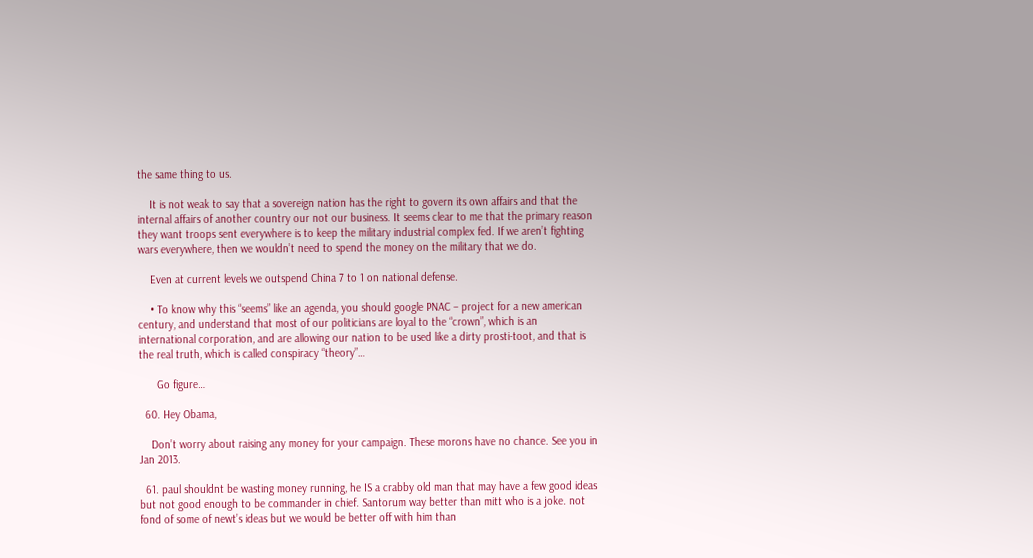the same thing to us.

    It is not weak to say that a sovereign nation has the right to govern its own affairs and that the internal affairs of another country our not our business. It seems clear to me that the primary reason they want troops sent everywhere is to keep the military industrial complex fed. If we aren’t fighting wars everywhere, then we wouldn’t need to spend the money on the military that we do.

    Even at current levels we outspend China 7 to 1 on national defense.

    • To know why this “seems” like an agenda, you should google PNAC – project for a new american century, and understand that most of our politicians are loyal to the “crown”, which is an international corporation, and are allowing our nation to be used like a dirty prosti-toot, and that is the real truth, which is called conspiracy “theory”…

      Go figure…

  60. Hey Obama,

    Don’t worry about raising any money for your campaign. These morons have no chance. See you in Jan 2013.

  61. paul shouldnt be wasting money running, he IS a crabby old man that may have a few good ideas but not good enough to be commander in chief. Santorum way better than mitt who is a joke. not fond of some of newt’s ideas but we would be better off with him than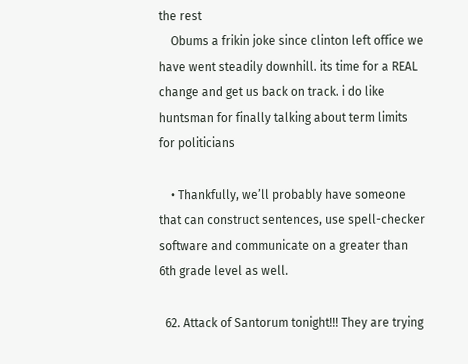the rest
    Obums a frikin joke since clinton left office we have went steadily downhill. its time for a REAL change and get us back on track. i do like huntsman for finally talking about term limits for politicians

    • Thankfully, we’ll probably have someone that can construct sentences, use spell-checker software and communicate on a greater than 6th grade level as well.

  62. Attack of Santorum tonight!!! They are trying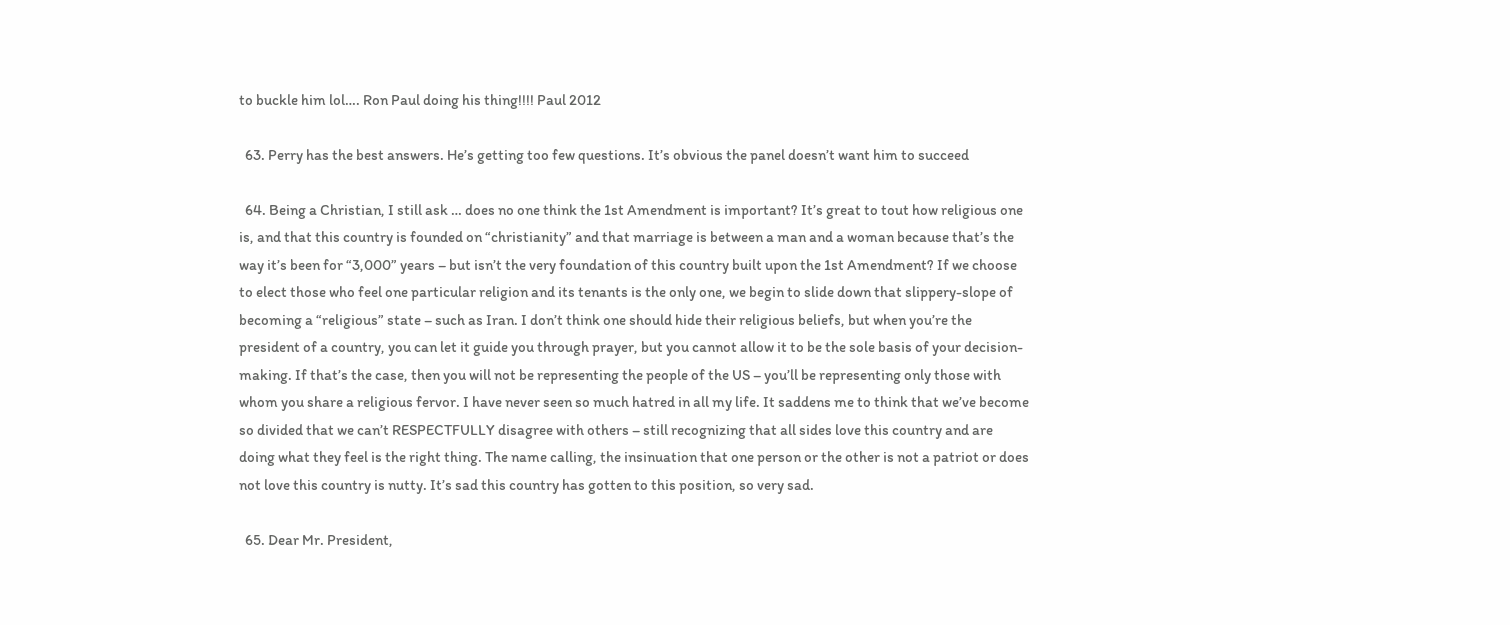to buckle him lol…. Ron Paul doing his thing!!!! Paul 2012

  63. Perry has the best answers. He’s getting too few questions. It’s obvious the panel doesn’t want him to succeed

  64. Being a Christian, I still ask … does no one think the 1st Amendment is important? It’s great to tout how religious one is, and that this country is founded on “christianity” and that marriage is between a man and a woman because that’s the way it’s been for “3,000” years – but isn’t the very foundation of this country built upon the 1st Amendment? If we choose to elect those who feel one particular religion and its tenants is the only one, we begin to slide down that slippery-slope of becoming a “religious” state – such as Iran. I don’t think one should hide their religious beliefs, but when you’re the president of a country, you can let it guide you through prayer, but you cannot allow it to be the sole basis of your decision-making. If that’s the case, then you will not be representing the people of the US – you’ll be representing only those with whom you share a religious fervor. I have never seen so much hatred in all my life. It saddens me to think that we’ve become so divided that we can’t RESPECTFULLY disagree with others – still recognizing that all sides love this country and are doing what they feel is the right thing. The name calling, the insinuation that one person or the other is not a patriot or does not love this country is nutty. It’s sad this country has gotten to this position, so very sad.

  65. Dear Mr. President,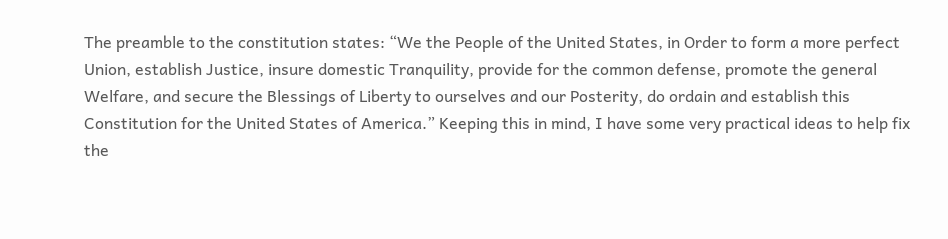The preamble to the constitution states: “We the People of the United States, in Order to form a more perfect Union, establish Justice, insure domestic Tranquility, provide for the common defense, promote the general Welfare, and secure the Blessings of Liberty to ourselves and our Posterity, do ordain and establish this Constitution for the United States of America.” Keeping this in mind, I have some very practical ideas to help fix the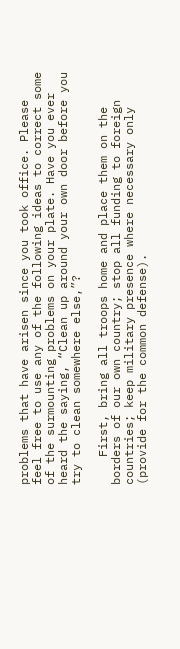problems that have arisen since you took office. Please feel free to use any of the following ideas to correct some of the surmounting problems on your plate. Have you ever heard the saying, “Clean up around your own door before you try to clean somewhere else,”?

    First, bring all troops home and place them on the borders of our own country; stop all funding to foreign countries; keep military presence where necessary only (provide for the common defense).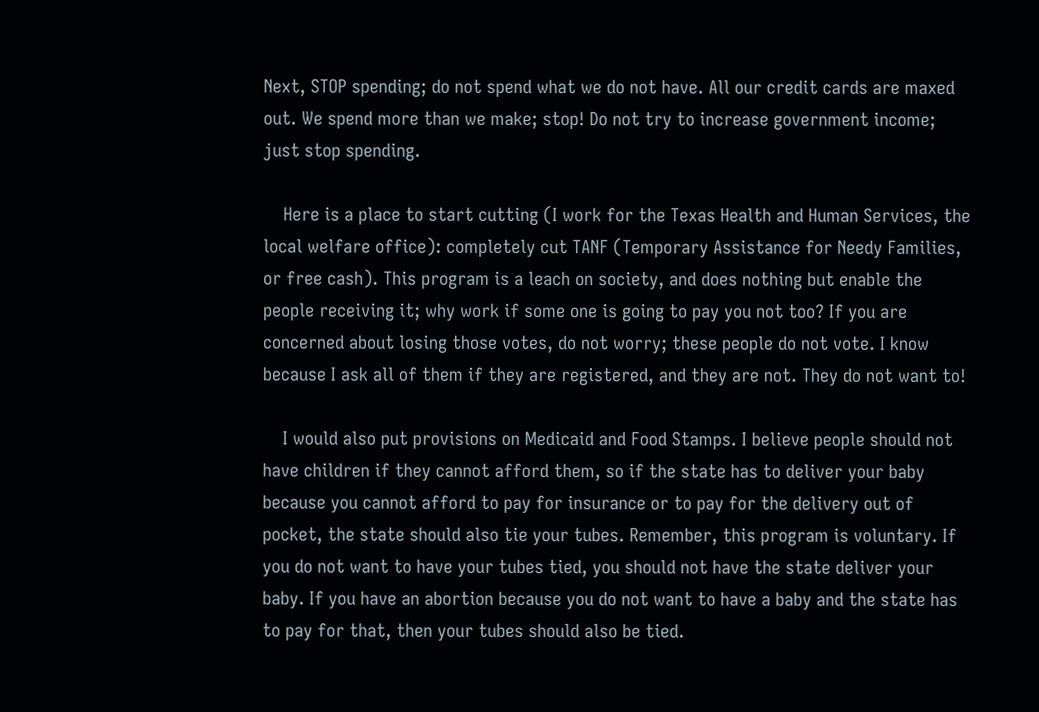Next, STOP spending; do not spend what we do not have. All our credit cards are maxed out. We spend more than we make; stop! Do not try to increase government income; just stop spending.

    Here is a place to start cutting (I work for the Texas Health and Human Services, the local welfare office): completely cut TANF (Temporary Assistance for Needy Families, or free cash). This program is a leach on society, and does nothing but enable the people receiving it; why work if some one is going to pay you not too? If you are concerned about losing those votes, do not worry; these people do not vote. I know because I ask all of them if they are registered, and they are not. They do not want to!

    I would also put provisions on Medicaid and Food Stamps. I believe people should not have children if they cannot afford them, so if the state has to deliver your baby because you cannot afford to pay for insurance or to pay for the delivery out of pocket, the state should also tie your tubes. Remember, this program is voluntary. If you do not want to have your tubes tied, you should not have the state deliver your baby. If you have an abortion because you do not want to have a baby and the state has to pay for that, then your tubes should also be tied.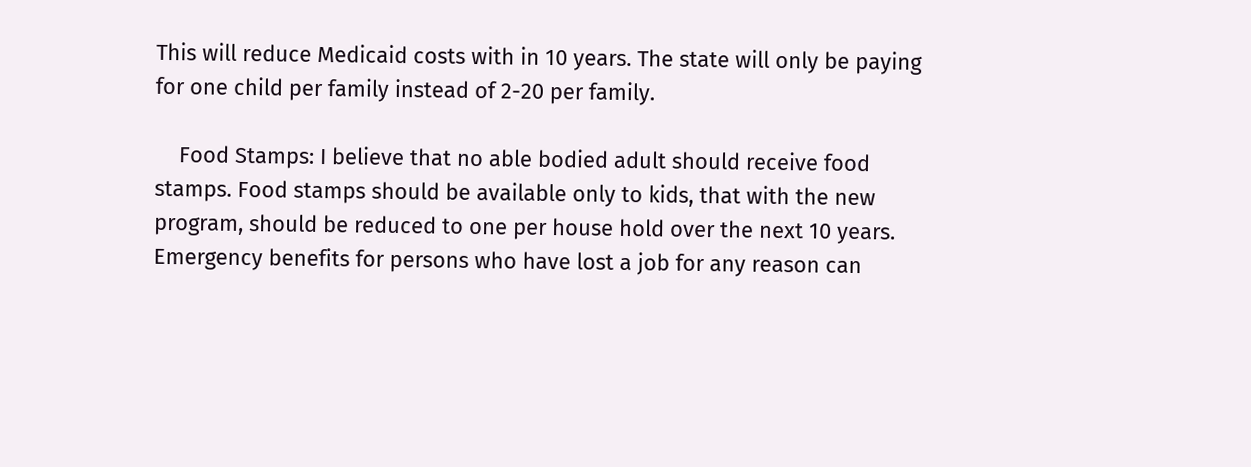This will reduce Medicaid costs with in 10 years. The state will only be paying for one child per family instead of 2-20 per family.

    Food Stamps: I believe that no able bodied adult should receive food stamps. Food stamps should be available only to kids, that with the new program, should be reduced to one per house hold over the next 10 years. Emergency benefits for persons who have lost a job for any reason can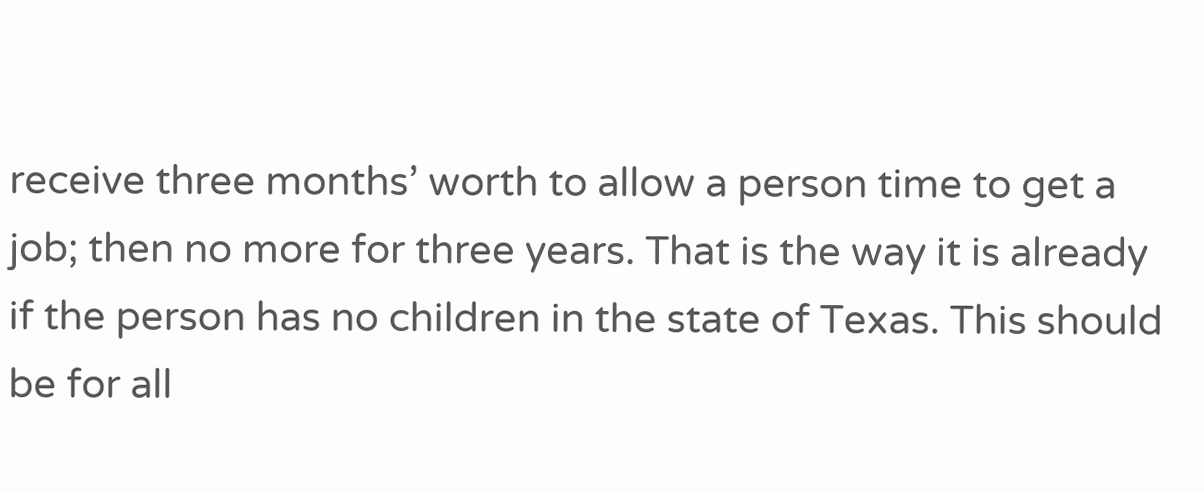receive three months’ worth to allow a person time to get a job; then no more for three years. That is the way it is already if the person has no children in the state of Texas. This should be for all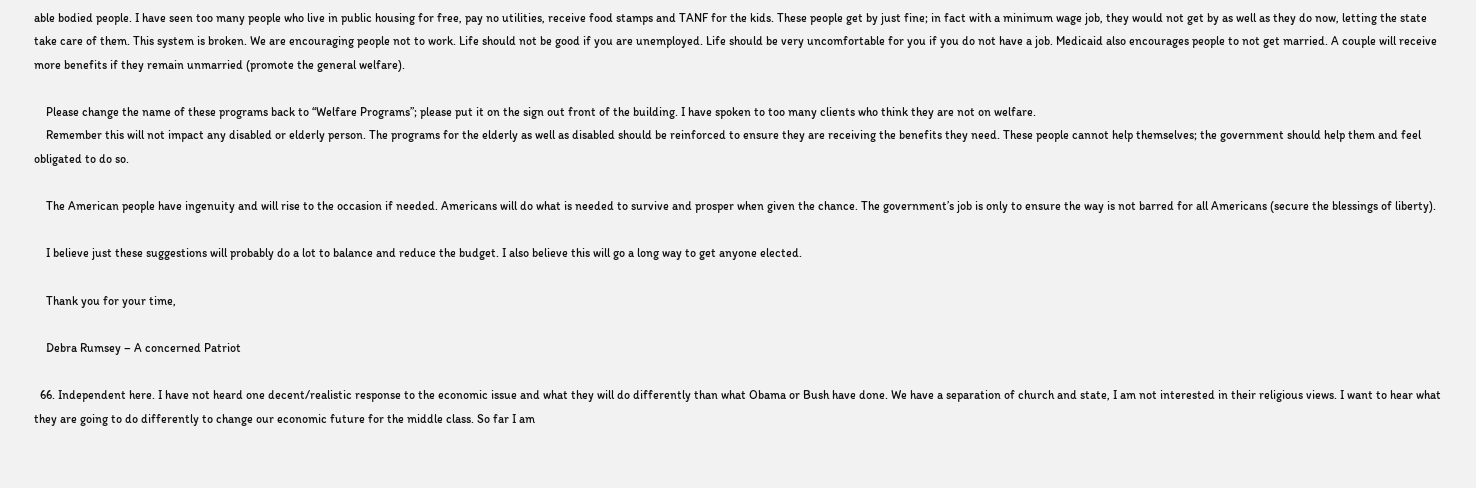able bodied people. I have seen too many people who live in public housing for free, pay no utilities, receive food stamps and TANF for the kids. These people get by just fine; in fact with a minimum wage job, they would not get by as well as they do now, letting the state take care of them. This system is broken. We are encouraging people not to work. Life should not be good if you are unemployed. Life should be very uncomfortable for you if you do not have a job. Medicaid also encourages people to not get married. A couple will receive more benefits if they remain unmarried (promote the general welfare).

    Please change the name of these programs back to “Welfare Programs”; please put it on the sign out front of the building. I have spoken to too many clients who think they are not on welfare.
    Remember this will not impact any disabled or elderly person. The programs for the elderly as well as disabled should be reinforced to ensure they are receiving the benefits they need. These people cannot help themselves; the government should help them and feel obligated to do so.

    The American people have ingenuity and will rise to the occasion if needed. Americans will do what is needed to survive and prosper when given the chance. The government’s job is only to ensure the way is not barred for all Americans (secure the blessings of liberty).

    I believe just these suggestions will probably do a lot to balance and reduce the budget. I also believe this will go a long way to get anyone elected.

    Thank you for your time,

    Debra Rumsey – A concerned Patriot

  66. Independent here. I have not heard one decent/realistic response to the economic issue and what they will do differently than what Obama or Bush have done. We have a separation of church and state, I am not interested in their religious views. I want to hear what they are going to do differently to change our economic future for the middle class. So far I am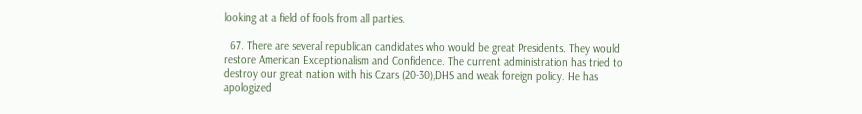looking at a field of fools from all parties.

  67. There are several republican candidates who would be great Presidents. They would restore American Exceptionalism and Confidence. The current administration has tried to destroy our great nation with his Czars (20-30),DHS and weak foreign policy. He has apologized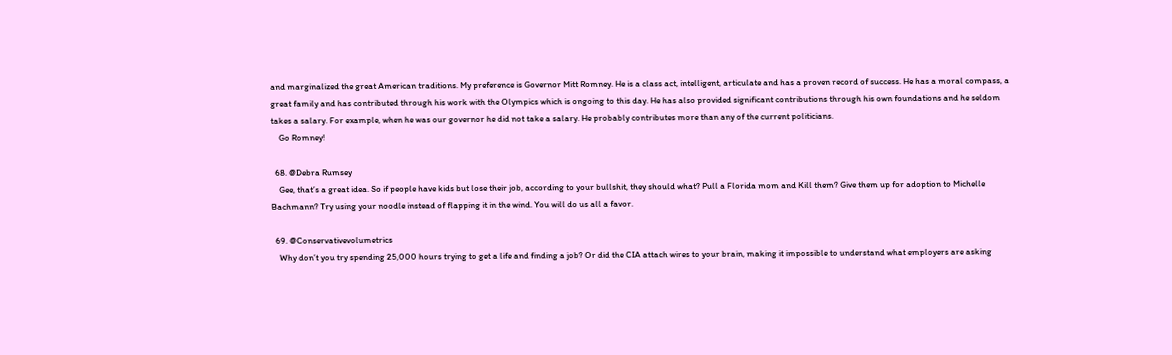and marginalized the great American traditions. My preference is Governor Mitt Romney. He is a class act, intelligent, articulate and has a proven record of success. He has a moral compass, a great family and has contributed through his work with the Olympics which is ongoing to this day. He has also provided significant contributions through his own foundations and he seldom takes a salary. For example, when he was our governor he did not take a salary. He probably contributes more than any of the current politicians.
    Go Romney!

  68. @Debra Rumsey
    Gee, that’s a great idea. So if people have kids but lose their job, according to your bullshit, they should what? Pull a Florida mom and Kill them? Give them up for adoption to Michelle Bachmann? Try using your noodle instead of flapping it in the wind. You will do us all a favor.

  69. @Conservativevolumetrics
    Why don’t you try spending 25,000 hours trying to get a life and finding a job? Or did the CIA attach wires to your brain, making it impossible to understand what employers are asking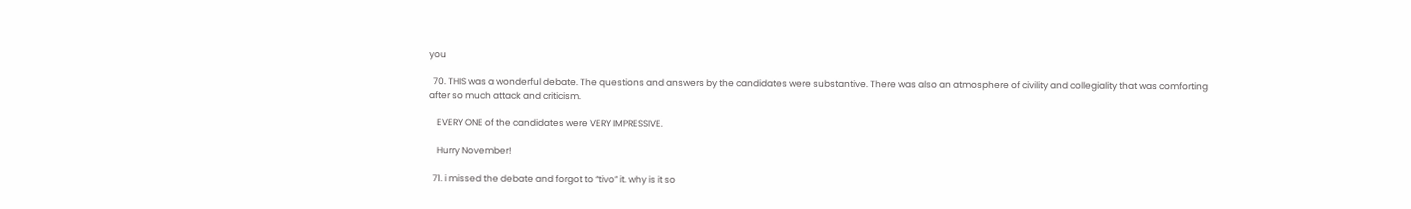you

  70. THIS was a wonderful debate. The questions and answers by the candidates were substantive. There was also an atmosphere of civility and collegiality that was comforting after so much attack and criticism.

    EVERY ONE of the candidates were VERY IMPRESSIVE.

    Hurry November!

  71. i missed the debate and forgot to “tivo” it. why is it so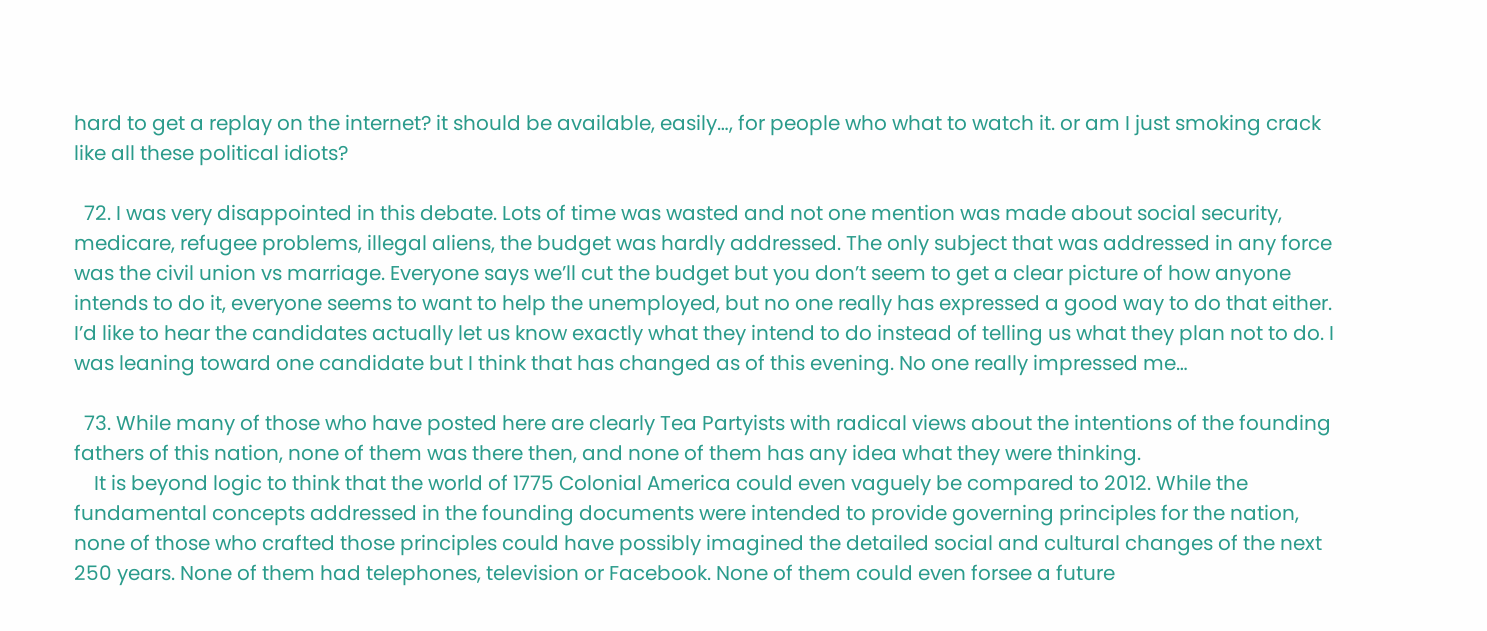hard to get a replay on the internet? it should be available, easily…, for people who what to watch it. or am I just smoking crack like all these political idiots?

  72. I was very disappointed in this debate. Lots of time was wasted and not one mention was made about social security, medicare, refugee problems, illegal aliens, the budget was hardly addressed. The only subject that was addressed in any force was the civil union vs marriage. Everyone says we’ll cut the budget but you don’t seem to get a clear picture of how anyone intends to do it, everyone seems to want to help the unemployed, but no one really has expressed a good way to do that either. I’d like to hear the candidates actually let us know exactly what they intend to do instead of telling us what they plan not to do. I was leaning toward one candidate but I think that has changed as of this evening. No one really impressed me…

  73. While many of those who have posted here are clearly Tea Partyists with radical views about the intentions of the founding fathers of this nation, none of them was there then, and none of them has any idea what they were thinking.
    It is beyond logic to think that the world of 1775 Colonial America could even vaguely be compared to 2012. While the fundamental concepts addressed in the founding documents were intended to provide governing principles for the nation, none of those who crafted those principles could have possibly imagined the detailed social and cultural changes of the next 250 years. None of them had telephones, television or Facebook. None of them could even forsee a future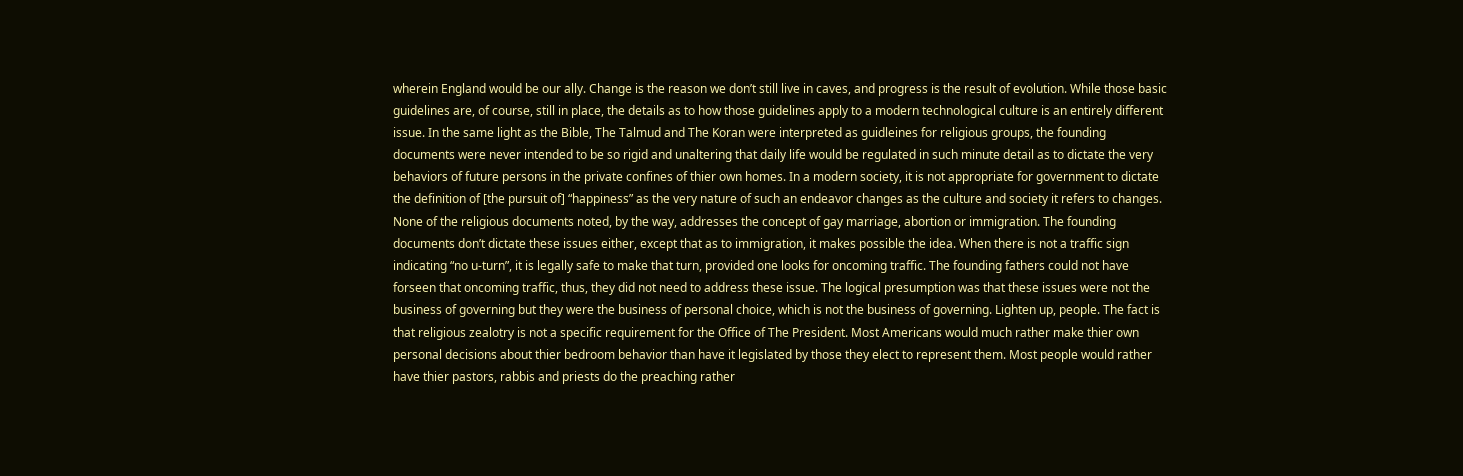wherein England would be our ally. Change is the reason we don’t still live in caves, and progress is the result of evolution. While those basic guidelines are, of course, still in place, the details as to how those guidelines apply to a modern technological culture is an entirely different issue. In the same light as the Bible, The Talmud and The Koran were interpreted as guidleines for religious groups, the founding documents were never intended to be so rigid and unaltering that daily life would be regulated in such minute detail as to dictate the very behaviors of future persons in the private confines of thier own homes. In a modern society, it is not appropriate for government to dictate the definition of [the pursuit of] “happiness” as the very nature of such an endeavor changes as the culture and society it refers to changes. None of the religious documents noted, by the way, addresses the concept of gay marriage, abortion or immigration. The founding documents don’t dictate these issues either, except that as to immigration, it makes possible the idea. When there is not a traffic sign indicating “no u-turn”, it is legally safe to make that turn, provided one looks for oncoming traffic. The founding fathers could not have forseen that oncoming traffic, thus, they did not need to address these issue. The logical presumption was that these issues were not the business of governing but they were the business of personal choice, which is not the business of governing. Lighten up, people. The fact is that religious zealotry is not a specific requirement for the Office of The President. Most Americans would much rather make thier own personal decisions about thier bedroom behavior than have it legislated by those they elect to represent them. Most people would rather have thier pastors, rabbis and priests do the preaching rather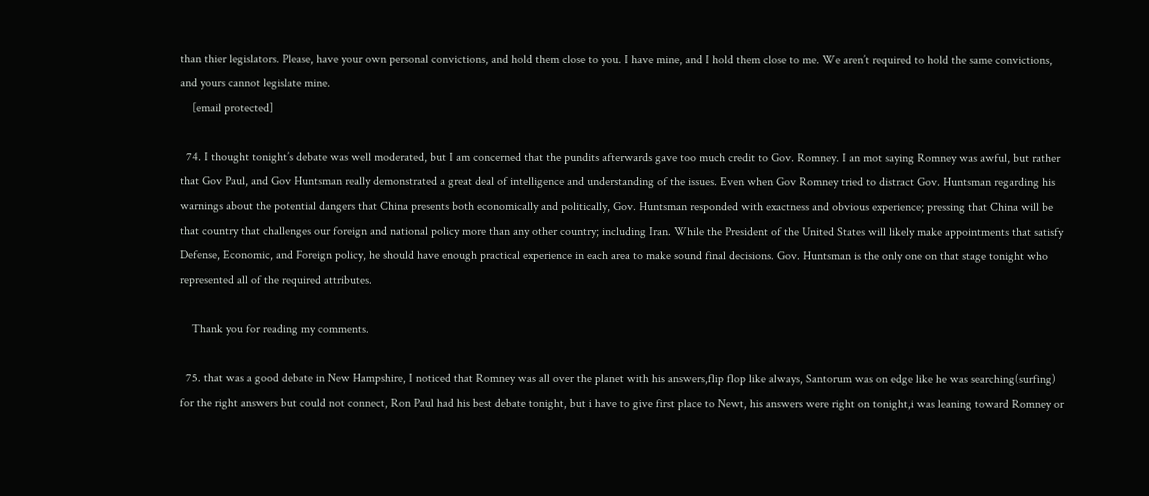than thier legislators. Please, have your own personal convictions, and hold them close to you. I have mine, and I hold them close to me. We aren’t required to hold the same convictions, and yours cannot legislate mine.
    [email protected]

  74. I thought tonight’s debate was well moderated, but I am concerned that the pundits afterwards gave too much credit to Gov. Romney. I an mot saying Romney was awful, but rather that Gov Paul, and Gov Huntsman really demonstrated a great deal of intelligence and understanding of the issues. Even when Gov Romney tried to distract Gov. Huntsman regarding his warnings about the potential dangers that China presents both economically and politically, Gov. Huntsman responded with exactness and obvious experience; pressing that China will be that country that challenges our foreign and national policy more than any other country; including Iran. While the President of the United States will likely make appointments that satisfy Defense, Economic, and Foreign policy, he should have enough practical experience in each area to make sound final decisions. Gov. Huntsman is the only one on that stage tonight who represented all of the required attributes.

    Thank you for reading my comments.

  75. that was a good debate in New Hampshire, I noticed that Romney was all over the planet with his answers,flip flop like always, Santorum was on edge like he was searching(surfing) for the right answers but could not connect, Ron Paul had his best debate tonight, but i have to give first place to Newt, his answers were right on tonight,i was leaning toward Romney or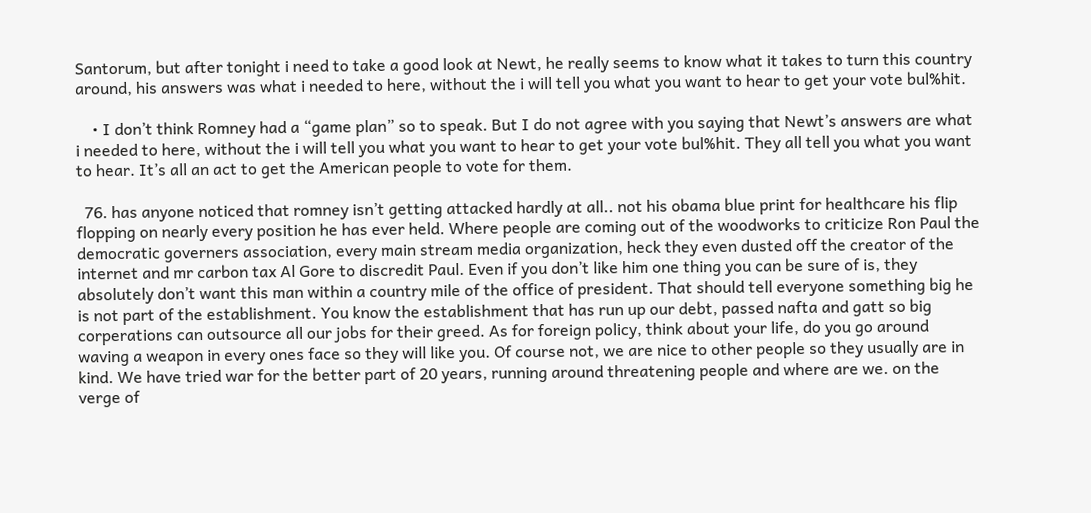Santorum, but after tonight i need to take a good look at Newt, he really seems to know what it takes to turn this country around, his answers was what i needed to here, without the i will tell you what you want to hear to get your vote bul%hit.

    • I don’t think Romney had a “game plan” so to speak. But I do not agree with you saying that Newt’s answers are what i needed to here, without the i will tell you what you want to hear to get your vote bul%hit. They all tell you what you want to hear. It’s all an act to get the American people to vote for them.

  76. has anyone noticed that romney isn’t getting attacked hardly at all.. not his obama blue print for healthcare his flip flopping on nearly every position he has ever held. Where people are coming out of the woodworks to criticize Ron Paul the democratic governers association, every main stream media organization, heck they even dusted off the creator of the internet and mr carbon tax Al Gore to discredit Paul. Even if you don’t like him one thing you can be sure of is, they absolutely don’t want this man within a country mile of the office of president. That should tell everyone something big he is not part of the establishment. You know the establishment that has run up our debt, passed nafta and gatt so big corperations can outsource all our jobs for their greed. As for foreign policy, think about your life, do you go around waving a weapon in every ones face so they will like you. Of course not, we are nice to other people so they usually are in kind. We have tried war for the better part of 20 years, running around threatening people and where are we. on the verge of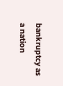bankruptcy as a nation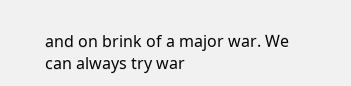and on brink of a major war. We can always try war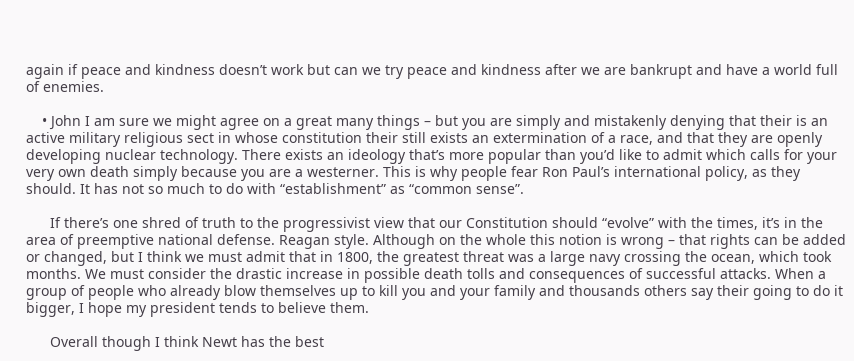again if peace and kindness doesn’t work but can we try peace and kindness after we are bankrupt and have a world full of enemies.

    • John I am sure we might agree on a great many things – but you are simply and mistakenly denying that their is an active military religious sect in whose constitution their still exists an extermination of a race, and that they are openly developing nuclear technology. There exists an ideology that’s more popular than you’d like to admit which calls for your very own death simply because you are a westerner. This is why people fear Ron Paul’s international policy, as they should. It has not so much to do with “establishment” as “common sense”.

      If there’s one shred of truth to the progressivist view that our Constitution should “evolve” with the times, it’s in the area of preemptive national defense. Reagan style. Although on the whole this notion is wrong – that rights can be added or changed, but I think we must admit that in 1800, the greatest threat was a large navy crossing the ocean, which took months. We must consider the drastic increase in possible death tolls and consequences of successful attacks. When a group of people who already blow themselves up to kill you and your family and thousands others say their going to do it bigger, I hope my president tends to believe them.

      Overall though I think Newt has the best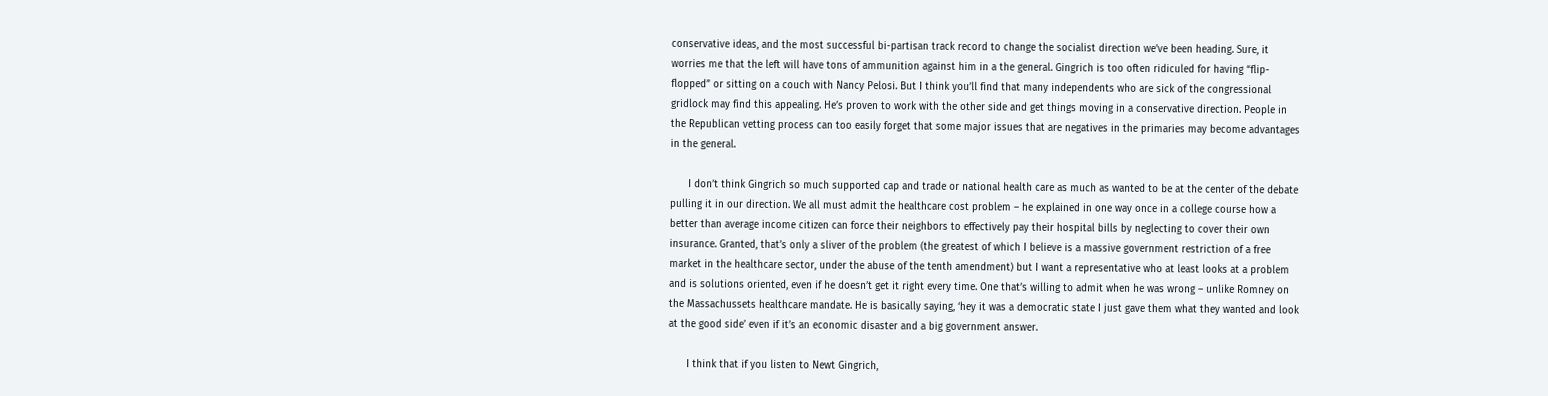conservative ideas, and the most successful bi-partisan track record to change the socialist direction we’ve been heading. Sure, it worries me that the left will have tons of ammunition against him in a the general. Gingrich is too often ridiculed for having “flip-flopped” or sitting on a couch with Nancy Pelosi. But I think you’ll find that many independents who are sick of the congressional gridlock may find this appealing. He’s proven to work with the other side and get things moving in a conservative direction. People in the Republican vetting process can too easily forget that some major issues that are negatives in the primaries may become advantages in the general.

      I don’t think Gingrich so much supported cap and trade or national health care as much as wanted to be at the center of the debate pulling it in our direction. We all must admit the healthcare cost problem – he explained in one way once in a college course how a better than average income citizen can force their neighbors to effectively pay their hospital bills by neglecting to cover their own insurance. Granted, that’s only a sliver of the problem (the greatest of which I believe is a massive government restriction of a free market in the healthcare sector, under the abuse of the tenth amendment) but I want a representative who at least looks at a problem and is solutions oriented, even if he doesn’t get it right every time. One that’s willing to admit when he was wrong – unlike Romney on the Massachussets healthcare mandate. He is basically saying, ‘hey it was a democratic state I just gave them what they wanted and look at the good side’ even if it’s an economic disaster and a big government answer.

      I think that if you listen to Newt Gingrich,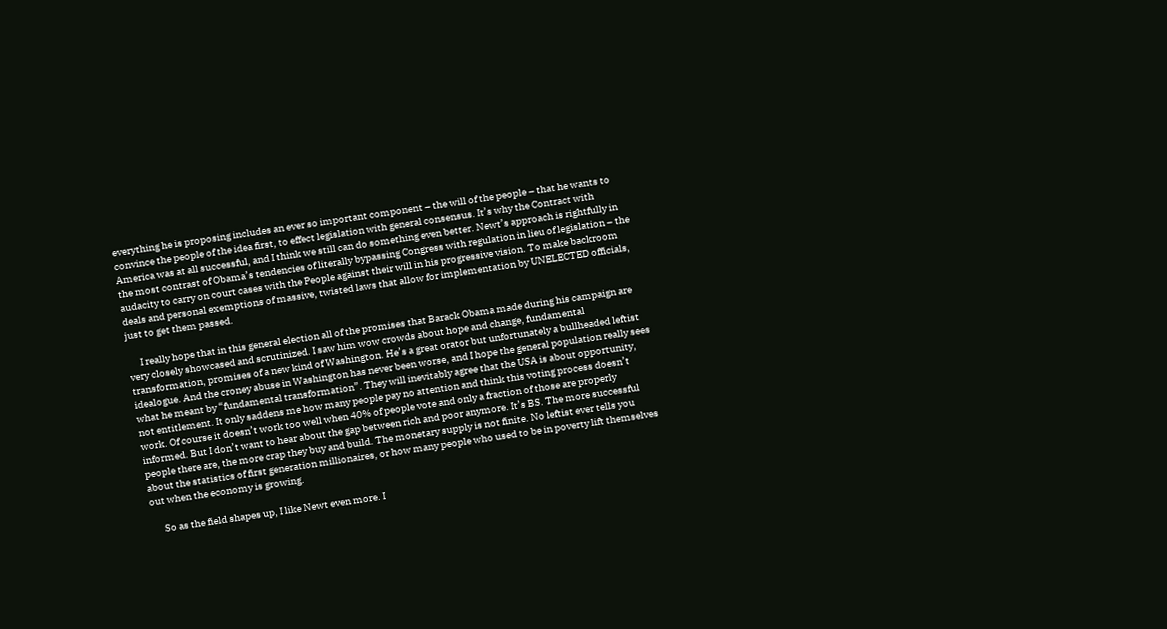everything he is proposing includes an ever so important component – the will of the people – that he wants to convince the people of the idea first, to effect legislation with general consensus. It’s why the Contract with America was at all successful, and I think we still can do something even better. Newt’s approach is rightfully in the most contrast of Obama’s tendencies of literally bypassing Congress with regulation in lieu of legislation – the audacity to carry on court cases with the People against their will in his progressive vision. To make backroom deals and personal exemptions of massive, twisted laws that allow for implementation by UNELECTED officials, just to get them passed.

      I really hope that in this general election all of the promises that Barack Obama made during his campaign are very closely showcased and scrutinized. I saw him wow crowds about hope and change, fundamental transformation, promises of a new kind of Washington. He’s a great orator but unfortunately a bullheaded leftist idealogue. And the croney abuse in Washington has never been worse, and I hope the general population really sees what he meant by “fundamental transformation”. They will inevitably agree that the USA is about opportunity, not entitlement. It only saddens me how many people pay no attention and think this voting process doesn’t work. Of course it doesn’t work too well when 40% of people vote and only a fraction of those are properly informed. But I don’t want to hear about the gap between rich and poor anymore. It’s BS. The more successful people there are, the more crap they buy and build. The monetary supply is not finite. No leftist ever tells you about the statistics of first generation millionaires, or how many people who used to be in poverty lift themselves out when the economy is growing.

      So as the field shapes up, I like Newt even more. I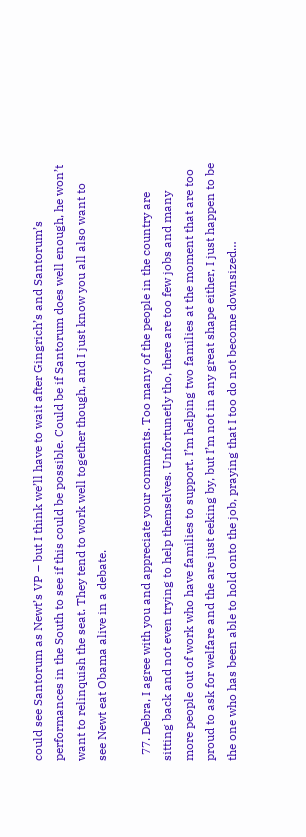could see Santorum as Newt’s VP – but I think we’ll have to wait after Gingrich’s and Santorum’s performances in the South to see if this could be possible. Could be if Santorum does well enough, he won’t want to relinquish the seat. They tend to work well together though, and I just know you all also want to see Newt eat Obama alive in a debate.

  77. Debra, I agree with you and appreciate your comments. Too many of the people in the country are sitting back and not even trying to help themselves. Unfortunetly tho, there are too few jobs and many more people out of work who have families to support. I’m helping two families at the moment that are too proud to ask for welfare and the are just eeking by, but I’m not in any great shape either, I just happen to be the one who has been able to hold onto the job, praying that I too do not become downsized…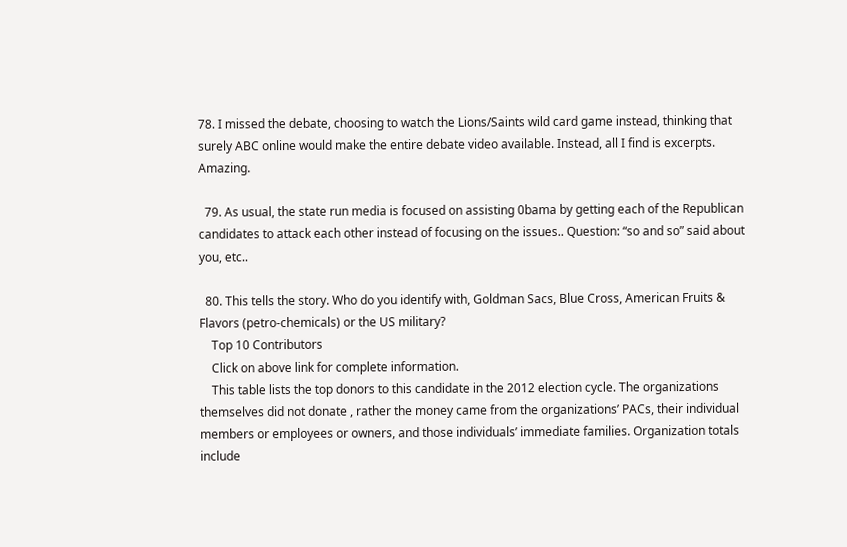78. I missed the debate, choosing to watch the Lions/Saints wild card game instead, thinking that surely ABC online would make the entire debate video available. Instead, all I find is excerpts. Amazing.

  79. As usual, the state run media is focused on assisting 0bama by getting each of the Republican candidates to attack each other instead of focusing on the issues.. Question: “so and so” said about you, etc..

  80. This tells the story. Who do you identify with, Goldman Sacs, Blue Cross, American Fruits & Flavors (petro-chemicals) or the US military?
    Top 10 Contributors
    Click on above link for complete information.
    This table lists the top donors to this candidate in the 2012 election cycle. The organizations themselves did not donate , rather the money came from the organizations’ PACs, their individual members or employees or owners, and those individuals’ immediate families. Organization totals include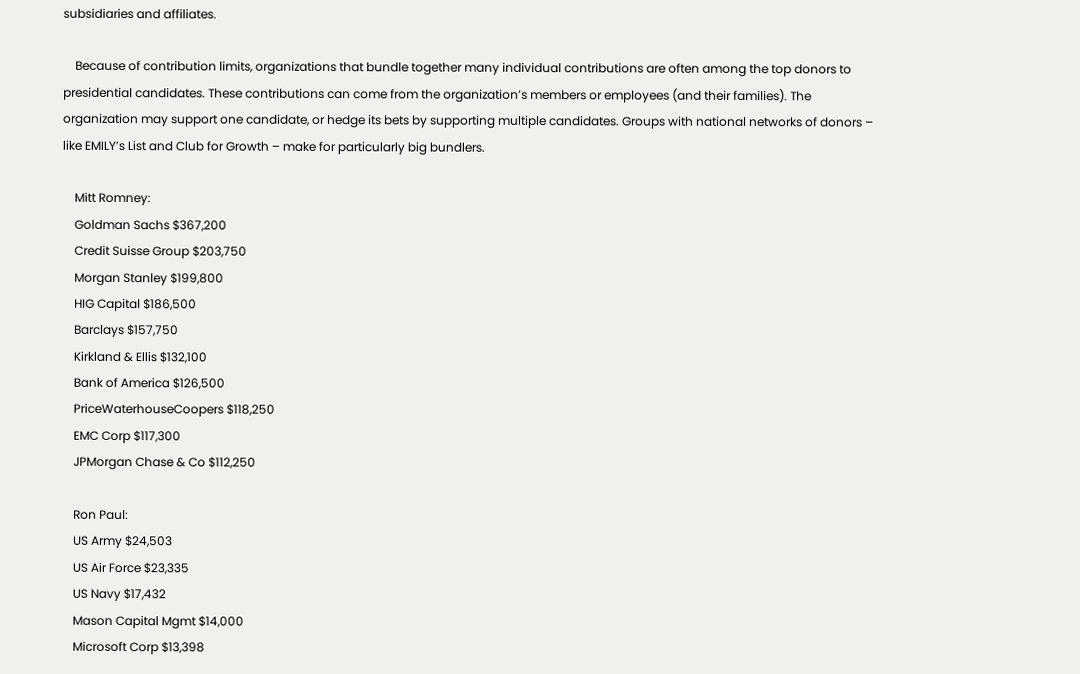subsidiaries and affiliates.

    Because of contribution limits, organizations that bundle together many individual contributions are often among the top donors to presidential candidates. These contributions can come from the organization’s members or employees (and their families). The organization may support one candidate, or hedge its bets by supporting multiple candidates. Groups with national networks of donors – like EMILY’s List and Club for Growth – make for particularly big bundlers.

    Mitt Romney:
    Goldman Sachs $367,200
    Credit Suisse Group $203,750
    Morgan Stanley $199,800
    HIG Capital $186,500
    Barclays $157,750
    Kirkland & Ellis $132,100
    Bank of America $126,500
    PriceWaterhouseCoopers $118,250
    EMC Corp $117,300
    JPMorgan Chase & Co $112,250

    Ron Paul:
    US Army $24,503
    US Air Force $23,335
    US Navy $17,432
    Mason Capital Mgmt $14,000
    Microsoft Corp $13,398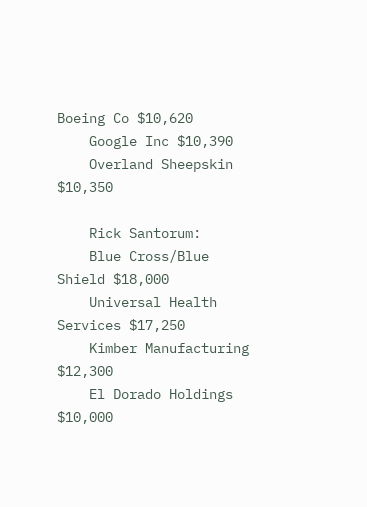Boeing Co $10,620
    Google Inc $10,390
    Overland Sheepskin $10,350

    Rick Santorum:
    Blue Cross/Blue Shield $18,000
    Universal Health Services $17,250
    Kimber Manufacturing $12,300
    El Dorado Holdings $10,000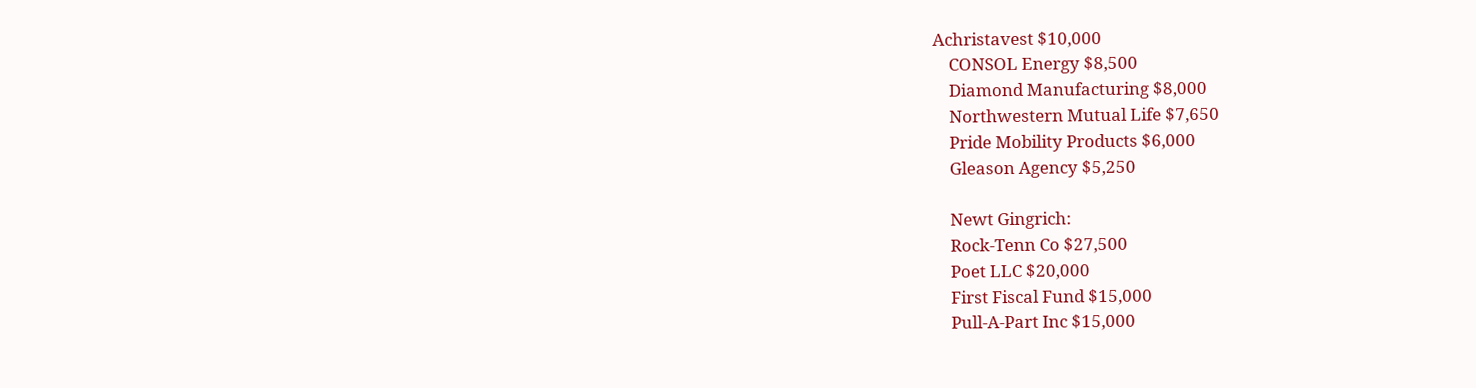Achristavest $10,000
    CONSOL Energy $8,500
    Diamond Manufacturing $8,000
    Northwestern Mutual Life $7,650
    Pride Mobility Products $6,000
    Gleason Agency $5,250

    Newt Gingrich:
    Rock-Tenn Co $27,500
    Poet LLC $20,000
    First Fiscal Fund $15,000
    Pull-A-Part Inc $15,000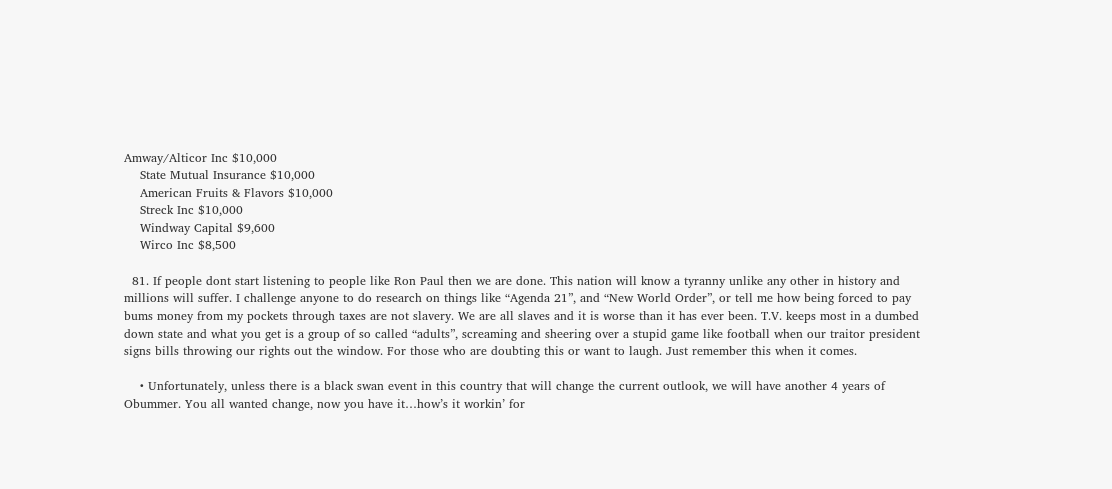Amway/Alticor Inc $10,000
    State Mutual Insurance $10,000
    American Fruits & Flavors $10,000
    Streck Inc $10,000
    Windway Capital $9,600
    Wirco Inc $8,500

  81. If people dont start listening to people like Ron Paul then we are done. This nation will know a tyranny unlike any other in history and millions will suffer. I challenge anyone to do research on things like “Agenda 21”, and “New World Order”, or tell me how being forced to pay bums money from my pockets through taxes are not slavery. We are all slaves and it is worse than it has ever been. T.V. keeps most in a dumbed down state and what you get is a group of so called “adults”, screaming and sheering over a stupid game like football when our traitor president signs bills throwing our rights out the window. For those who are doubting this or want to laugh. Just remember this when it comes.

    • Unfortunately, unless there is a black swan event in this country that will change the current outlook, we will have another 4 years of Obummer. You all wanted change, now you have it…how’s it workin’ for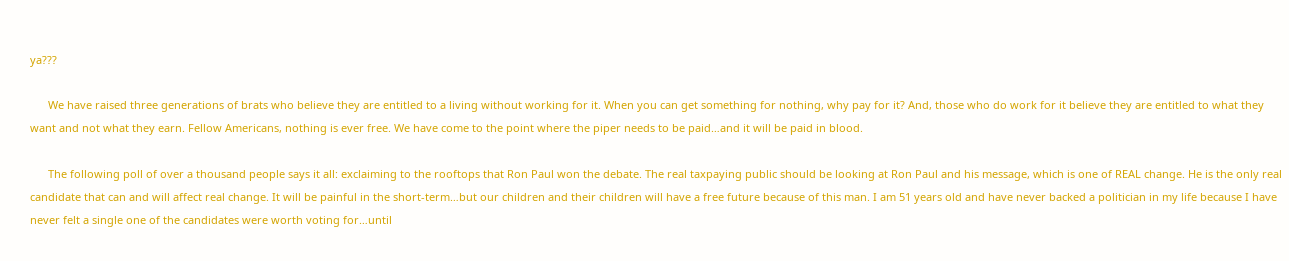ya???

      We have raised three generations of brats who believe they are entitled to a living without working for it. When you can get something for nothing, why pay for it? And, those who do work for it believe they are entitled to what they want and not what they earn. Fellow Americans, nothing is ever free. We have come to the point where the piper needs to be paid…and it will be paid in blood.

      The following poll of over a thousand people says it all: exclaiming to the rooftops that Ron Paul won the debate. The real taxpaying public should be looking at Ron Paul and his message, which is one of REAL change. He is the only real candidate that can and will affect real change. It will be painful in the short-term…but our children and their children will have a free future because of this man. I am 51 years old and have never backed a politician in my life because I have never felt a single one of the candidates were worth voting for…until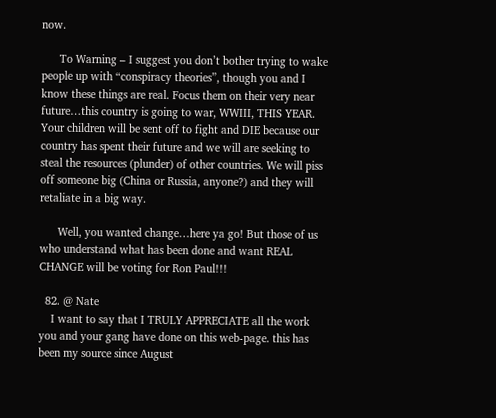now.

      To Warning – I suggest you don’t bother trying to wake people up with “conspiracy theories”, though you and I know these things are real. Focus them on their very near future…this country is going to war, WWIII, THIS YEAR. Your children will be sent off to fight and DIE because our country has spent their future and we will are seeking to steal the resources (plunder) of other countries. We will piss off someone big (China or Russia, anyone?) and they will retaliate in a big way.

      Well, you wanted change…here ya go! But those of us who understand what has been done and want REAL CHANGE will be voting for Ron Paul!!!

  82. @ Nate
    I want to say that I TRULY APPRECIATE all the work you and your gang have done on this web-page. this has been my source since August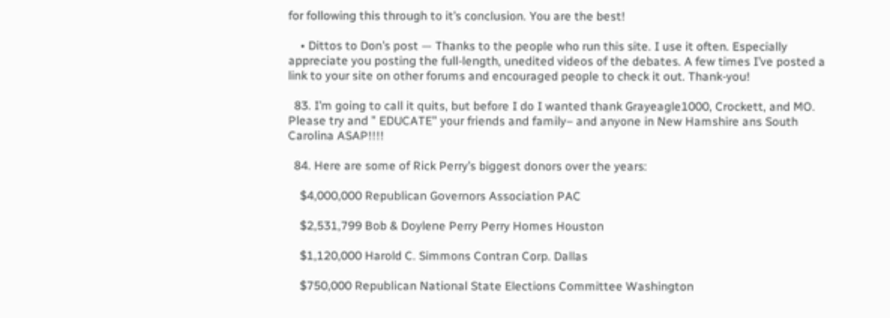for following this through to it’s conclusion. You are the best!

    • Dittos to Don’s post — Thanks to the people who run this site. I use it often. Especially appreciate you posting the full-length, unedited videos of the debates. A few times I’ve posted a link to your site on other forums and encouraged people to check it out. Thank-you!

  83. I’m going to call it quits, but before I do I wanted thank Grayeagle1000, Crockett, and MO. Please try and ” EDUCATE” your friends and family– and anyone in New Hamshire ans South Carolina ASAP!!!!

  84. Here are some of Rick Perry’s biggest donors over the years:

    $4,000,000 Republican Governors Association PAC

    $2,531,799 Bob & Doylene Perry Perry Homes Houston

    $1,120,000 Harold C. Simmons Contran Corp. Dallas

    $750,000 Republican National State Elections Committee Washington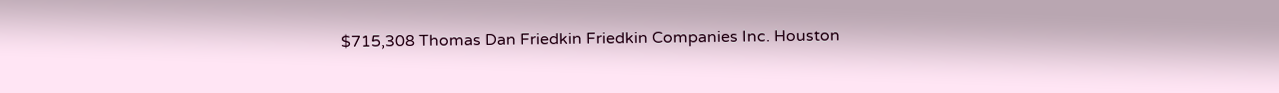$715,308 Thomas Dan Friedkin Friedkin Companies Inc. Houston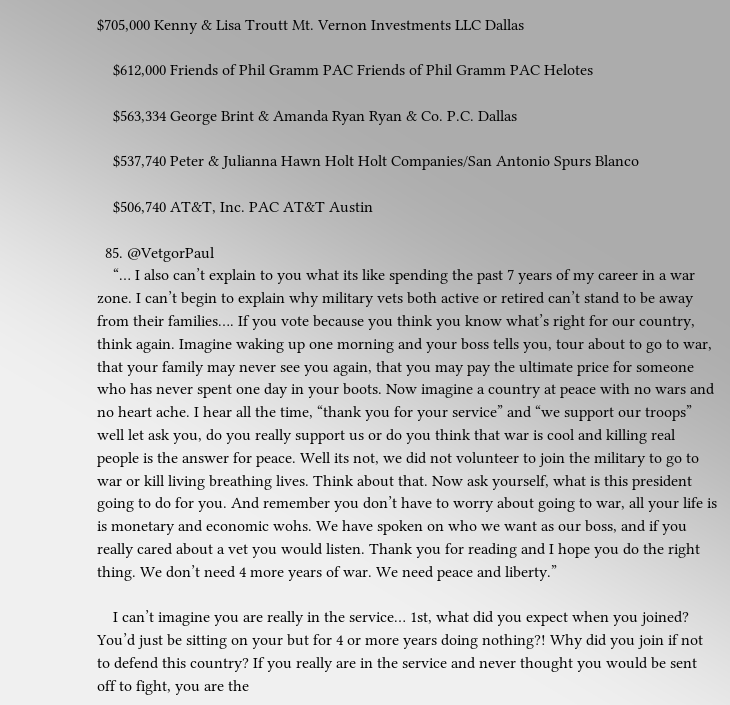$705,000 Kenny & Lisa Troutt Mt. Vernon Investments LLC Dallas

    $612,000 Friends of Phil Gramm PAC Friends of Phil Gramm PAC Helotes

    $563,334 George Brint & Amanda Ryan Ryan & Co. P.C. Dallas

    $537,740 Peter & Julianna Hawn Holt Holt Companies/San Antonio Spurs Blanco

    $506,740 AT&T, Inc. PAC AT&T Austin

  85. @VetgorPaul
    “… I also can’t explain to you what its like spending the past 7 years of my career in a war zone. I can’t begin to explain why military vets both active or retired can’t stand to be away from their families…. If you vote because you think you know what’s right for our country, think again. Imagine waking up one morning and your boss tells you, tour about to go to war, that your family may never see you again, that you may pay the ultimate price for someone who has never spent one day in your boots. Now imagine a country at peace with no wars and no heart ache. I hear all the time, “thank you for your service” and “we support our troops” well let ask you, do you really support us or do you think that war is cool and killing real people is the answer for peace. Well its not, we did not volunteer to join the military to go to war or kill living breathing lives. Think about that. Now ask yourself, what is this president going to do for you. And remember you don’t have to worry about going to war, all your life is is monetary and economic wohs. We have spoken on who we want as our boss, and if you really cared about a vet you would listen. Thank you for reading and I hope you do the right thing. We don’t need 4 more years of war. We need peace and liberty.”

    I can’t imagine you are really in the service… 1st, what did you expect when you joined? You’d just be sitting on your but for 4 or more years doing nothing?! Why did you join if not to defend this country? If you really are in the service and never thought you would be sent off to fight, you are the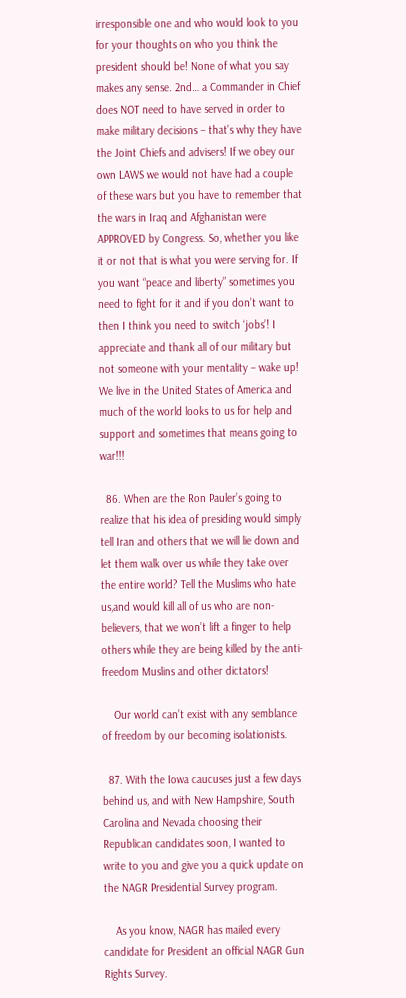irresponsible one and who would look to you for your thoughts on who you think the president should be! None of what you say makes any sense. 2nd… a Commander in Chief does NOT need to have served in order to make military decisions – that’s why they have the Joint Chiefs and advisers! If we obey our own LAWS we would not have had a couple of these wars but you have to remember that the wars in Iraq and Afghanistan were APPROVED by Congress. So, whether you like it or not that is what you were serving for. If you want “peace and liberty” sometimes you need to fight for it and if you don’t want to then I think you need to switch ‘jobs’! I appreciate and thank all of our military but not someone with your mentality – wake up! We live in the United States of America and much of the world looks to us for help and support and sometimes that means going to war!!!

  86. When are the Ron Pauler’s going to realize that his idea of presiding would simply tell Iran and others that we will lie down and let them walk over us while they take over the entire world? Tell the Muslims who hate us,and would kill all of us who are non-believers, that we won’t lift a finger to help others while they are being killed by the anti-freedom Muslins and other dictators!

    Our world can’t exist with any semblance of freedom by our becoming isolationists.

  87. With the Iowa caucuses just a few days behind us, and with New Hampshire, South Carolina and Nevada choosing their Republican candidates soon, I wanted to write to you and give you a quick update on the NAGR Presidential Survey program.

    As you know, NAGR has mailed every candidate for President an official NAGR Gun Rights Survey.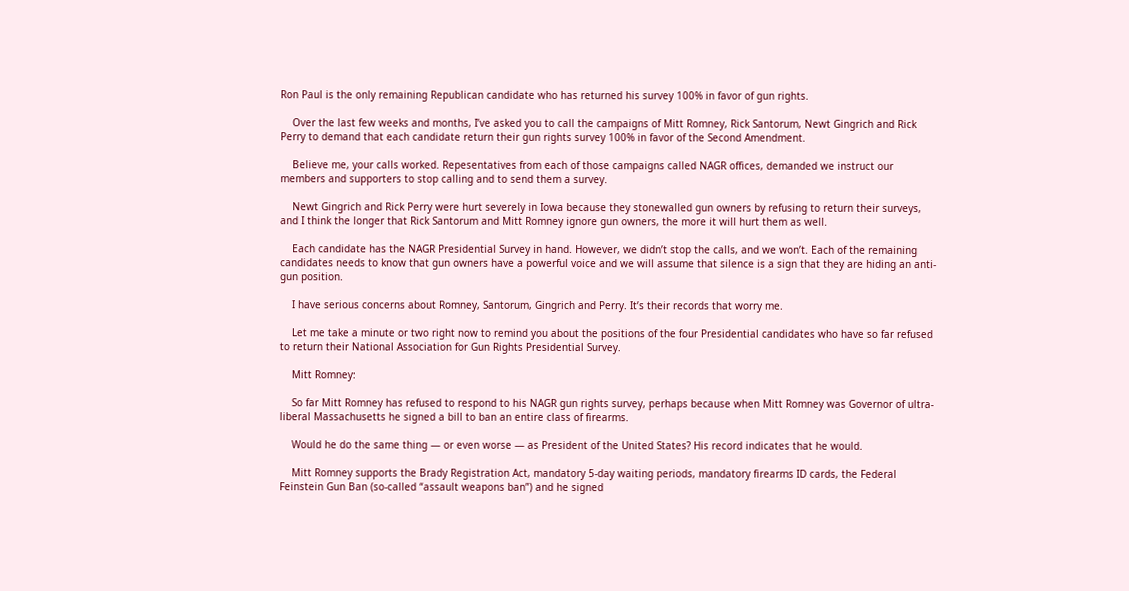Ron Paul is the only remaining Republican candidate who has returned his survey 100% in favor of gun rights.

    Over the last few weeks and months, I’ve asked you to call the campaigns of Mitt Romney, Rick Santorum, Newt Gingrich and Rick Perry to demand that each candidate return their gun rights survey 100% in favor of the Second Amendment.

    Believe me, your calls worked. Repesentatives from each of those campaigns called NAGR offices, demanded we instruct our members and supporters to stop calling and to send them a survey.

    Newt Gingrich and Rick Perry were hurt severely in Iowa because they stonewalled gun owners by refusing to return their surveys, and I think the longer that Rick Santorum and Mitt Romney ignore gun owners, the more it will hurt them as well.

    Each candidate has the NAGR Presidential Survey in hand. However, we didn’t stop the calls, and we won’t. Each of the remaining candidates needs to know that gun owners have a powerful voice and we will assume that silence is a sign that they are hiding an anti-gun position.

    I have serious concerns about Romney, Santorum, Gingrich and Perry. It’s their records that worry me.

    Let me take a minute or two right now to remind you about the positions of the four Presidential candidates who have so far refused to return their National Association for Gun Rights Presidential Survey.

    Mitt Romney:

    So far Mitt Romney has refused to respond to his NAGR gun rights survey, perhaps because when Mitt Romney was Governor of ultra-liberal Massachusetts he signed a bill to ban an entire class of firearms.

    Would he do the same thing — or even worse — as President of the United States? His record indicates that he would.

    Mitt Romney supports the Brady Registration Act, mandatory 5-day waiting periods, mandatory firearms ID cards, the Federal Feinstein Gun Ban (so-called “assault weapons ban”) and he signed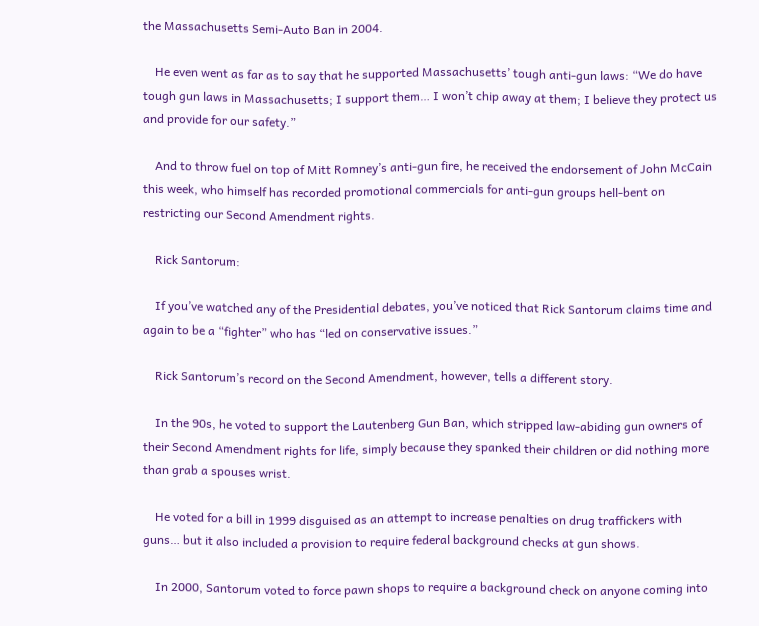the Massachusetts Semi-Auto Ban in 2004.

    He even went as far as to say that he supported Massachusetts’ tough anti-gun laws: “We do have tough gun laws in Massachusetts; I support them… I won’t chip away at them; I believe they protect us and provide for our safety.”

    And to throw fuel on top of Mitt Romney’s anti-gun fire, he received the endorsement of John McCain this week, who himself has recorded promotional commercials for anti-gun groups hell-bent on restricting our Second Amendment rights.

    Rick Santorum:

    If you’ve watched any of the Presidential debates, you’ve noticed that Rick Santorum claims time and again to be a “fighter” who has “led on conservative issues.”

    Rick Santorum’s record on the Second Amendment, however, tells a different story.

    In the 90s, he voted to support the Lautenberg Gun Ban, which stripped law-abiding gun owners of their Second Amendment rights for life, simply because they spanked their children or did nothing more than grab a spouses wrist.

    He voted for a bill in 1999 disguised as an attempt to increase penalties on drug traffickers with guns… but it also included a provision to require federal background checks at gun shows.

    In 2000, Santorum voted to force pawn shops to require a background check on anyone coming into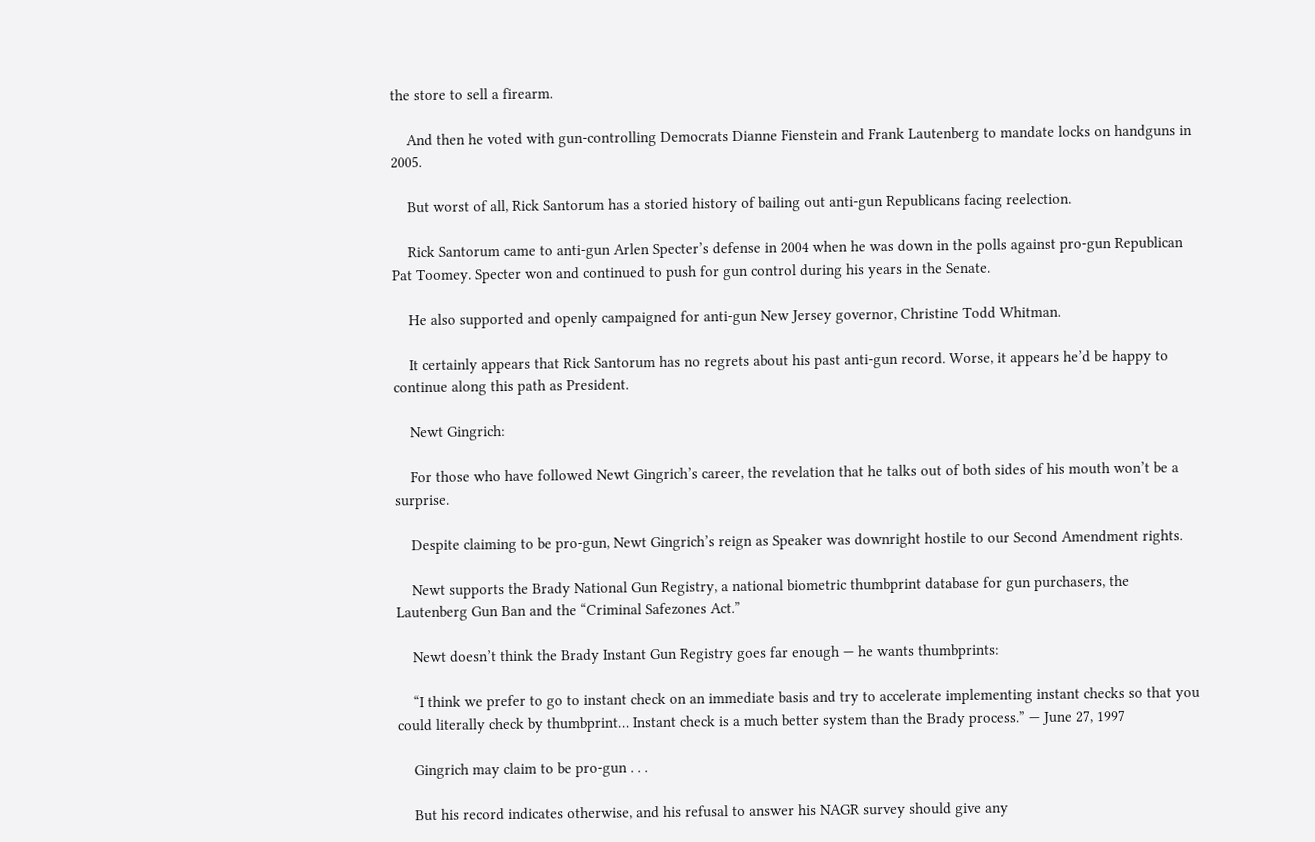the store to sell a firearm.

    And then he voted with gun-controlling Democrats Dianne Fienstein and Frank Lautenberg to mandate locks on handguns in 2005.

    But worst of all, Rick Santorum has a storied history of bailing out anti-gun Republicans facing reelection.

    Rick Santorum came to anti-gun Arlen Specter’s defense in 2004 when he was down in the polls against pro-gun Republican Pat Toomey. Specter won and continued to push for gun control during his years in the Senate.

    He also supported and openly campaigned for anti-gun New Jersey governor, Christine Todd Whitman.

    It certainly appears that Rick Santorum has no regrets about his past anti-gun record. Worse, it appears he’d be happy to continue along this path as President.

    Newt Gingrich:

    For those who have followed Newt Gingrich’s career, the revelation that he talks out of both sides of his mouth won’t be a surprise.

    Despite claiming to be pro-gun, Newt Gingrich’s reign as Speaker was downright hostile to our Second Amendment rights.

    Newt supports the Brady National Gun Registry, a national biometric thumbprint database for gun purchasers, the Lautenberg Gun Ban and the “Criminal Safezones Act.”

    Newt doesn’t think the Brady Instant Gun Registry goes far enough — he wants thumbprints:

    “I think we prefer to go to instant check on an immediate basis and try to accelerate implementing instant checks so that you could literally check by thumbprint… Instant check is a much better system than the Brady process.” — June 27, 1997

    Gingrich may claim to be pro-gun . . .

    But his record indicates otherwise, and his refusal to answer his NAGR survey should give any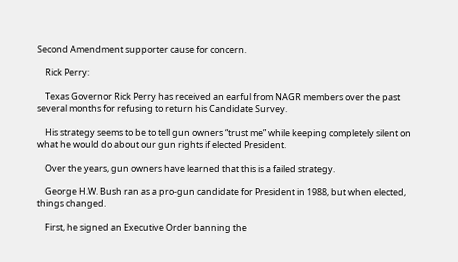Second Amendment supporter cause for concern.

    Rick Perry:

    Texas Governor Rick Perry has received an earful from NAGR members over the past several months for refusing to return his Candidate Survey.

    His strategy seems to be to tell gun owners “trust me” while keeping completely silent on what he would do about our gun rights if elected President.

    Over the years, gun owners have learned that this is a failed strategy.

    George H.W. Bush ran as a pro-gun candidate for President in 1988, but when elected, things changed.

    First, he signed an Executive Order banning the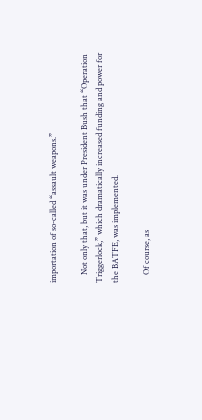importation of so-called “assault weapons.”

    Not only that, but it was under President Bush that “Operation Triggerlock,” which dramatically increased funding and power for the BATFE, was implemented.

    Of course, as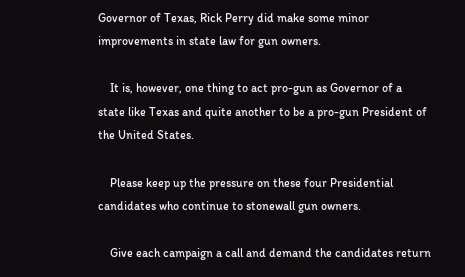Governor of Texas, Rick Perry did make some minor improvements in state law for gun owners.

    It is, however, one thing to act pro-gun as Governor of a state like Texas and quite another to be a pro-gun President of the United States.

    Please keep up the pressure on these four Presidential candidates who continue to stonewall gun owners.

    Give each campaign a call and demand the candidates return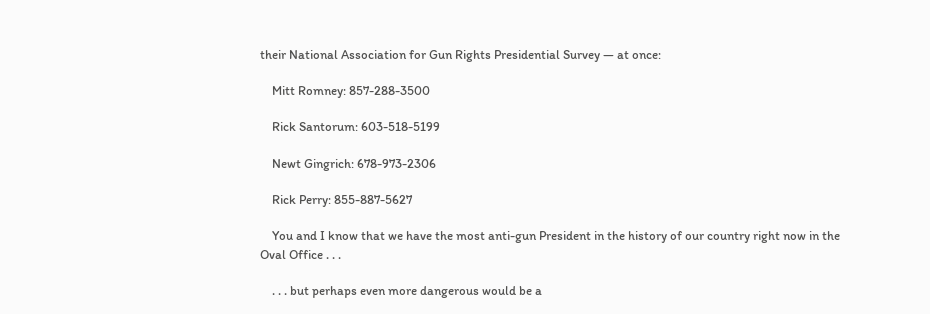their National Association for Gun Rights Presidential Survey — at once:

    Mitt Romney: 857-288-3500

    Rick Santorum: 603-518-5199

    Newt Gingrich: 678-973-2306

    Rick Perry: 855-887-5627

    You and I know that we have the most anti-gun President in the history of our country right now in the Oval Office . . .

    . . . but perhaps even more dangerous would be a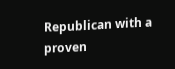Republican with a proven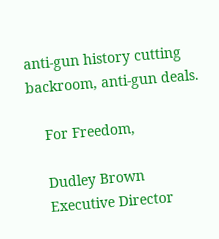anti-gun history cutting backroom, anti-gun deals.

    For Freedom,

    Dudley Brown
    Executive Director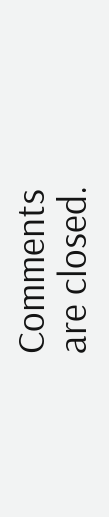Comments are closed.